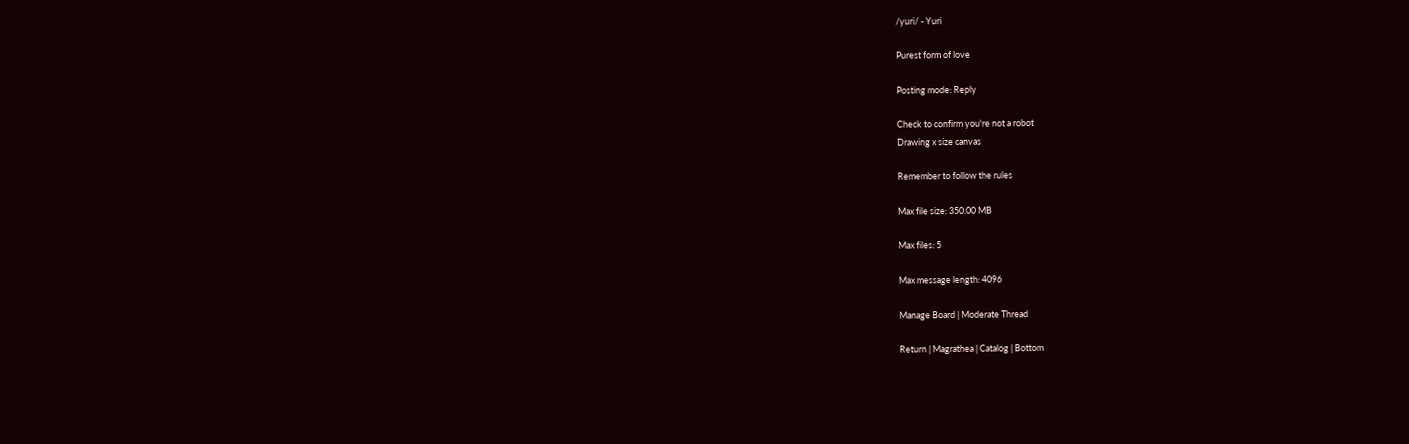/yuri/ - Yuri

Purest form of love

Posting mode: Reply

Check to confirm you're not a robot
Drawing x size canvas

Remember to follow the rules

Max file size: 350.00 MB

Max files: 5

Max message length: 4096

Manage Board | Moderate Thread

Return | Magrathea | Catalog | Bottom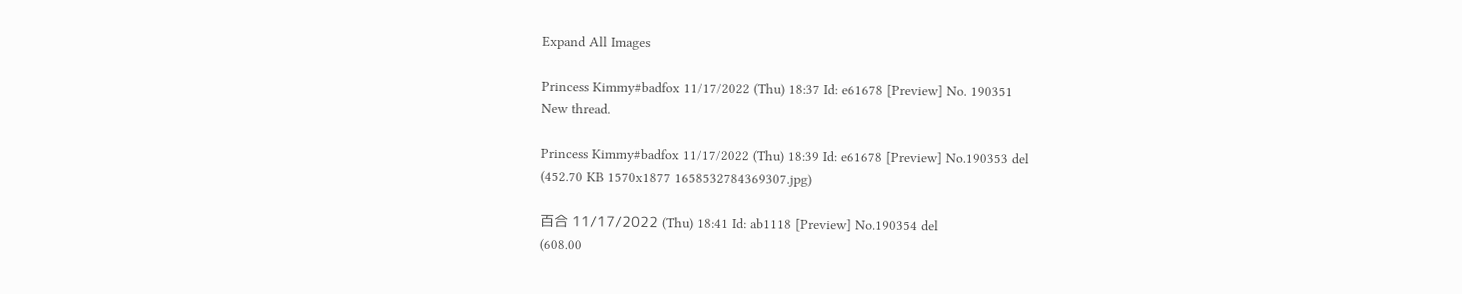Expand All Images

Princess Kimmy#badfox 11/17/2022 (Thu) 18:37 Id: e61678 [Preview] No. 190351
New thread.

Princess Kimmy#badfox 11/17/2022 (Thu) 18:39 Id: e61678 [Preview] No.190353 del
(452.70 KB 1570x1877 1658532784369307.jpg)

百合 11/17/2022 (Thu) 18:41 Id: ab1118 [Preview] No.190354 del
(608.00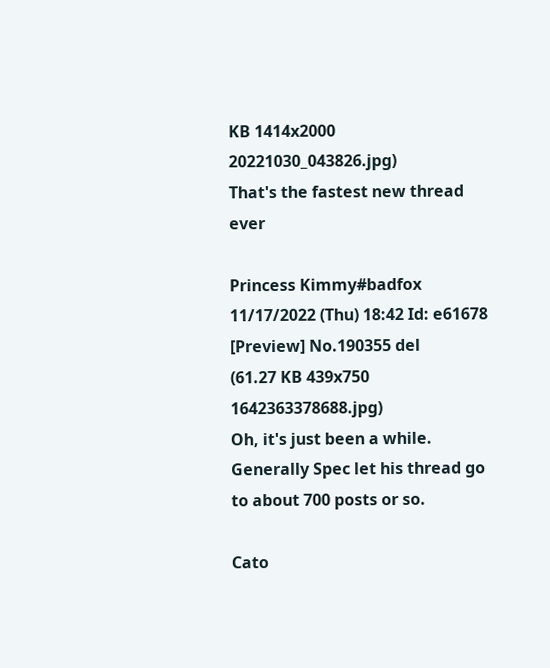KB 1414x2000 20221030_043826.jpg)
That's the fastest new thread ever

Princess Kimmy#badfox 11/17/2022 (Thu) 18:42 Id: e61678 [Preview] No.190355 del
(61.27 KB 439x750 1642363378688.jpg)
Oh, it's just been a while.
Generally Spec let his thread go to about 700 posts or so.

Cato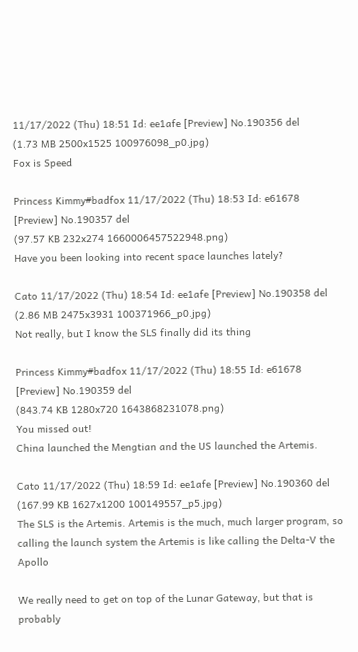11/17/2022 (Thu) 18:51 Id: ee1afe [Preview] No.190356 del
(1.73 MB 2500x1525 100976098_p0.jpg)
Fox is Speed

Princess Kimmy#badfox 11/17/2022 (Thu) 18:53 Id: e61678 [Preview] No.190357 del
(97.57 KB 232x274 1660006457522948.png)
Have you been looking into recent space launches lately?

Cato 11/17/2022 (Thu) 18:54 Id: ee1afe [Preview] No.190358 del
(2.86 MB 2475x3931 100371966_p0.jpg)
Not really, but I know the SLS finally did its thing

Princess Kimmy#badfox 11/17/2022 (Thu) 18:55 Id: e61678 [Preview] No.190359 del
(843.74 KB 1280x720 1643868231078.png)
You missed out!
China launched the Mengtian and the US launched the Artemis.

Cato 11/17/2022 (Thu) 18:59 Id: ee1afe [Preview] No.190360 del
(167.99 KB 1627x1200 100149557_p5.jpg)
The SLS is the Artemis. Artemis is the much, much larger program, so calling the launch system the Artemis is like calling the Delta-V the Apollo

We really need to get on top of the Lunar Gateway, but that is probably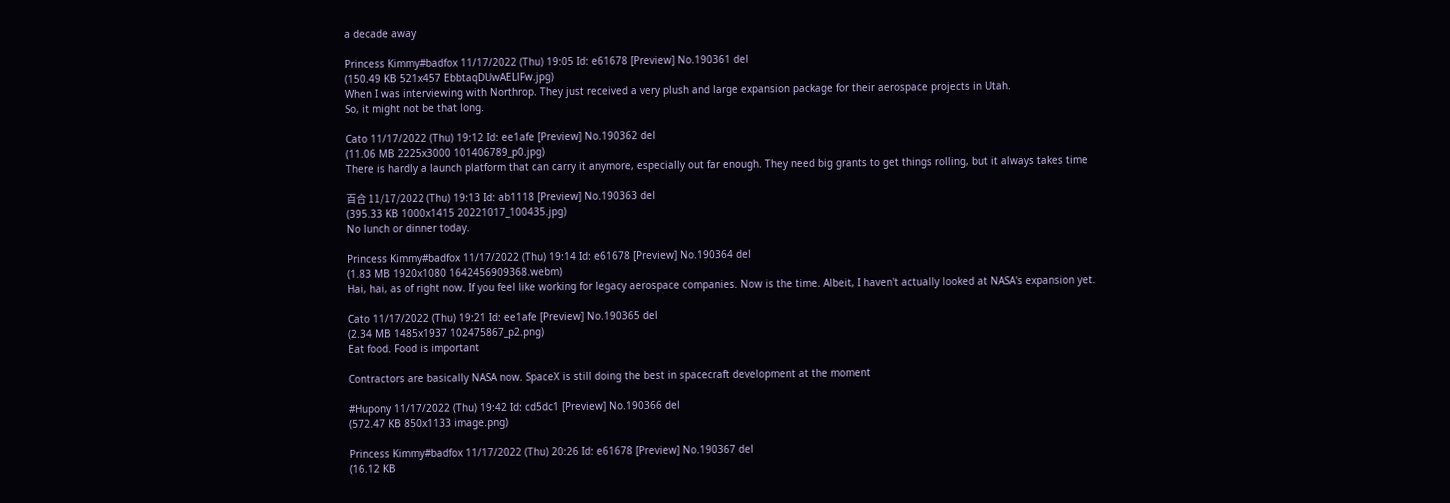a decade away

Princess Kimmy#badfox 11/17/2022 (Thu) 19:05 Id: e61678 [Preview] No.190361 del
(150.49 KB 521x457 EbbtaqDUwAELlFw.jpg)
When I was interviewing with Northrop. They just received a very plush and large expansion package for their aerospace projects in Utah.
So, it might not be that long.

Cato 11/17/2022 (Thu) 19:12 Id: ee1afe [Preview] No.190362 del
(11.06 MB 2225x3000 101406789_p0.jpg)
There is hardly a launch platform that can carry it anymore, especially out far enough. They need big grants to get things rolling, but it always takes time

百合 11/17/2022 (Thu) 19:13 Id: ab1118 [Preview] No.190363 del
(395.33 KB 1000x1415 20221017_100435.jpg)
No lunch or dinner today.

Princess Kimmy#badfox 11/17/2022 (Thu) 19:14 Id: e61678 [Preview] No.190364 del
(1.83 MB 1920x1080 1642456909368.webm)
Hai, hai, as of right now. If you feel like working for legacy aerospace companies. Now is the time. Albeit, I haven't actually looked at NASA's expansion yet.

Cato 11/17/2022 (Thu) 19:21 Id: ee1afe [Preview] No.190365 del
(2.34 MB 1485x1937 102475867_p2.png)
Eat food. Food is important

Contractors are basically NASA now. SpaceX is still doing the best in spacecraft development at the moment

#Hupony 11/17/2022 (Thu) 19:42 Id: cd5dc1 [Preview] No.190366 del
(572.47 KB 850x1133 image.png)

Princess Kimmy#badfox 11/17/2022 (Thu) 20:26 Id: e61678 [Preview] No.190367 del
(16.12 KB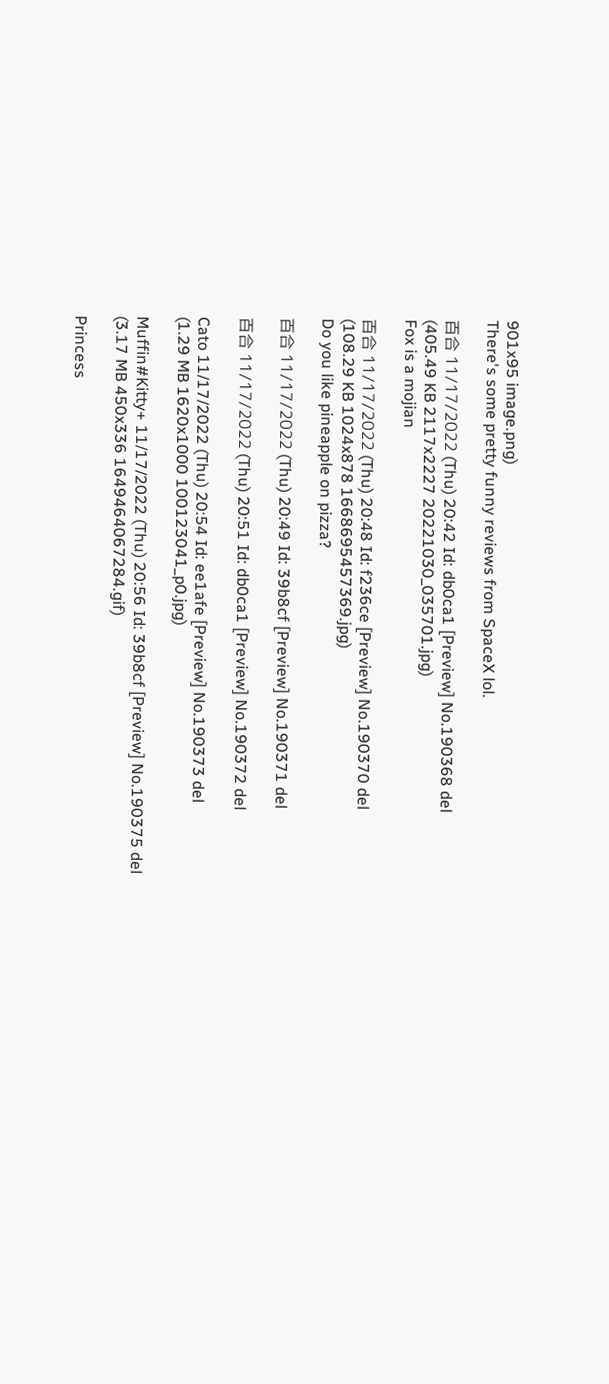901x95 image.png)
There's some pretty funny reviews from SpaceX lol.

百合 11/17/2022 (Thu) 20:42 Id: db0ca1 [Preview] No.190368 del
(405.49 KB 2117x2227 20221030_035701.jpg)
Fox is a mojian

百合 11/17/2022 (Thu) 20:48 Id: f236ce [Preview] No.190370 del
(108.29 KB 1024x878 1668695457369.jpg)
Do you like pineapple on pizza?

百合 11/17/2022 (Thu) 20:49 Id: 39b8cf [Preview] No.190371 del

百合 11/17/2022 (Thu) 20:51 Id: db0ca1 [Preview] No.190372 del

Cato 11/17/2022 (Thu) 20:54 Id: ee1afe [Preview] No.190373 del
(1.29 MB 1620x1000 100123041_p0.jpg)

Muffin#Kitty+ 11/17/2022 (Thu) 20:56 Id: 39b8cf [Preview] No.190375 del
(3.17 MB 450x336 1649464067284.gif)

Princess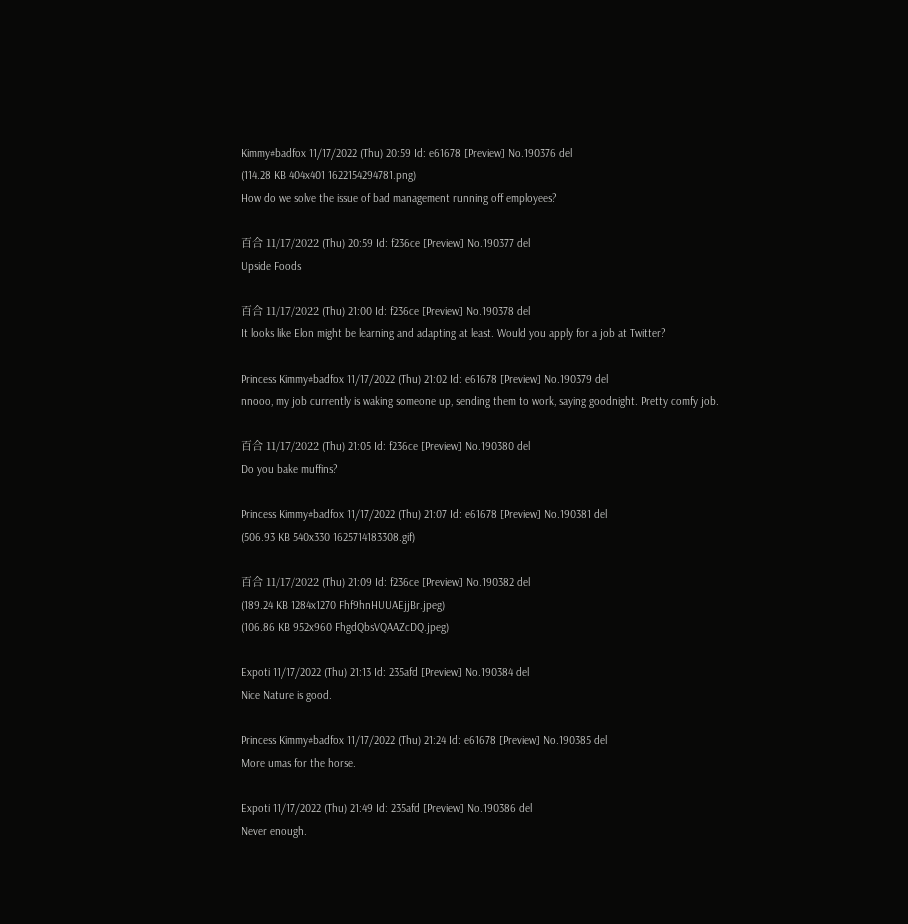Kimmy#badfox 11/17/2022 (Thu) 20:59 Id: e61678 [Preview] No.190376 del
(114.28 KB 404x401 1622154294781.png)
How do we solve the issue of bad management running off employees?

百合 11/17/2022 (Thu) 20:59 Id: f236ce [Preview] No.190377 del
Upside Foods

百合 11/17/2022 (Thu) 21:00 Id: f236ce [Preview] No.190378 del
It looks like Elon might be learning and adapting at least. Would you apply for a job at Twitter?

Princess Kimmy#badfox 11/17/2022 (Thu) 21:02 Id: e61678 [Preview] No.190379 del
nnooo, my job currently is waking someone up, sending them to work, saying goodnight. Pretty comfy job.

百合 11/17/2022 (Thu) 21:05 Id: f236ce [Preview] No.190380 del
Do you bake muffins?

Princess Kimmy#badfox 11/17/2022 (Thu) 21:07 Id: e61678 [Preview] No.190381 del
(506.93 KB 540x330 1625714183308.gif)

百合 11/17/2022 (Thu) 21:09 Id: f236ce [Preview] No.190382 del
(189.24 KB 1284x1270 Fhf9hnHUUAEjjBr.jpeg)
(106.86 KB 952x960 FhgdQbsVQAAZcDQ.jpeg)

Expoti 11/17/2022 (Thu) 21:13 Id: 235afd [Preview] No.190384 del
Nice Nature is good.

Princess Kimmy#badfox 11/17/2022 (Thu) 21:24 Id: e61678 [Preview] No.190385 del
More umas for the horse.

Expoti 11/17/2022 (Thu) 21:49 Id: 235afd [Preview] No.190386 del
Never enough.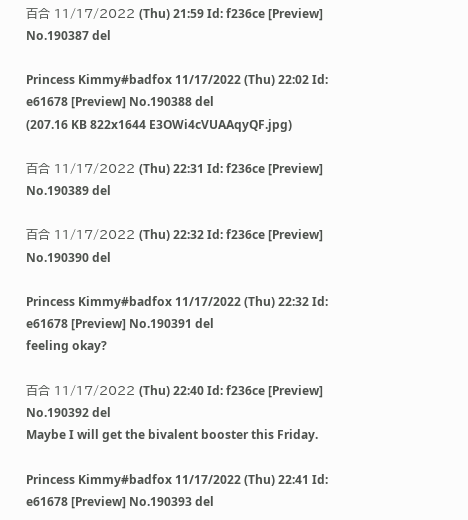百合 11/17/2022 (Thu) 21:59 Id: f236ce [Preview] No.190387 del

Princess Kimmy#badfox 11/17/2022 (Thu) 22:02 Id: e61678 [Preview] No.190388 del
(207.16 KB 822x1644 E3OWi4cVUAAqyQF.jpg)

百合 11/17/2022 (Thu) 22:31 Id: f236ce [Preview] No.190389 del

百合 11/17/2022 (Thu) 22:32 Id: f236ce [Preview] No.190390 del

Princess Kimmy#badfox 11/17/2022 (Thu) 22:32 Id: e61678 [Preview] No.190391 del
feeling okay?

百合 11/17/2022 (Thu) 22:40 Id: f236ce [Preview] No.190392 del
Maybe I will get the bivalent booster this Friday.

Princess Kimmy#badfox 11/17/2022 (Thu) 22:41 Id: e61678 [Preview] No.190393 del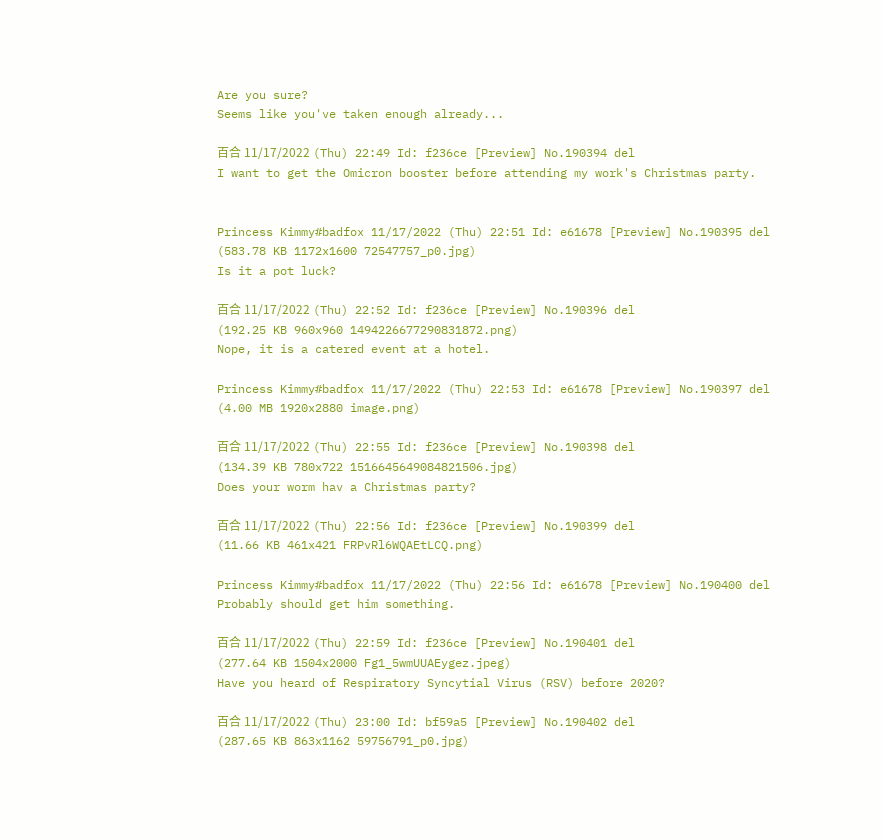Are you sure?
Seems like you've taken enough already...

百合 11/17/2022 (Thu) 22:49 Id: f236ce [Preview] No.190394 del
I want to get the Omicron booster before attending my work's Christmas party.


Princess Kimmy#badfox 11/17/2022 (Thu) 22:51 Id: e61678 [Preview] No.190395 del
(583.78 KB 1172x1600 72547757_p0.jpg)
Is it a pot luck?

百合 11/17/2022 (Thu) 22:52 Id: f236ce [Preview] No.190396 del
(192.25 KB 960x960 1494226677290831872.png)
Nope, it is a catered event at a hotel.

Princess Kimmy#badfox 11/17/2022 (Thu) 22:53 Id: e61678 [Preview] No.190397 del
(4.00 MB 1920x2880 image.png)

百合 11/17/2022 (Thu) 22:55 Id: f236ce [Preview] No.190398 del
(134.39 KB 780x722 1516645649084821506.jpg)
Does your worm hav a Christmas party?

百合 11/17/2022 (Thu) 22:56 Id: f236ce [Preview] No.190399 del
(11.66 KB 461x421 FRPvRl6WQAEtLCQ.png)

Princess Kimmy#badfox 11/17/2022 (Thu) 22:56 Id: e61678 [Preview] No.190400 del
Probably should get him something.

百合 11/17/2022 (Thu) 22:59 Id: f236ce [Preview] No.190401 del
(277.64 KB 1504x2000 Fg1_5wmUUAEygez.jpeg)
Have you heard of Respiratory Syncytial Virus (RSV) before 2020?

百合 11/17/2022 (Thu) 23:00 Id: bf59a5 [Preview] No.190402 del
(287.65 KB 863x1162 59756791_p0.jpg)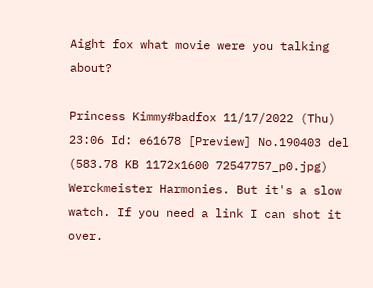Aight fox what movie were you talking about?

Princess Kimmy#badfox 11/17/2022 (Thu) 23:06 Id: e61678 [Preview] No.190403 del
(583.78 KB 1172x1600 72547757_p0.jpg)
Werckmeister Harmonies. But it's a slow watch. If you need a link I can shot it over.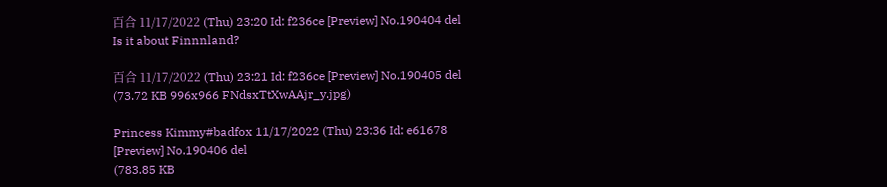百合 11/17/2022 (Thu) 23:20 Id: f236ce [Preview] No.190404 del
Is it about Finnnland?

百合 11/17/2022 (Thu) 23:21 Id: f236ce [Preview] No.190405 del
(73.72 KB 996x966 FNdsxTtXwAAjr_y.jpg)

Princess Kimmy#badfox 11/17/2022 (Thu) 23:36 Id: e61678 [Preview] No.190406 del
(783.85 KB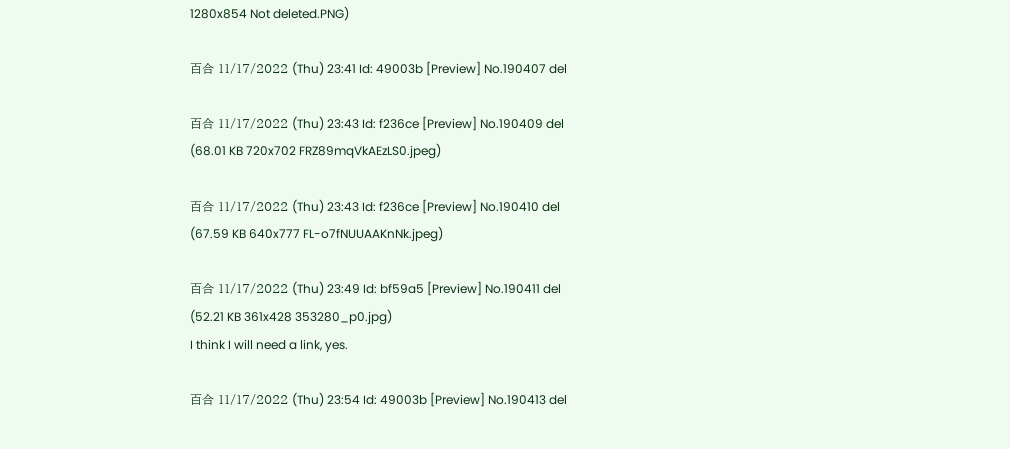1280x854 Not deleted.PNG)

百合 11/17/2022 (Thu) 23:41 Id: 49003b [Preview] No.190407 del

百合 11/17/2022 (Thu) 23:43 Id: f236ce [Preview] No.190409 del
(68.01 KB 720x702 FRZ89mqVkAEzLS0.jpeg)

百合 11/17/2022 (Thu) 23:43 Id: f236ce [Preview] No.190410 del
(67.59 KB 640x777 FL-o7fNUUAAKnNk.jpeg)

百合 11/17/2022 (Thu) 23:49 Id: bf59a5 [Preview] No.190411 del
(52.21 KB 361x428 353280_p0.jpg)
I think I will need a link, yes.

百合 11/17/2022 (Thu) 23:54 Id: 49003b [Preview] No.190413 del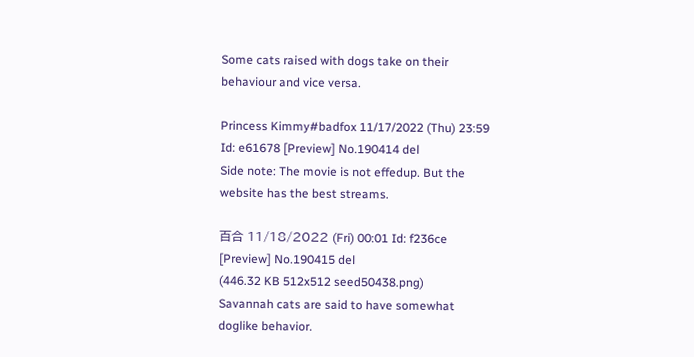Some cats raised with dogs take on their behaviour and vice versa.

Princess Kimmy#badfox 11/17/2022 (Thu) 23:59 Id: e61678 [Preview] No.190414 del
Side note: The movie is not effedup. But the website has the best streams.

百合 11/18/2022 (Fri) 00:01 Id: f236ce [Preview] No.190415 del
(446.32 KB 512x512 seed50438.png)
Savannah cats are said to have somewhat doglike behavior.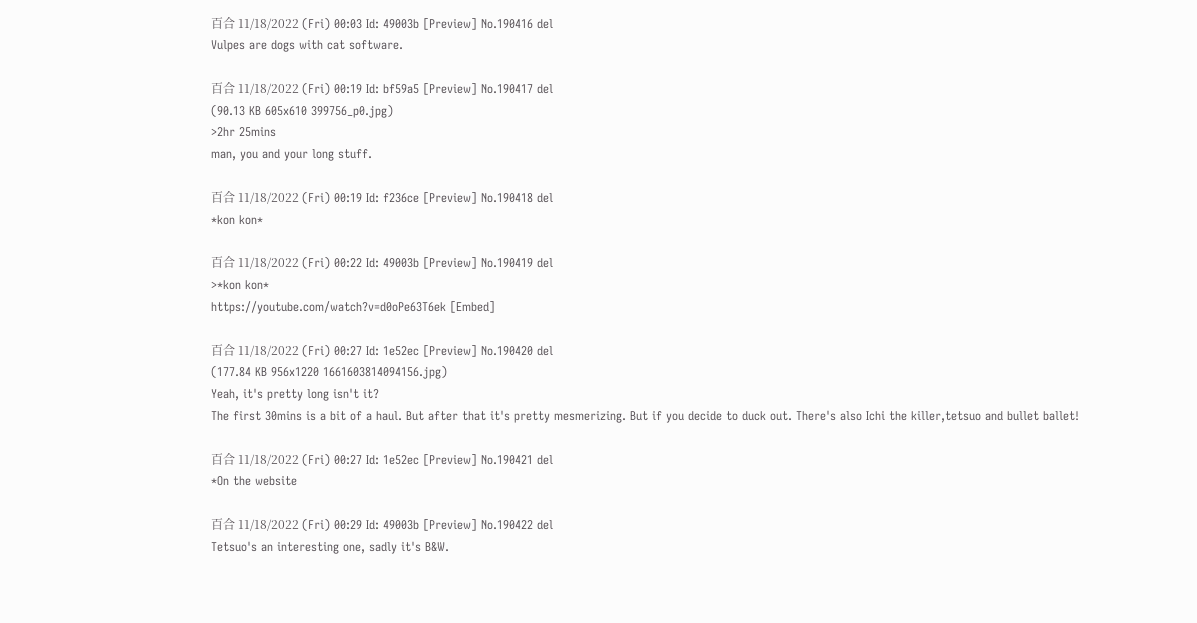百合 11/18/2022 (Fri) 00:03 Id: 49003b [Preview] No.190416 del
Vulpes are dogs with cat software.

百合 11/18/2022 (Fri) 00:19 Id: bf59a5 [Preview] No.190417 del
(90.13 KB 605x610 399756_p0.jpg)
>2hr 25mins
man, you and your long stuff.

百合 11/18/2022 (Fri) 00:19 Id: f236ce [Preview] No.190418 del
*kon kon*

百合 11/18/2022 (Fri) 00:22 Id: 49003b [Preview] No.190419 del
>*kon kon*
https://youtube.com/watch?v=d0oPe63T6ek [Embed]

百合 11/18/2022 (Fri) 00:27 Id: 1e52ec [Preview] No.190420 del
(177.84 KB 956x1220 1661603814094156.jpg)
Yeah, it's pretty long isn't it?
The first 30mins is a bit of a haul. But after that it's pretty mesmerizing. But if you decide to duck out. There's also Ichi the killer,tetsuo and bullet ballet!

百合 11/18/2022 (Fri) 00:27 Id: 1e52ec [Preview] No.190421 del
*On the website

百合 11/18/2022 (Fri) 00:29 Id: 49003b [Preview] No.190422 del
Tetsuo's an interesting one, sadly it's B&W.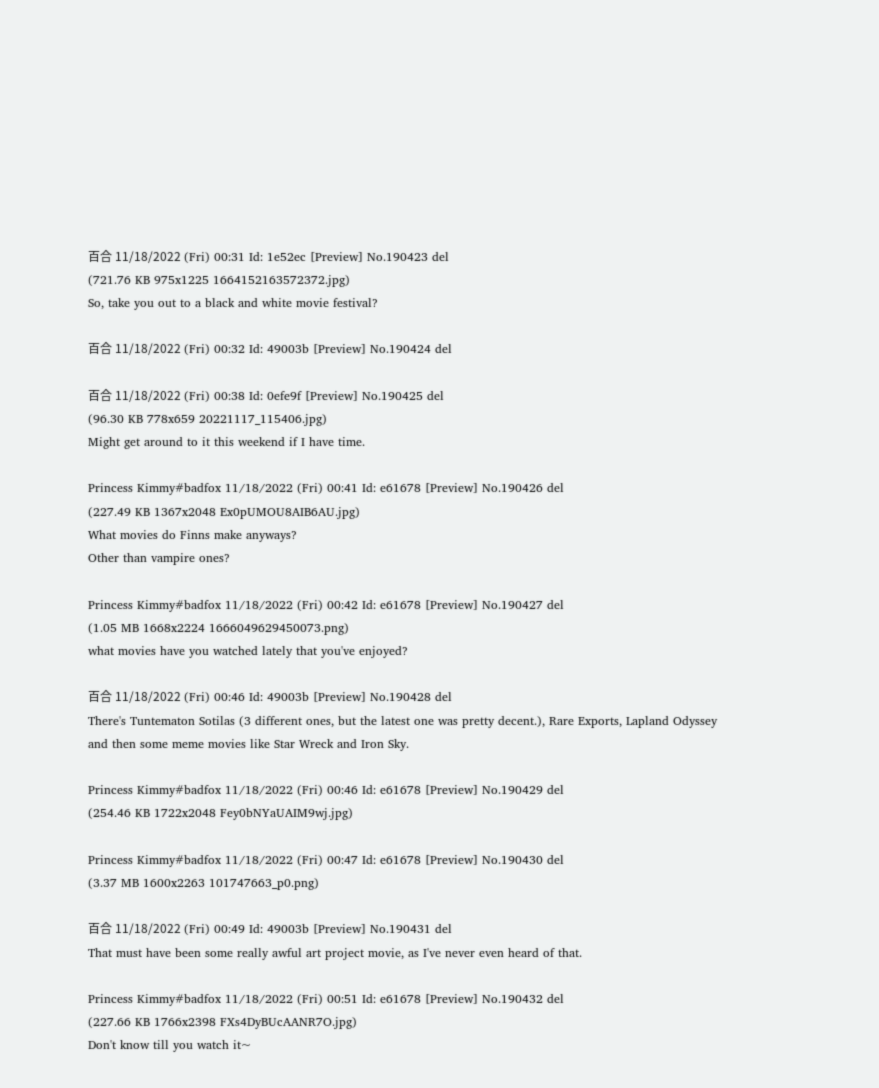百合 11/18/2022 (Fri) 00:31 Id: 1e52ec [Preview] No.190423 del
(721.76 KB 975x1225 1664152163572372.jpg)
So, take you out to a black and white movie festival?

百合 11/18/2022 (Fri) 00:32 Id: 49003b [Preview] No.190424 del

百合 11/18/2022 (Fri) 00:38 Id: 0efe9f [Preview] No.190425 del
(96.30 KB 778x659 20221117_115406.jpg)
Might get around to it this weekend if I have time.

Princess Kimmy#badfox 11/18/2022 (Fri) 00:41 Id: e61678 [Preview] No.190426 del
(227.49 KB 1367x2048 Ex0pUMOU8AIB6AU.jpg)
What movies do Finns make anyways?
Other than vampire ones?

Princess Kimmy#badfox 11/18/2022 (Fri) 00:42 Id: e61678 [Preview] No.190427 del
(1.05 MB 1668x2224 1666049629450073.png)
what movies have you watched lately that you've enjoyed?

百合 11/18/2022 (Fri) 00:46 Id: 49003b [Preview] No.190428 del
There's Tuntematon Sotilas (3 different ones, but the latest one was pretty decent.), Rare Exports, Lapland Odyssey and then some meme movies like Star Wreck and Iron Sky.

Princess Kimmy#badfox 11/18/2022 (Fri) 00:46 Id: e61678 [Preview] No.190429 del
(254.46 KB 1722x2048 Fey0bNYaUAIM9wj.jpg)

Princess Kimmy#badfox 11/18/2022 (Fri) 00:47 Id: e61678 [Preview] No.190430 del
(3.37 MB 1600x2263 101747663_p0.png)

百合 11/18/2022 (Fri) 00:49 Id: 49003b [Preview] No.190431 del
That must have been some really awful art project movie, as I've never even heard of that.

Princess Kimmy#badfox 11/18/2022 (Fri) 00:51 Id: e61678 [Preview] No.190432 del
(227.66 KB 1766x2398 FXs4DyBUcAANR7O.jpg)
Don't know till you watch it~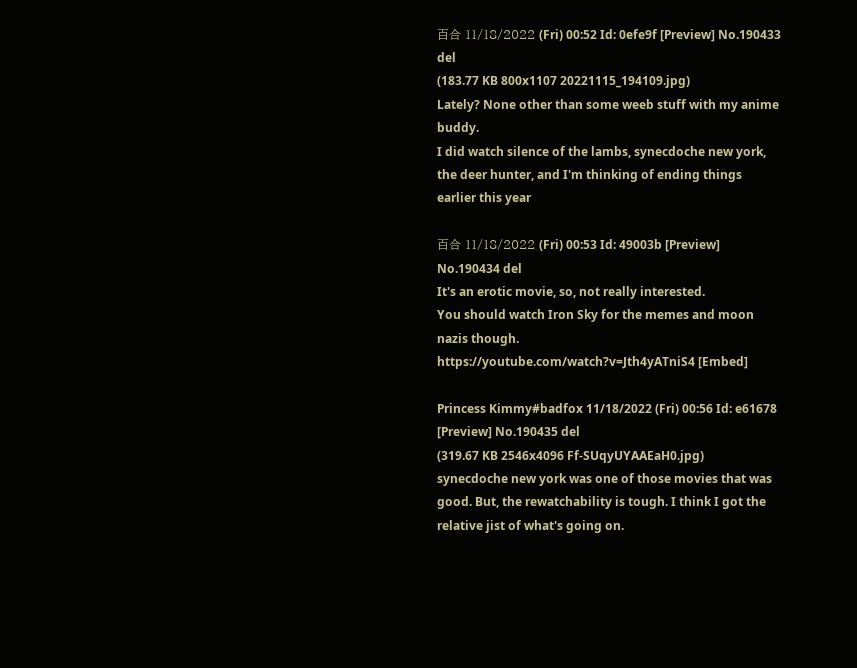百合 11/18/2022 (Fri) 00:52 Id: 0efe9f [Preview] No.190433 del
(183.77 KB 800x1107 20221115_194109.jpg)
Lately? None other than some weeb stuff with my anime buddy.
I did watch silence of the lambs, synecdoche new york, the deer hunter, and I'm thinking of ending things earlier this year

百合 11/18/2022 (Fri) 00:53 Id: 49003b [Preview] No.190434 del
It's an erotic movie, so, not really interested.
You should watch Iron Sky for the memes and moon nazis though.
https://youtube.com/watch?v=Jth4yATniS4 [Embed]

Princess Kimmy#badfox 11/18/2022 (Fri) 00:56 Id: e61678 [Preview] No.190435 del
(319.67 KB 2546x4096 Ff-SUqyUYAAEaH0.jpg)
synecdoche new york was one of those movies that was good. But, the rewatchability is tough. I think I got the relative jist of what's going on.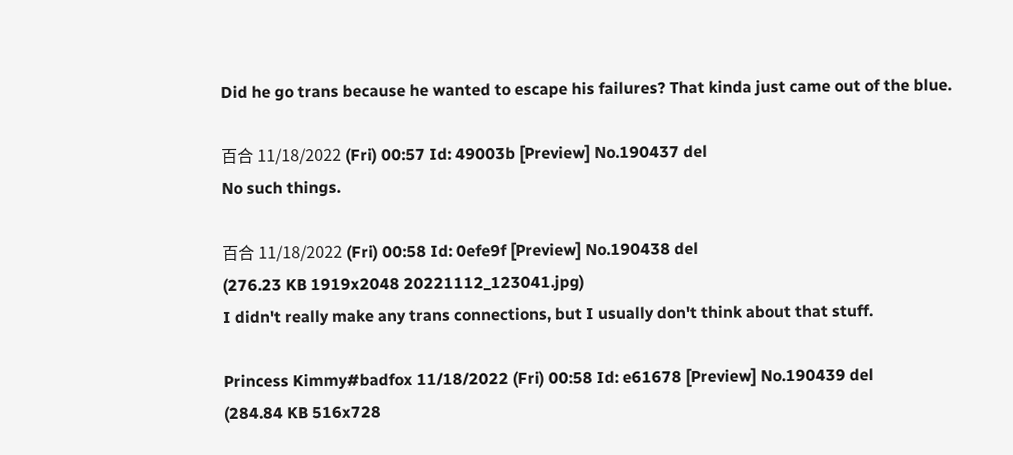Did he go trans because he wanted to escape his failures? That kinda just came out of the blue.

百合 11/18/2022 (Fri) 00:57 Id: 49003b [Preview] No.190437 del
No such things.

百合 11/18/2022 (Fri) 00:58 Id: 0efe9f [Preview] No.190438 del
(276.23 KB 1919x2048 20221112_123041.jpg)
I didn't really make any trans connections, but I usually don't think about that stuff.

Princess Kimmy#badfox 11/18/2022 (Fri) 00:58 Id: e61678 [Preview] No.190439 del
(284.84 KB 516x728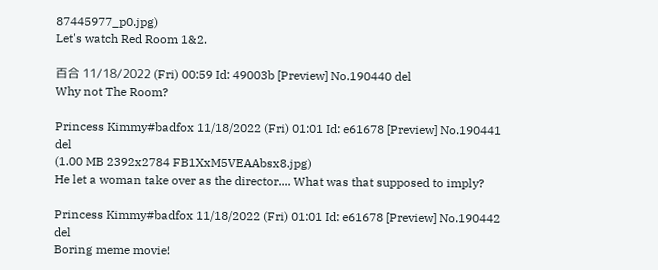87445977_p0.jpg)
Let's watch Red Room 1&2.

百合 11/18/2022 (Fri) 00:59 Id: 49003b [Preview] No.190440 del
Why not The Room?

Princess Kimmy#badfox 11/18/2022 (Fri) 01:01 Id: e61678 [Preview] No.190441 del
(1.00 MB 2392x2784 FB1XxM5VEAAbsx8.jpg)
He let a woman take over as the director.... What was that supposed to imply?

Princess Kimmy#badfox 11/18/2022 (Fri) 01:01 Id: e61678 [Preview] No.190442 del
Boring meme movie!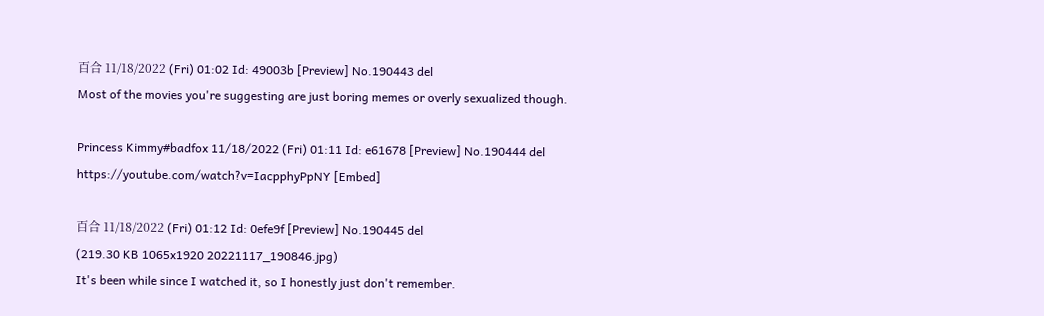百合 11/18/2022 (Fri) 01:02 Id: 49003b [Preview] No.190443 del
Most of the movies you're suggesting are just boring memes or overly sexualized though.

Princess Kimmy#badfox 11/18/2022 (Fri) 01:11 Id: e61678 [Preview] No.190444 del
https://youtube.com/watch?v=IacpphyPpNY [Embed]

百合 11/18/2022 (Fri) 01:12 Id: 0efe9f [Preview] No.190445 del
(219.30 KB 1065x1920 20221117_190846.jpg)
It's been while since I watched it, so I honestly just don't remember.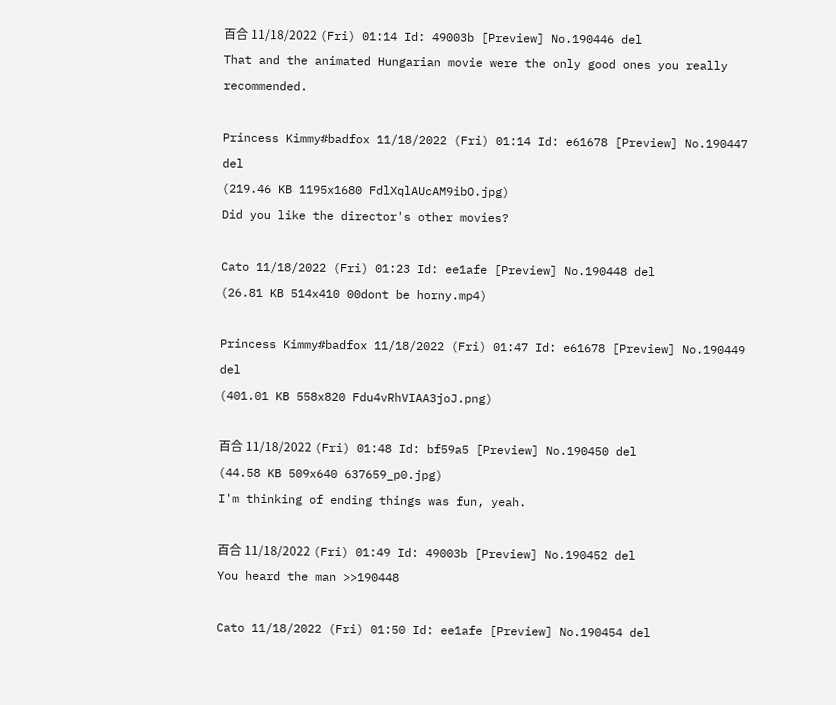百合 11/18/2022 (Fri) 01:14 Id: 49003b [Preview] No.190446 del
That and the animated Hungarian movie were the only good ones you really recommended.

Princess Kimmy#badfox 11/18/2022 (Fri) 01:14 Id: e61678 [Preview] No.190447 del
(219.46 KB 1195x1680 FdlXqlAUcAM9ibO.jpg)
Did you like the director's other movies?

Cato 11/18/2022 (Fri) 01:23 Id: ee1afe [Preview] No.190448 del
(26.81 KB 514x410 00dont be horny.mp4)

Princess Kimmy#badfox 11/18/2022 (Fri) 01:47 Id: e61678 [Preview] No.190449 del
(401.01 KB 558x820 Fdu4vRhVIAA3joJ.png)

百合 11/18/2022 (Fri) 01:48 Id: bf59a5 [Preview] No.190450 del
(44.58 KB 509x640 637659_p0.jpg)
I'm thinking of ending things was fun, yeah.

百合 11/18/2022 (Fri) 01:49 Id: 49003b [Preview] No.190452 del
You heard the man >>190448

Cato 11/18/2022 (Fri) 01:50 Id: ee1afe [Preview] No.190454 del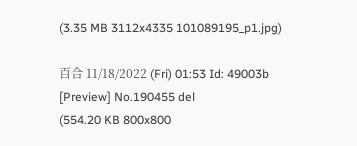(3.35 MB 3112x4335 101089195_p1.jpg)

百合 11/18/2022 (Fri) 01:53 Id: 49003b [Preview] No.190455 del
(554.20 KB 800x800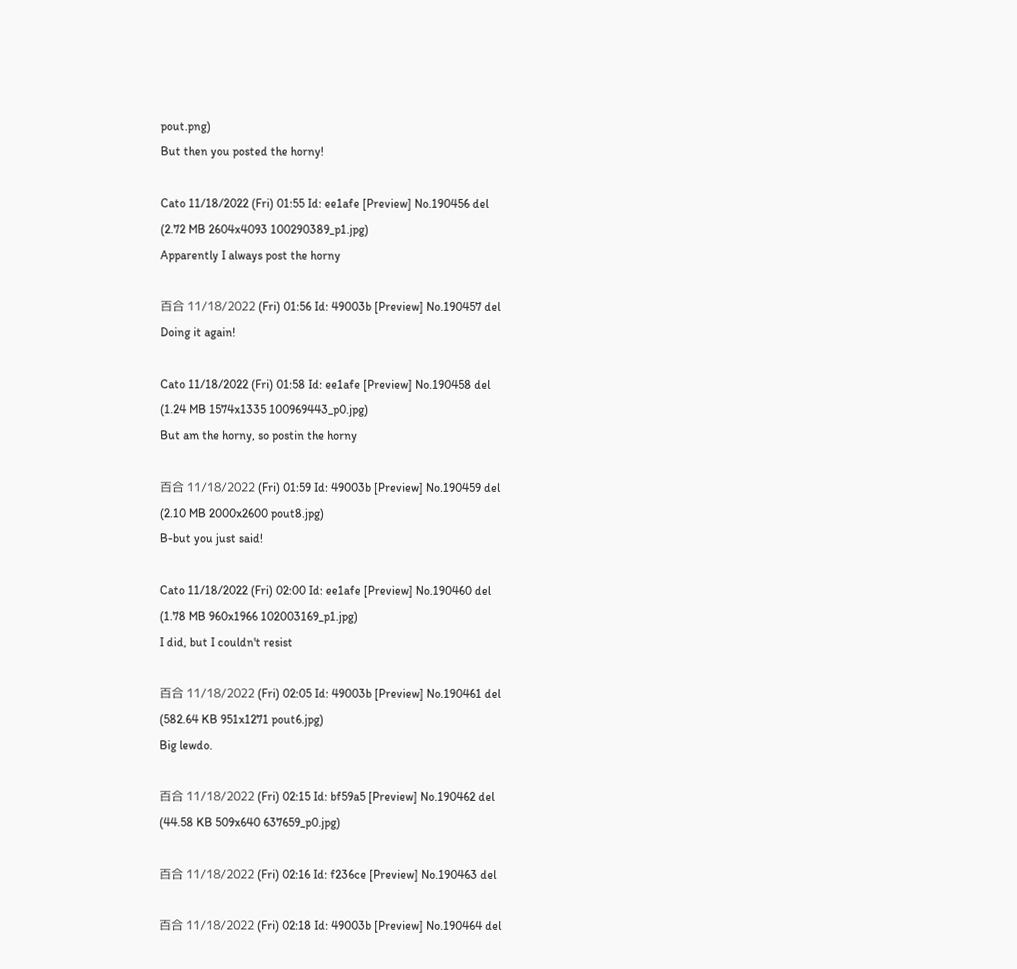pout.png)
But then you posted the horny!

Cato 11/18/2022 (Fri) 01:55 Id: ee1afe [Preview] No.190456 del
(2.72 MB 2604x4093 100290389_p1.jpg)
Apparently I always post the horny

百合 11/18/2022 (Fri) 01:56 Id: 49003b [Preview] No.190457 del
Doing it again!

Cato 11/18/2022 (Fri) 01:58 Id: ee1afe [Preview] No.190458 del
(1.24 MB 1574x1335 100969443_p0.jpg)
But am the horny, so postin the horny

百合 11/18/2022 (Fri) 01:59 Id: 49003b [Preview] No.190459 del
(2.10 MB 2000x2600 pout8.jpg)
B-but you just said!

Cato 11/18/2022 (Fri) 02:00 Id: ee1afe [Preview] No.190460 del
(1.78 MB 960x1966 102003169_p1.jpg)
I did, but I couldn't resist

百合 11/18/2022 (Fri) 02:05 Id: 49003b [Preview] No.190461 del
(582.64 KB 951x1271 pout6.jpg)
Big lewdo.

百合 11/18/2022 (Fri) 02:15 Id: bf59a5 [Preview] No.190462 del
(44.58 KB 509x640 637659_p0.jpg)

百合 11/18/2022 (Fri) 02:16 Id: f236ce [Preview] No.190463 del

百合 11/18/2022 (Fri) 02:18 Id: 49003b [Preview] No.190464 del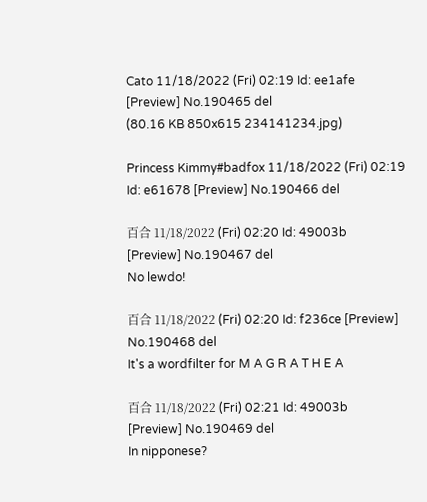Cato 11/18/2022 (Fri) 02:19 Id: ee1afe [Preview] No.190465 del
(80.16 KB 850x615 234141234.jpg)

Princess Kimmy#badfox 11/18/2022 (Fri) 02:19 Id: e61678 [Preview] No.190466 del

百合 11/18/2022 (Fri) 02:20 Id: 49003b [Preview] No.190467 del
No lewdo!

百合 11/18/2022 (Fri) 02:20 Id: f236ce [Preview] No.190468 del
It's a wordfilter for M A G R A T H E A

百合 11/18/2022 (Fri) 02:21 Id: 49003b [Preview] No.190469 del
In nipponese?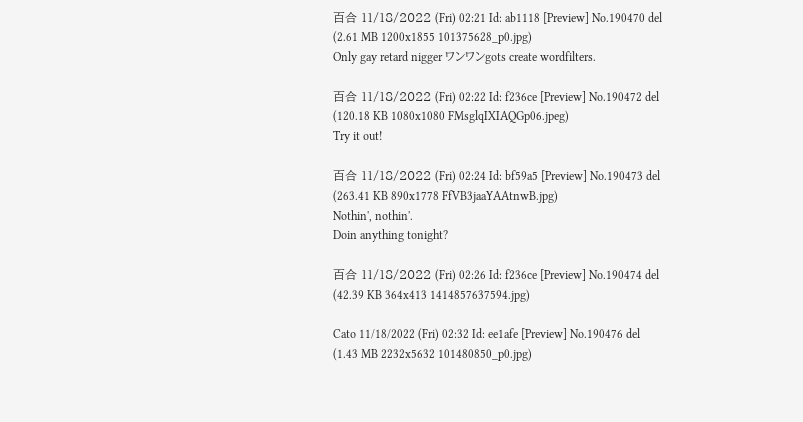百合 11/18/2022 (Fri) 02:21 Id: ab1118 [Preview] No.190470 del
(2.61 MB 1200x1855 101375628_p0.jpg)
Only gay retard nigger ワンワンgots create wordfilters.

百合 11/18/2022 (Fri) 02:22 Id: f236ce [Preview] No.190472 del
(120.18 KB 1080x1080 FMsglqIXIAQGp06.jpeg)
Try it out!

百合 11/18/2022 (Fri) 02:24 Id: bf59a5 [Preview] No.190473 del
(263.41 KB 890x1778 FfVB3jaaYAAtnwB.jpg)
Nothin', nothin'.
Doin anything tonight?

百合 11/18/2022 (Fri) 02:26 Id: f236ce [Preview] No.190474 del
(42.39 KB 364x413 1414857637594.jpg)

Cato 11/18/2022 (Fri) 02:32 Id: ee1afe [Preview] No.190476 del
(1.43 MB 2232x5632 101480850_p0.jpg)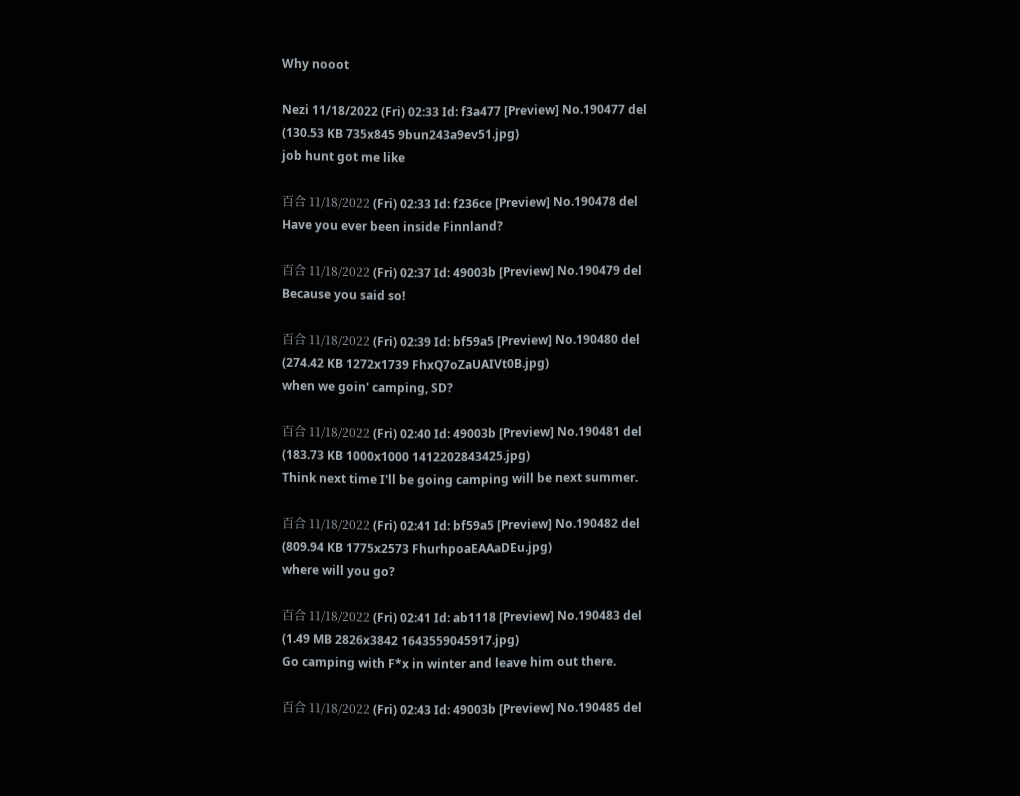Why nooot

Nezi 11/18/2022 (Fri) 02:33 Id: f3a477 [Preview] No.190477 del
(130.53 KB 735x845 9bun243a9ev51.jpg)
job hunt got me like

百合 11/18/2022 (Fri) 02:33 Id: f236ce [Preview] No.190478 del
Have you ever been inside Finnland?

百合 11/18/2022 (Fri) 02:37 Id: 49003b [Preview] No.190479 del
Because you said so!

百合 11/18/2022 (Fri) 02:39 Id: bf59a5 [Preview] No.190480 del
(274.42 KB 1272x1739 FhxQ7oZaUAIVt0B.jpg)
when we goin' camping, SD?

百合 11/18/2022 (Fri) 02:40 Id: 49003b [Preview] No.190481 del
(183.73 KB 1000x1000 1412202843425.jpg)
Think next time I'll be going camping will be next summer.

百合 11/18/2022 (Fri) 02:41 Id: bf59a5 [Preview] No.190482 del
(809.94 KB 1775x2573 FhurhpoaEAAaDEu.jpg)
where will you go?

百合 11/18/2022 (Fri) 02:41 Id: ab1118 [Preview] No.190483 del
(1.49 MB 2826x3842 1643559045917.jpg)
Go camping with F*x in winter and leave him out there.

百合 11/18/2022 (Fri) 02:43 Id: 49003b [Preview] No.190485 del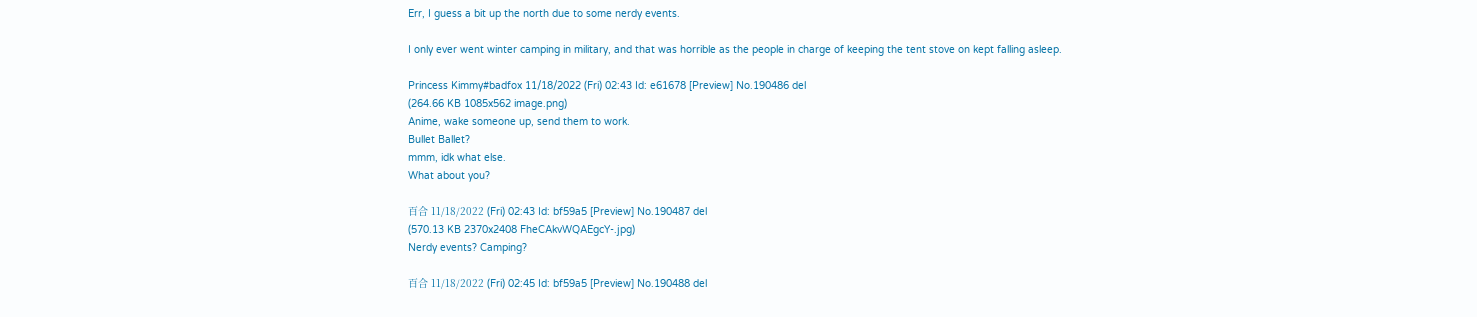Err, I guess a bit up the north due to some nerdy events.

I only ever went winter camping in military, and that was horrible as the people in charge of keeping the tent stove on kept falling asleep.

Princess Kimmy#badfox 11/18/2022 (Fri) 02:43 Id: e61678 [Preview] No.190486 del
(264.66 KB 1085x562 image.png)
Anime, wake someone up, send them to work.
Bullet Ballet?
mmm, idk what else.
What about you?

百合 11/18/2022 (Fri) 02:43 Id: bf59a5 [Preview] No.190487 del
(570.13 KB 2370x2408 FheCAkvWQAEgcY-.jpg)
Nerdy events? Camping?

百合 11/18/2022 (Fri) 02:45 Id: bf59a5 [Preview] No.190488 del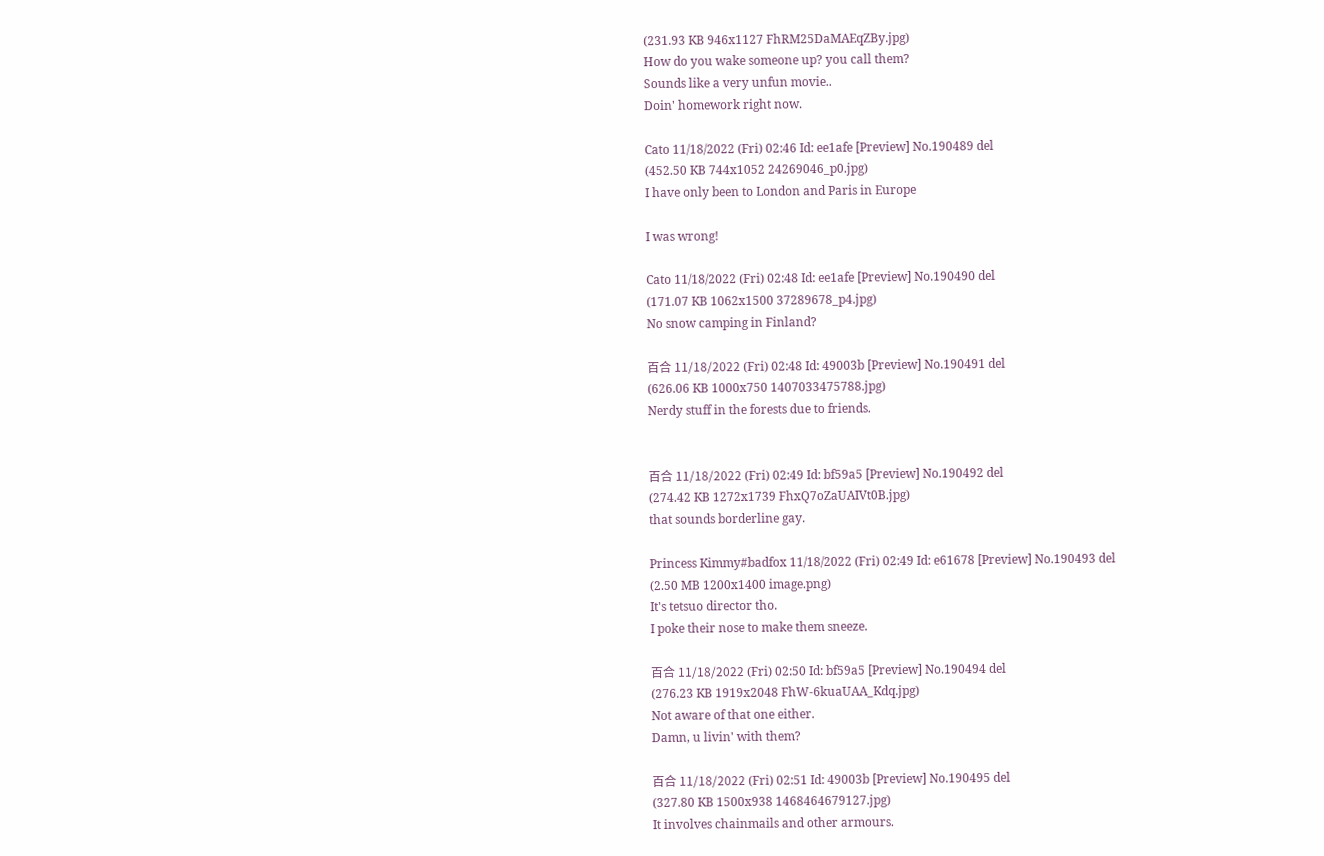(231.93 KB 946x1127 FhRM25DaMAEqZBy.jpg)
How do you wake someone up? you call them?
Sounds like a very unfun movie..
Doin' homework right now.

Cato 11/18/2022 (Fri) 02:46 Id: ee1afe [Preview] No.190489 del
(452.50 KB 744x1052 24269046_p0.jpg)
I have only been to London and Paris in Europe

I was wrong!

Cato 11/18/2022 (Fri) 02:48 Id: ee1afe [Preview] No.190490 del
(171.07 KB 1062x1500 37289678_p4.jpg)
No snow camping in Finland?

百合 11/18/2022 (Fri) 02:48 Id: 49003b [Preview] No.190491 del
(626.06 KB 1000x750 1407033475788.jpg)
Nerdy stuff in the forests due to friends.


百合 11/18/2022 (Fri) 02:49 Id: bf59a5 [Preview] No.190492 del
(274.42 KB 1272x1739 FhxQ7oZaUAIVt0B.jpg)
that sounds borderline gay.

Princess Kimmy#badfox 11/18/2022 (Fri) 02:49 Id: e61678 [Preview] No.190493 del
(2.50 MB 1200x1400 image.png)
It's tetsuo director tho.
I poke their nose to make them sneeze.

百合 11/18/2022 (Fri) 02:50 Id: bf59a5 [Preview] No.190494 del
(276.23 KB 1919x2048 FhW-6kuaUAA_Kdq.jpg)
Not aware of that one either.
Damn, u livin' with them?

百合 11/18/2022 (Fri) 02:51 Id: 49003b [Preview] No.190495 del
(327.80 KB 1500x938 1468464679127.jpg)
It involves chainmails and other armours.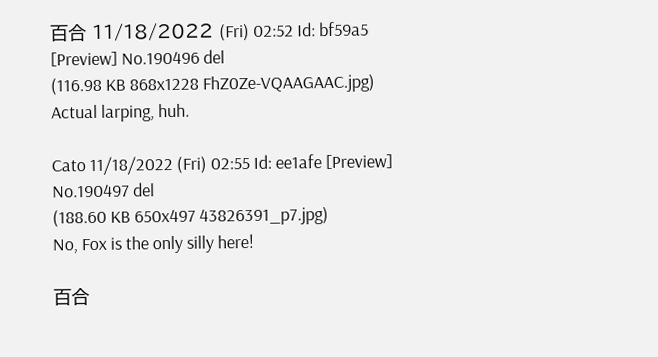百合 11/18/2022 (Fri) 02:52 Id: bf59a5 [Preview] No.190496 del
(116.98 KB 868x1228 FhZ0Ze-VQAAGAAC.jpg)
Actual larping, huh.

Cato 11/18/2022 (Fri) 02:55 Id: ee1afe [Preview] No.190497 del
(188.60 KB 650x497 43826391_p7.jpg)
No, Fox is the only silly here!

百合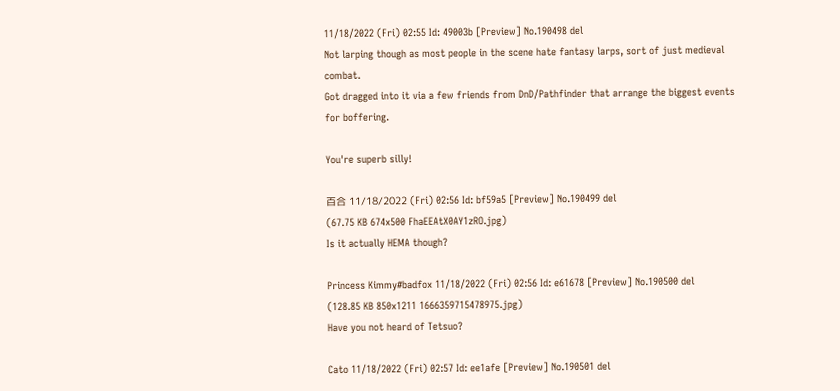11/18/2022 (Fri) 02:55 Id: 49003b [Preview] No.190498 del
Not larping though as most people in the scene hate fantasy larps, sort of just medieval combat.
Got dragged into it via a few friends from DnD/Pathfinder that arrange the biggest events for boffering.

You're superb silly!

百合 11/18/2022 (Fri) 02:56 Id: bf59a5 [Preview] No.190499 del
(67.75 KB 674x500 FhaEEAtX0AY1zRO.jpg)
Is it actually HEMA though?

Princess Kimmy#badfox 11/18/2022 (Fri) 02:56 Id: e61678 [Preview] No.190500 del
(128.85 KB 850x1211 1666359715478975.jpg)
Have you not heard of Tetsuo?

Cato 11/18/2022 (Fri) 02:57 Id: ee1afe [Preview] No.190501 del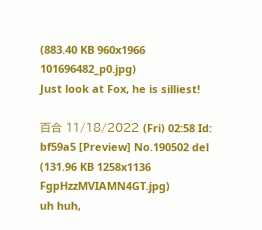(883.40 KB 960x1966 101696482_p0.jpg)
Just look at Fox, he is silliest!

百合 11/18/2022 (Fri) 02:58 Id: bf59a5 [Preview] No.190502 del
(131.96 KB 1258x1136 FgpHzzMVIAMN4GT.jpg)
uh huh,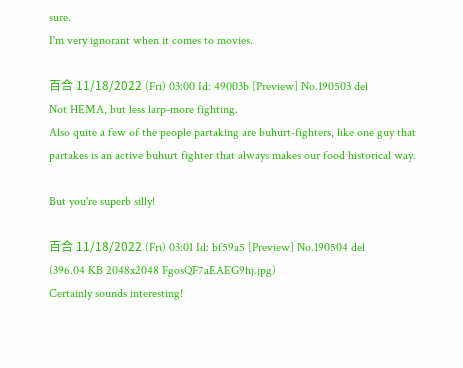sure.
I'm very ignorant when it comes to movies.

百合 11/18/2022 (Fri) 03:00 Id: 49003b [Preview] No.190503 del
Not HEMA, but less larp-more fighting.
Also quite a few of the people partaking are buhurt-fighters, like one guy that partakes is an active buhurt fighter that always makes our food historical way.

But you're superb silly!

百合 11/18/2022 (Fri) 03:01 Id: bf59a5 [Preview] No.190504 del
(396.04 KB 2048x2048 FgosQF7aEAEG9hj.jpg)
Certainly sounds interesting!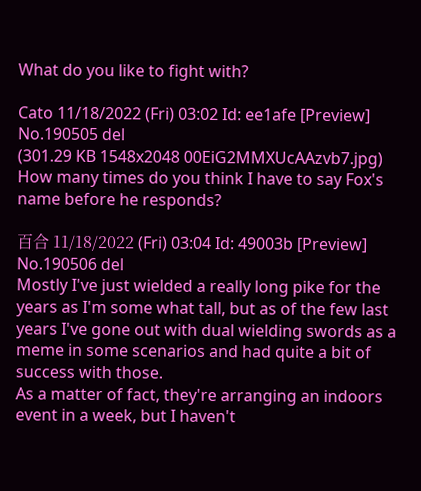What do you like to fight with?

Cato 11/18/2022 (Fri) 03:02 Id: ee1afe [Preview] No.190505 del
(301.29 KB 1548x2048 00EiG2MMXUcAAzvb7.jpg)
How many times do you think I have to say Fox's name before he responds?

百合 11/18/2022 (Fri) 03:04 Id: 49003b [Preview] No.190506 del
Mostly I've just wielded a really long pike for the years as I'm some what tall, but as of the few last years I've gone out with dual wielding swords as a meme in some scenarios and had quite a bit of success with those.
As a matter of fact, they're arranging an indoors event in a week, but I haven't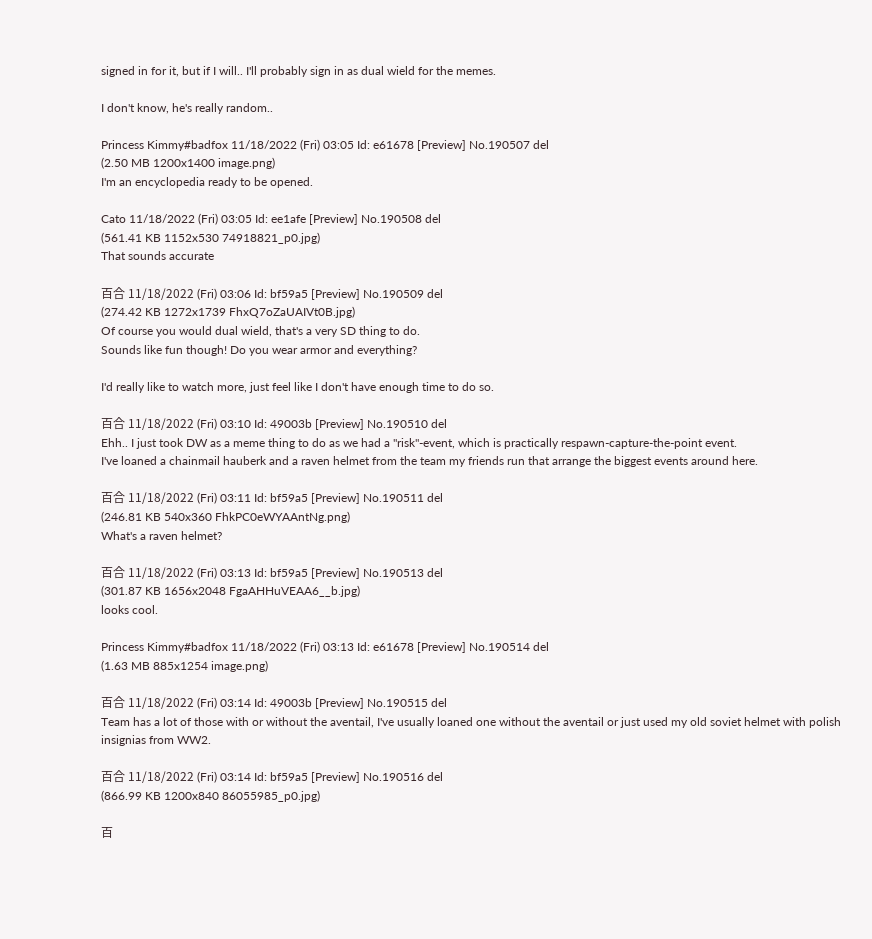signed in for it, but if I will.. I'll probably sign in as dual wield for the memes.

I don't know, he's really random..

Princess Kimmy#badfox 11/18/2022 (Fri) 03:05 Id: e61678 [Preview] No.190507 del
(2.50 MB 1200x1400 image.png)
I'm an encyclopedia ready to be opened.

Cato 11/18/2022 (Fri) 03:05 Id: ee1afe [Preview] No.190508 del
(561.41 KB 1152x530 74918821_p0.jpg)
That sounds accurate

百合 11/18/2022 (Fri) 03:06 Id: bf59a5 [Preview] No.190509 del
(274.42 KB 1272x1739 FhxQ7oZaUAIVt0B.jpg)
Of course you would dual wield, that's a very SD thing to do.
Sounds like fun though! Do you wear armor and everything?

I'd really like to watch more, just feel like I don't have enough time to do so.

百合 11/18/2022 (Fri) 03:10 Id: 49003b [Preview] No.190510 del
Ehh.. I just took DW as a meme thing to do as we had a "risk"-event, which is practically respawn-capture-the-point event.
I've loaned a chainmail hauberk and a raven helmet from the team my friends run that arrange the biggest events around here.

百合 11/18/2022 (Fri) 03:11 Id: bf59a5 [Preview] No.190511 del
(246.81 KB 540x360 FhkPC0eWYAAntNg.png)
What's a raven helmet?

百合 11/18/2022 (Fri) 03:13 Id: bf59a5 [Preview] No.190513 del
(301.87 KB 1656x2048 FgaAHHuVEAA6__b.jpg)
looks cool.

Princess Kimmy#badfox 11/18/2022 (Fri) 03:13 Id: e61678 [Preview] No.190514 del
(1.63 MB 885x1254 image.png)

百合 11/18/2022 (Fri) 03:14 Id: 49003b [Preview] No.190515 del
Team has a lot of those with or without the aventail, I've usually loaned one without the aventail or just used my old soviet helmet with polish insignias from WW2.

百合 11/18/2022 (Fri) 03:14 Id: bf59a5 [Preview] No.190516 del
(866.99 KB 1200x840 86055985_p0.jpg)

百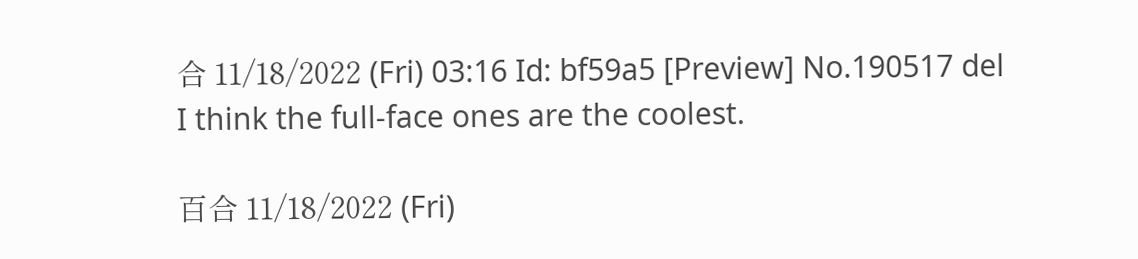合 11/18/2022 (Fri) 03:16 Id: bf59a5 [Preview] No.190517 del
I think the full-face ones are the coolest.

百合 11/18/2022 (Fri)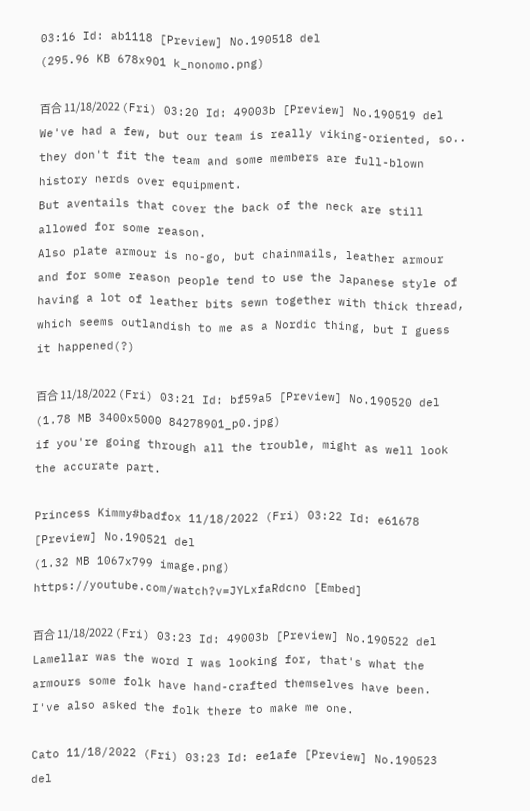03:16 Id: ab1118 [Preview] No.190518 del
(295.96 KB 678x901 k_nonomo.png)

百合 11/18/2022 (Fri) 03:20 Id: 49003b [Preview] No.190519 del
We've had a few, but our team is really viking-oriented, so.. they don't fit the team and some members are full-blown history nerds over equipment.
But aventails that cover the back of the neck are still allowed for some reason.
Also plate armour is no-go, but chainmails, leather armour and for some reason people tend to use the Japanese style of having a lot of leather bits sewn together with thick thread, which seems outlandish to me as a Nordic thing, but I guess it happened(?)

百合 11/18/2022 (Fri) 03:21 Id: bf59a5 [Preview] No.190520 del
(1.78 MB 3400x5000 84278901_p0.jpg)
if you're going through all the trouble, might as well look the accurate part.

Princess Kimmy#badfox 11/18/2022 (Fri) 03:22 Id: e61678 [Preview] No.190521 del
(1.32 MB 1067x799 image.png)
https://youtube.com/watch?v=JYLxfaRdcno [Embed]

百合 11/18/2022 (Fri) 03:23 Id: 49003b [Preview] No.190522 del
Lamellar was the word I was looking for, that's what the armours some folk have hand-crafted themselves have been.
I've also asked the folk there to make me one.

Cato 11/18/2022 (Fri) 03:23 Id: ee1afe [Preview] No.190523 del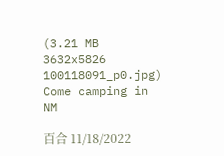(3.21 MB 3632x5826 100118091_p0.jpg)
Come camping in NM

百合 11/18/2022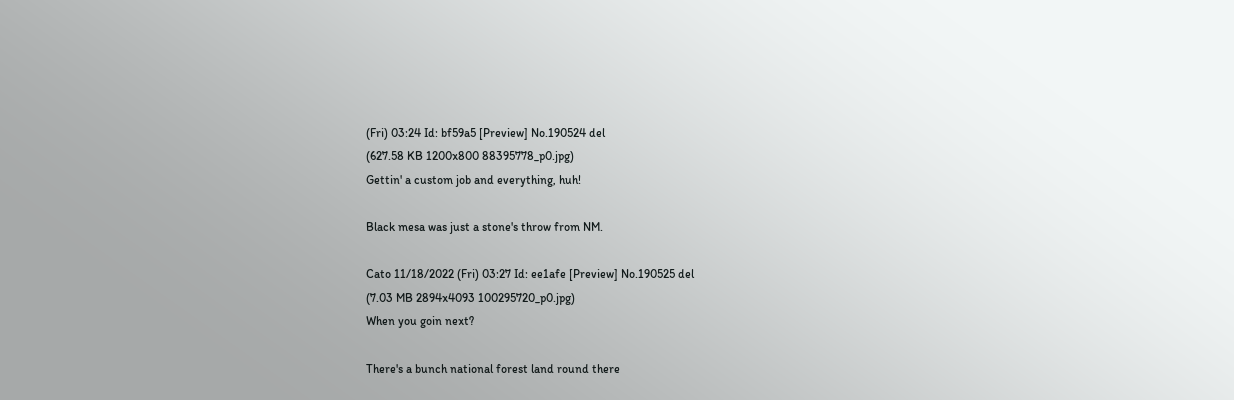(Fri) 03:24 Id: bf59a5 [Preview] No.190524 del
(627.58 KB 1200x800 88395778_p0.jpg)
Gettin' a custom job and everything, huh!

Black mesa was just a stone's throw from NM.

Cato 11/18/2022 (Fri) 03:27 Id: ee1afe [Preview] No.190525 del
(7.03 MB 2894x4093 100295720_p0.jpg)
When you goin next?

There's a bunch national forest land round there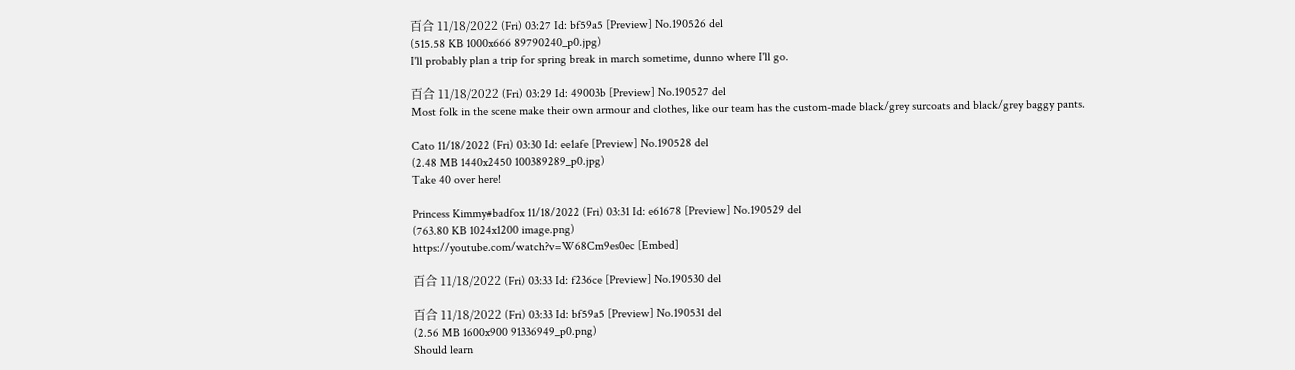百合 11/18/2022 (Fri) 03:27 Id: bf59a5 [Preview] No.190526 del
(515.58 KB 1000x666 89790240_p0.jpg)
I'll probably plan a trip for spring break in march sometime, dunno where I'll go.

百合 11/18/2022 (Fri) 03:29 Id: 49003b [Preview] No.190527 del
Most folk in the scene make their own armour and clothes, like our team has the custom-made black/grey surcoats and black/grey baggy pants.

Cato 11/18/2022 (Fri) 03:30 Id: ee1afe [Preview] No.190528 del
(2.48 MB 1440x2450 100389289_p0.jpg)
Take 40 over here!

Princess Kimmy#badfox 11/18/2022 (Fri) 03:31 Id: e61678 [Preview] No.190529 del
(763.80 KB 1024x1200 image.png)
https://youtube.com/watch?v=W68Cm9es0ec [Embed]

百合 11/18/2022 (Fri) 03:33 Id: f236ce [Preview] No.190530 del

百合 11/18/2022 (Fri) 03:33 Id: bf59a5 [Preview] No.190531 del
(2.56 MB 1600x900 91336949_p0.png)
Should learn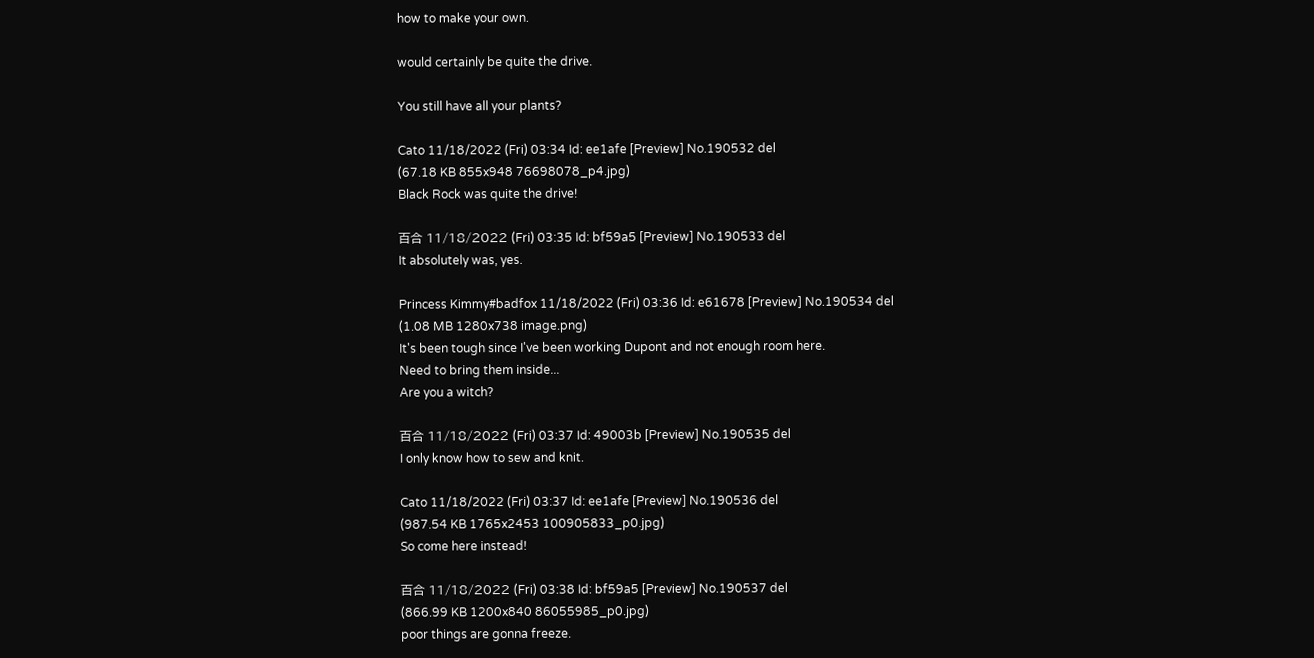how to make your own.

would certainly be quite the drive.

You still have all your plants?

Cato 11/18/2022 (Fri) 03:34 Id: ee1afe [Preview] No.190532 del
(67.18 KB 855x948 76698078_p4.jpg)
Black Rock was quite the drive!

百合 11/18/2022 (Fri) 03:35 Id: bf59a5 [Preview] No.190533 del
It absolutely was, yes.

Princess Kimmy#badfox 11/18/2022 (Fri) 03:36 Id: e61678 [Preview] No.190534 del
(1.08 MB 1280x738 image.png)
It's been tough since I've been working Dupont and not enough room here.
Need to bring them inside...
Are you a witch?

百合 11/18/2022 (Fri) 03:37 Id: 49003b [Preview] No.190535 del
I only know how to sew and knit.

Cato 11/18/2022 (Fri) 03:37 Id: ee1afe [Preview] No.190536 del
(987.54 KB 1765x2453 100905833_p0.jpg)
So come here instead!

百合 11/18/2022 (Fri) 03:38 Id: bf59a5 [Preview] No.190537 del
(866.99 KB 1200x840 86055985_p0.jpg)
poor things are gonna freeze.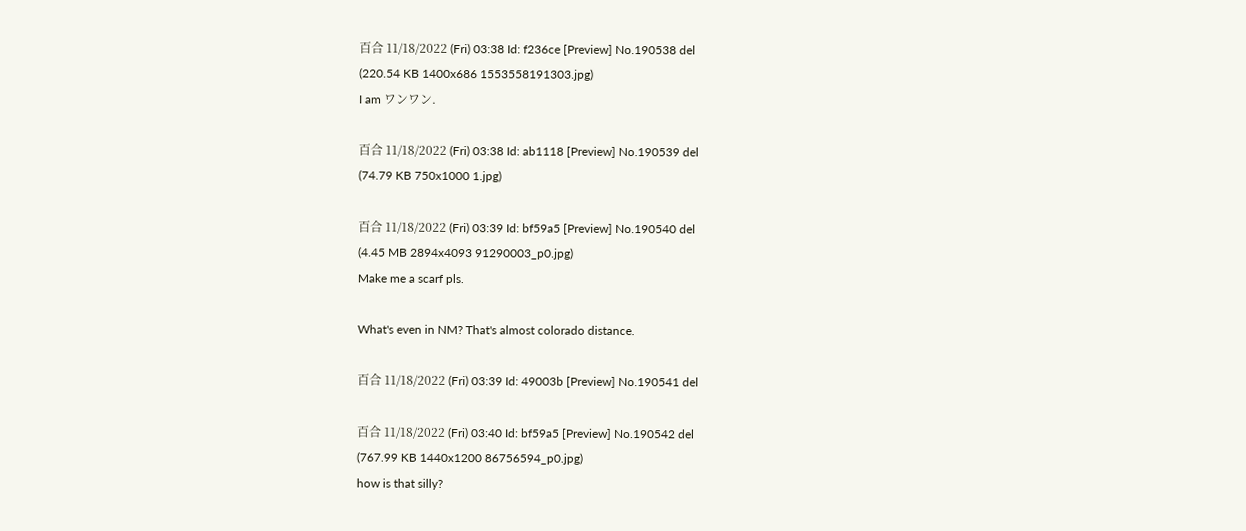百合 11/18/2022 (Fri) 03:38 Id: f236ce [Preview] No.190538 del
(220.54 KB 1400x686 1553558191303.jpg)
I am ワンワン.

百合 11/18/2022 (Fri) 03:38 Id: ab1118 [Preview] No.190539 del
(74.79 KB 750x1000 1.jpg)

百合 11/18/2022 (Fri) 03:39 Id: bf59a5 [Preview] No.190540 del
(4.45 MB 2894x4093 91290003_p0.jpg)
Make me a scarf pls.

What's even in NM? That's almost colorado distance.

百合 11/18/2022 (Fri) 03:39 Id: 49003b [Preview] No.190541 del

百合 11/18/2022 (Fri) 03:40 Id: bf59a5 [Preview] No.190542 del
(767.99 KB 1440x1200 86756594_p0.jpg)
how is that silly?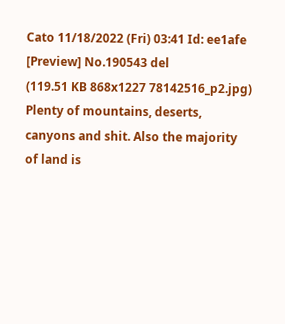Cato 11/18/2022 (Fri) 03:41 Id: ee1afe [Preview] No.190543 del
(119.51 KB 868x1227 78142516_p2.jpg)
Plenty of mountains, deserts, canyons and shit. Also the majority of land is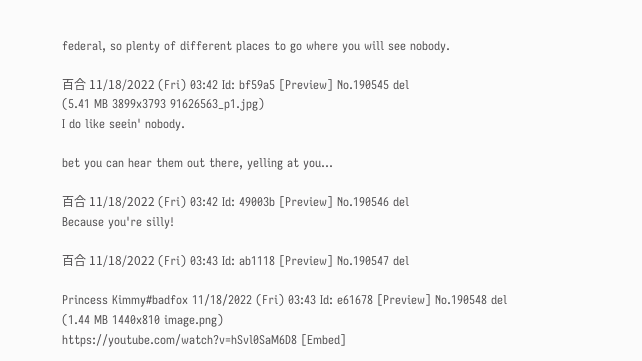federal, so plenty of different places to go where you will see nobody.

百合 11/18/2022 (Fri) 03:42 Id: bf59a5 [Preview] No.190545 del
(5.41 MB 3899x3793 91626563_p1.jpg)
I do like seein' nobody.

bet you can hear them out there, yelling at you...

百合 11/18/2022 (Fri) 03:42 Id: 49003b [Preview] No.190546 del
Because you're silly!

百合 11/18/2022 (Fri) 03:43 Id: ab1118 [Preview] No.190547 del

Princess Kimmy#badfox 11/18/2022 (Fri) 03:43 Id: e61678 [Preview] No.190548 del
(1.44 MB 1440x810 image.png)
https://youtube.com/watch?v=hSvl0SaM6D8 [Embed]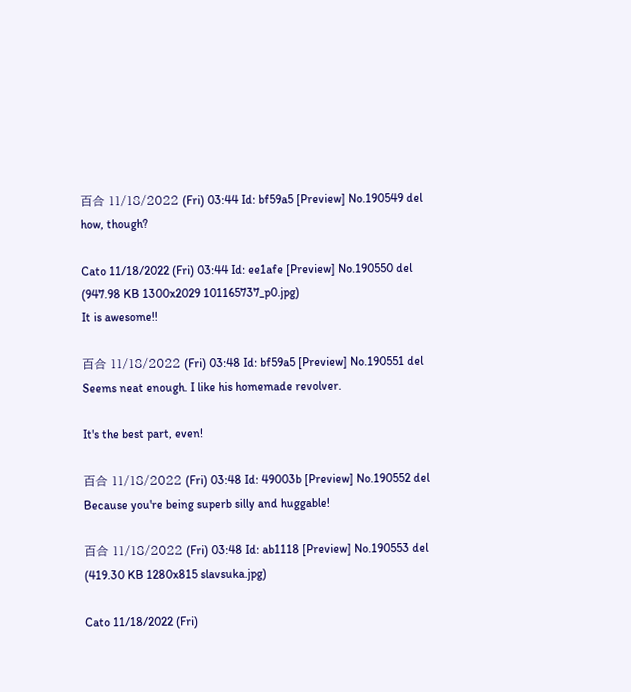百合 11/18/2022 (Fri) 03:44 Id: bf59a5 [Preview] No.190549 del
how, though?

Cato 11/18/2022 (Fri) 03:44 Id: ee1afe [Preview] No.190550 del
(947.98 KB 1300x2029 101165737_p0.jpg)
It is awesome!!

百合 11/18/2022 (Fri) 03:48 Id: bf59a5 [Preview] No.190551 del
Seems neat enough. I like his homemade revolver.

It's the best part, even!

百合 11/18/2022 (Fri) 03:48 Id: 49003b [Preview] No.190552 del
Because you're being superb silly and huggable!

百合 11/18/2022 (Fri) 03:48 Id: ab1118 [Preview] No.190553 del
(419.30 KB 1280x815 slavsuka.jpg)

Cato 11/18/2022 (Fri)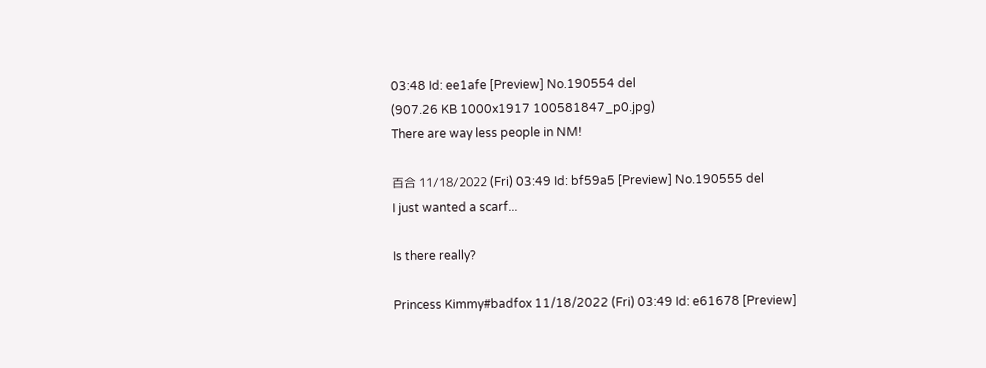03:48 Id: ee1afe [Preview] No.190554 del
(907.26 KB 1000x1917 100581847_p0.jpg)
There are way less people in NM!

百合 11/18/2022 (Fri) 03:49 Id: bf59a5 [Preview] No.190555 del
I just wanted a scarf...

Is there really?

Princess Kimmy#badfox 11/18/2022 (Fri) 03:49 Id: e61678 [Preview]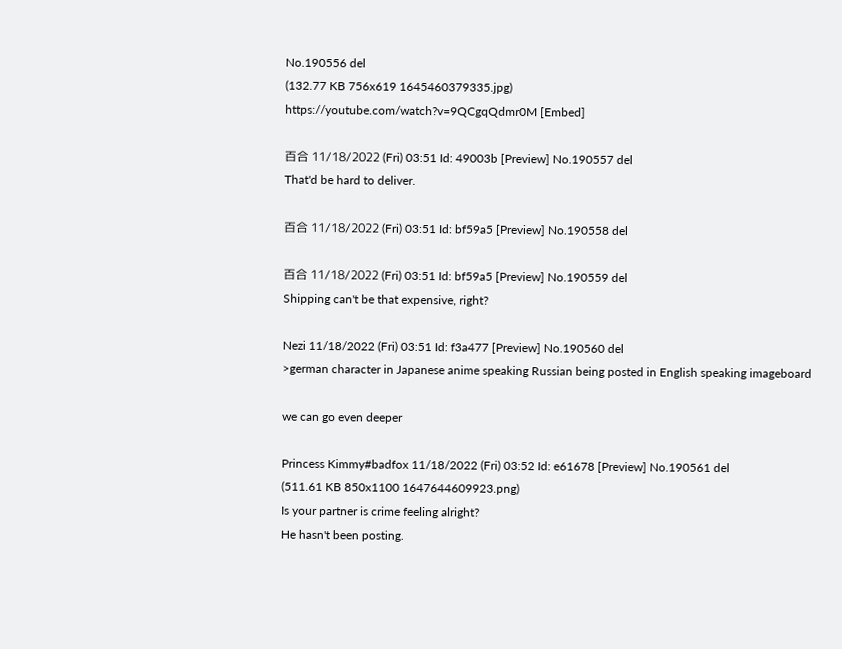No.190556 del
(132.77 KB 756x619 1645460379335.jpg)
https://youtube.com/watch?v=9QCgqQdmr0M [Embed]

百合 11/18/2022 (Fri) 03:51 Id: 49003b [Preview] No.190557 del
That'd be hard to deliver.

百合 11/18/2022 (Fri) 03:51 Id: bf59a5 [Preview] No.190558 del

百合 11/18/2022 (Fri) 03:51 Id: bf59a5 [Preview] No.190559 del
Shipping can't be that expensive, right?

Nezi 11/18/2022 (Fri) 03:51 Id: f3a477 [Preview] No.190560 del
>german character in Japanese anime speaking Russian being posted in English speaking imageboard

we can go even deeper

Princess Kimmy#badfox 11/18/2022 (Fri) 03:52 Id: e61678 [Preview] No.190561 del
(511.61 KB 850x1100 1647644609923.png)
Is your partner is crime feeling alright?
He hasn't been posting.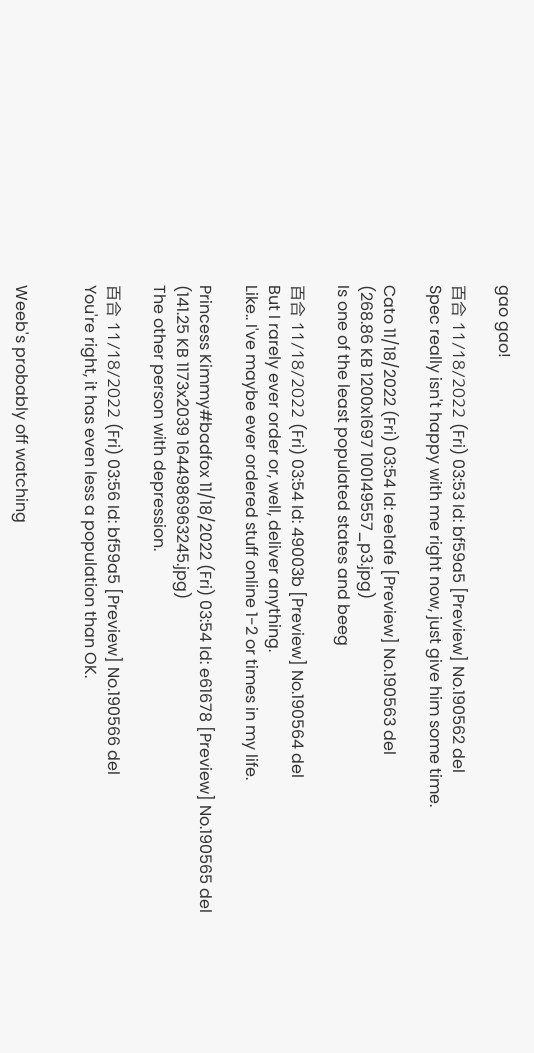gao gao!

百合 11/18/2022 (Fri) 03:53 Id: bf59a5 [Preview] No.190562 del
Spec really isn't happy with me right now, just give him some time.

Cato 11/18/2022 (Fri) 03:54 Id: ee1afe [Preview] No.190563 del
(268.86 KB 1200x1697 100149557_p3.jpg)
Is one of the least populated states and beeg

百合 11/18/2022 (Fri) 03:54 Id: 49003b [Preview] No.190564 del
But I rarely ever order or, well, deliver anything.
Like.. I've maybe ever ordered stuff online 1-2 or times in my life.

Princess Kimmy#badfox 11/18/2022 (Fri) 03:54 Id: e61678 [Preview] No.190565 del
(141.25 KB 1173x2039 1644986963245.jpg)
The other person with depression.

百合 11/18/2022 (Fri) 03:56 Id: bf59a5 [Preview] No.190566 del
You're right, it has even less a population than OK.


Weeb's probably off watching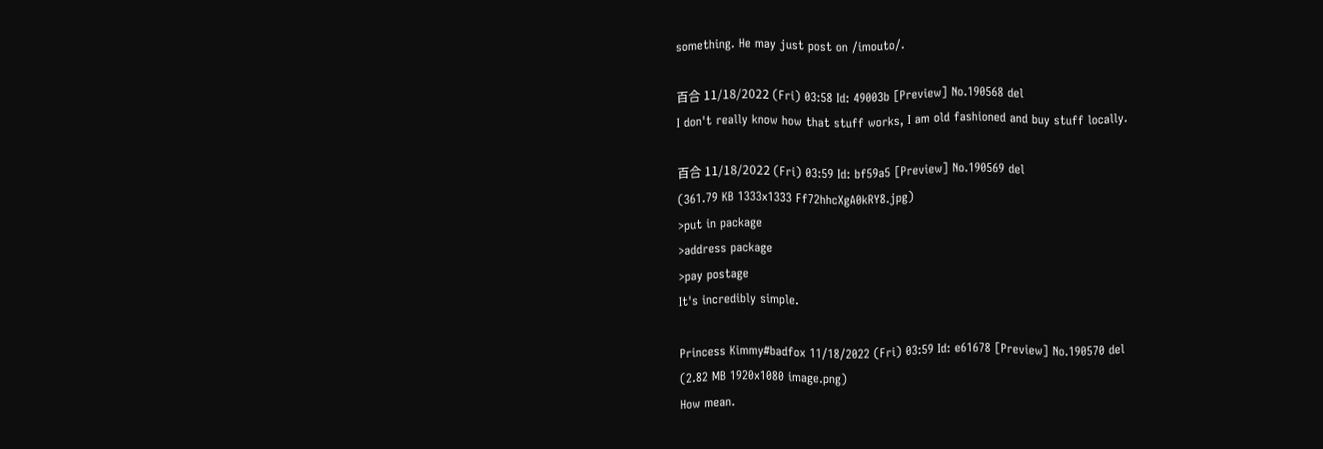something. He may just post on /imouto/.

百合 11/18/2022 (Fri) 03:58 Id: 49003b [Preview] No.190568 del
I don't really know how that stuff works, I am old fashioned and buy stuff locally.

百合 11/18/2022 (Fri) 03:59 Id: bf59a5 [Preview] No.190569 del
(361.79 KB 1333x1333 Ff72hhcXgA0kRY8.jpg)
>put in package
>address package
>pay postage
It's incredibly simple.

Princess Kimmy#badfox 11/18/2022 (Fri) 03:59 Id: e61678 [Preview] No.190570 del
(2.82 MB 1920x1080 image.png)
How mean.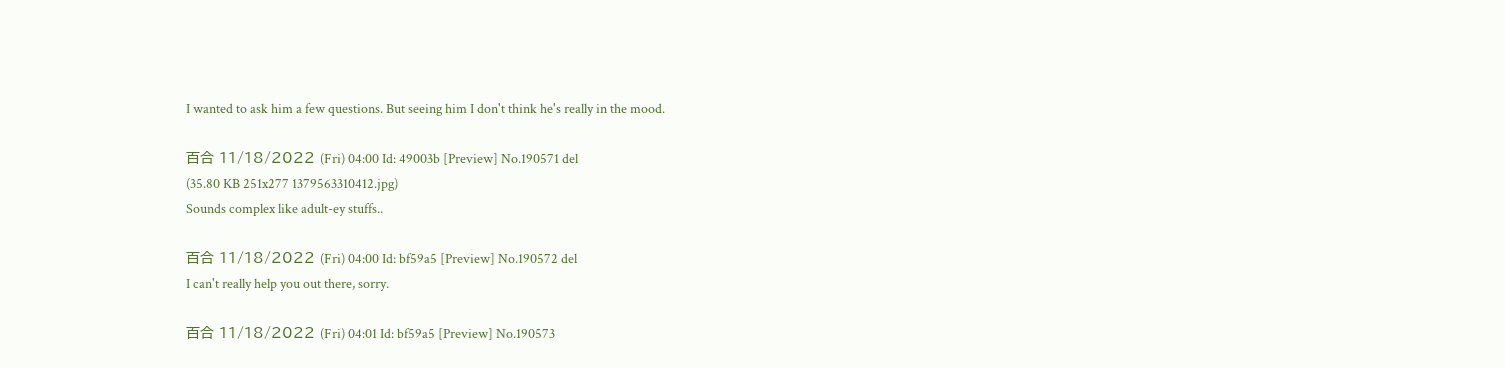I wanted to ask him a few questions. But seeing him I don't think he's really in the mood.

百合 11/18/2022 (Fri) 04:00 Id: 49003b [Preview] No.190571 del
(35.80 KB 251x277 1379563310412.jpg)
Sounds complex like adult-ey stuffs..

百合 11/18/2022 (Fri) 04:00 Id: bf59a5 [Preview] No.190572 del
I can't really help you out there, sorry.

百合 11/18/2022 (Fri) 04:01 Id: bf59a5 [Preview] No.190573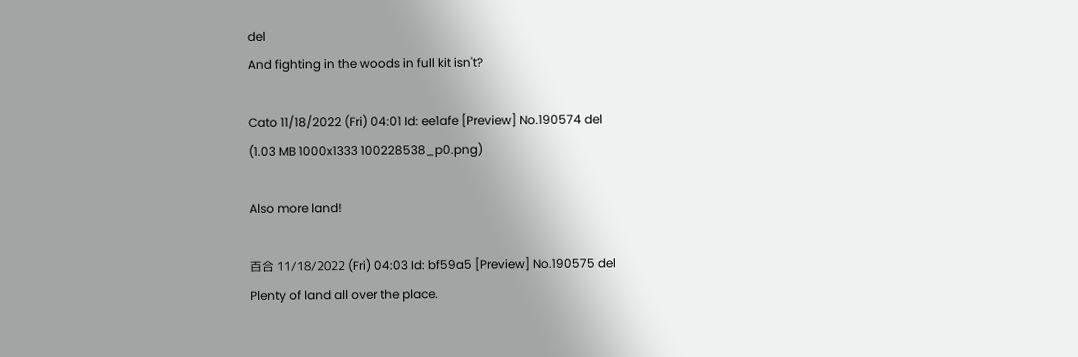del
And fighting in the woods in full kit isn't?

Cato 11/18/2022 (Fri) 04:01 Id: ee1afe [Preview] No.190574 del
(1.03 MB 1000x1333 100228538_p0.png)

Also more land!

百合 11/18/2022 (Fri) 04:03 Id: bf59a5 [Preview] No.190575 del
Plenty of land all over the place.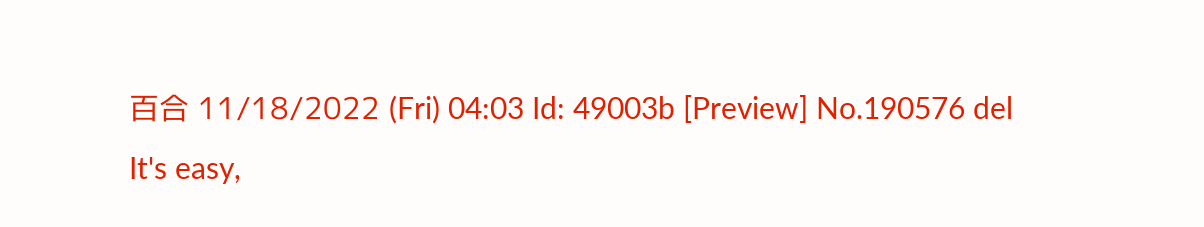百合 11/18/2022 (Fri) 04:03 Id: 49003b [Preview] No.190576 del
It's easy,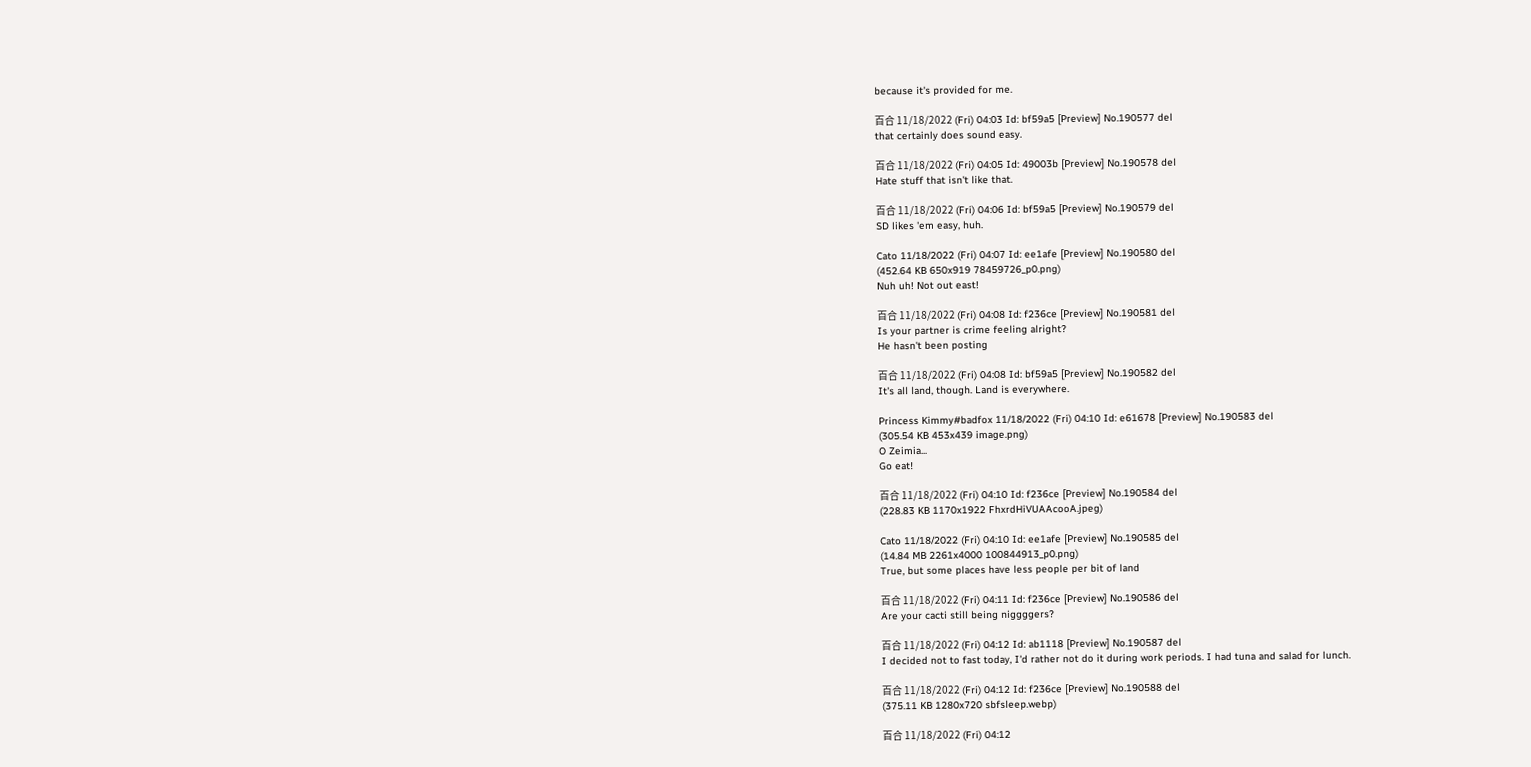because it's provided for me.

百合 11/18/2022 (Fri) 04:03 Id: bf59a5 [Preview] No.190577 del
that certainly does sound easy.

百合 11/18/2022 (Fri) 04:05 Id: 49003b [Preview] No.190578 del
Hate stuff that isn't like that.

百合 11/18/2022 (Fri) 04:06 Id: bf59a5 [Preview] No.190579 del
SD likes 'em easy, huh.

Cato 11/18/2022 (Fri) 04:07 Id: ee1afe [Preview] No.190580 del
(452.64 KB 650x919 78459726_p0.png)
Nuh uh! Not out east!

百合 11/18/2022 (Fri) 04:08 Id: f236ce [Preview] No.190581 del
Is your partner is crime feeling alright?
He hasn't been posting

百合 11/18/2022 (Fri) 04:08 Id: bf59a5 [Preview] No.190582 del
It's all land, though. Land is everywhere.

Princess Kimmy#badfox 11/18/2022 (Fri) 04:10 Id: e61678 [Preview] No.190583 del
(305.54 KB 453x439 image.png)
O Zeimia...
Go eat!

百合 11/18/2022 (Fri) 04:10 Id: f236ce [Preview] No.190584 del
(228.83 KB 1170x1922 FhxrdHiVUAAcooA.jpeg)

Cato 11/18/2022 (Fri) 04:10 Id: ee1afe [Preview] No.190585 del
(14.84 MB 2261x4000 100844913_p0.png)
True, but some places have less people per bit of land

百合 11/18/2022 (Fri) 04:11 Id: f236ce [Preview] No.190586 del
Are your cacti still being niggggers?

百合 11/18/2022 (Fri) 04:12 Id: ab1118 [Preview] No.190587 del
I decided not to fast today, I'd rather not do it during work periods. I had tuna and salad for lunch.

百合 11/18/2022 (Fri) 04:12 Id: f236ce [Preview] No.190588 del
(375.11 KB 1280x720 sbfsleep.webp)

百合 11/18/2022 (Fri) 04:12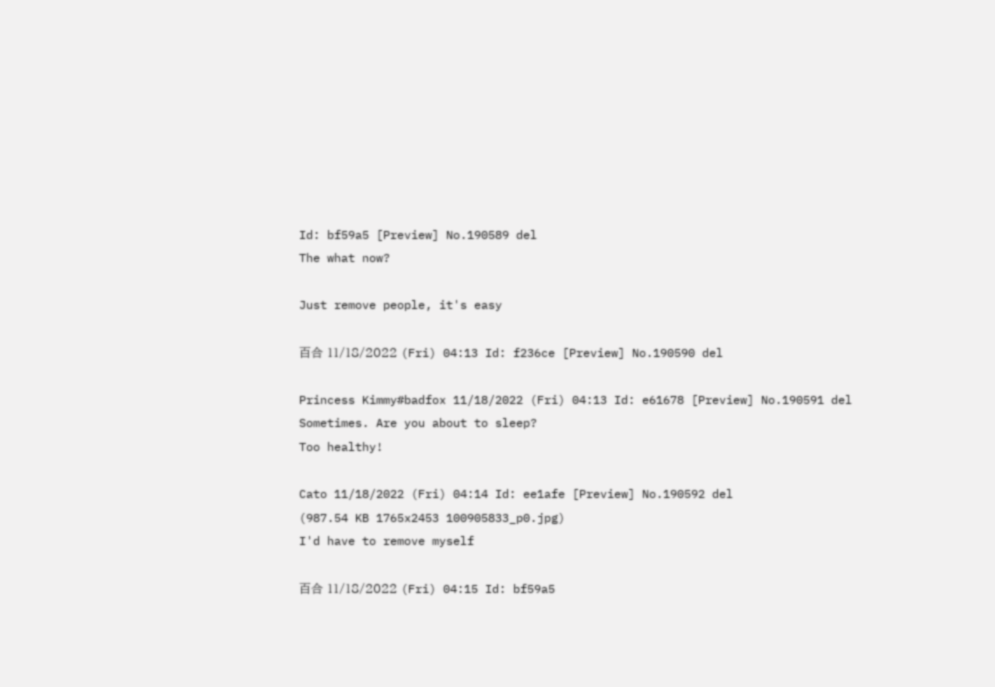Id: bf59a5 [Preview] No.190589 del
The what now?

Just remove people, it's easy

百合 11/18/2022 (Fri) 04:13 Id: f236ce [Preview] No.190590 del

Princess Kimmy#badfox 11/18/2022 (Fri) 04:13 Id: e61678 [Preview] No.190591 del
Sometimes. Are you about to sleep?
Too healthy!

Cato 11/18/2022 (Fri) 04:14 Id: ee1afe [Preview] No.190592 del
(987.54 KB 1765x2453 100905833_p0.jpg)
I'd have to remove myself

百合 11/18/2022 (Fri) 04:15 Id: bf59a5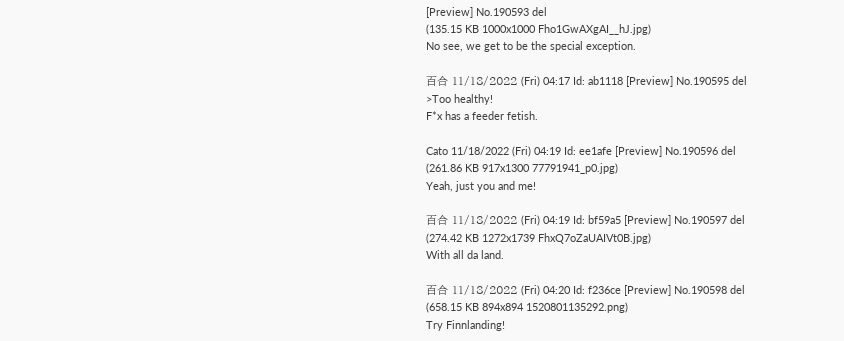[Preview] No.190593 del
(135.15 KB 1000x1000 Fho1GwAXgAI__hJ.jpg)
No see, we get to be the special exception.

百合 11/18/2022 (Fri) 04:17 Id: ab1118 [Preview] No.190595 del
>Too healthy!
F*x has a feeder fetish.

Cato 11/18/2022 (Fri) 04:19 Id: ee1afe [Preview] No.190596 del
(261.86 KB 917x1300 77791941_p0.jpg)
Yeah, just you and me!

百合 11/18/2022 (Fri) 04:19 Id: bf59a5 [Preview] No.190597 del
(274.42 KB 1272x1739 FhxQ7oZaUAIVt0B.jpg)
With all da land.

百合 11/18/2022 (Fri) 04:20 Id: f236ce [Preview] No.190598 del
(658.15 KB 894x894 1520801135292.png)
Try Finnlanding!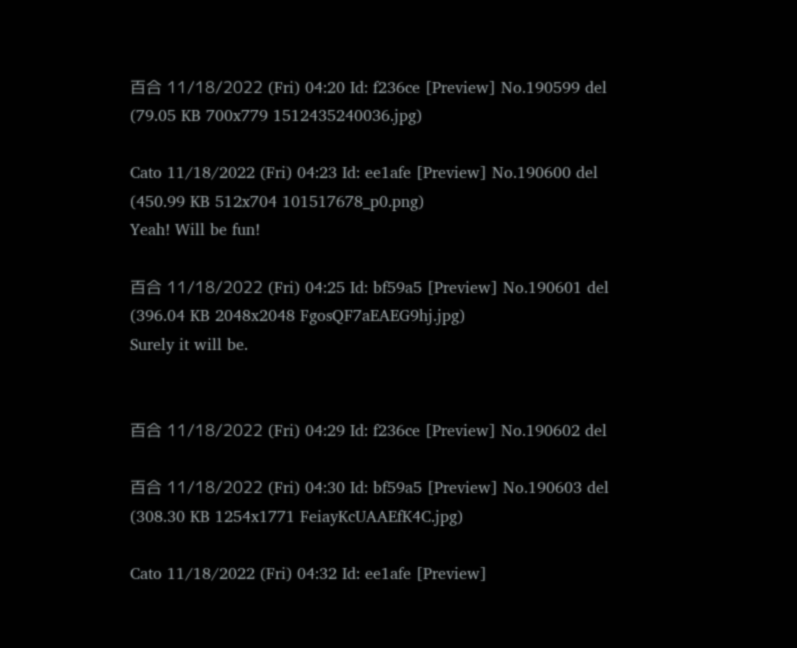百合 11/18/2022 (Fri) 04:20 Id: f236ce [Preview] No.190599 del
(79.05 KB 700x779 1512435240036.jpg)

Cato 11/18/2022 (Fri) 04:23 Id: ee1afe [Preview] No.190600 del
(450.99 KB 512x704 101517678_p0.png)
Yeah! Will be fun!

百合 11/18/2022 (Fri) 04:25 Id: bf59a5 [Preview] No.190601 del
(396.04 KB 2048x2048 FgosQF7aEAEG9hj.jpg)
Surely it will be.


百合 11/18/2022 (Fri) 04:29 Id: f236ce [Preview] No.190602 del

百合 11/18/2022 (Fri) 04:30 Id: bf59a5 [Preview] No.190603 del
(308.30 KB 1254x1771 FeiayKcUAAEfK4C.jpg)

Cato 11/18/2022 (Fri) 04:32 Id: ee1afe [Preview]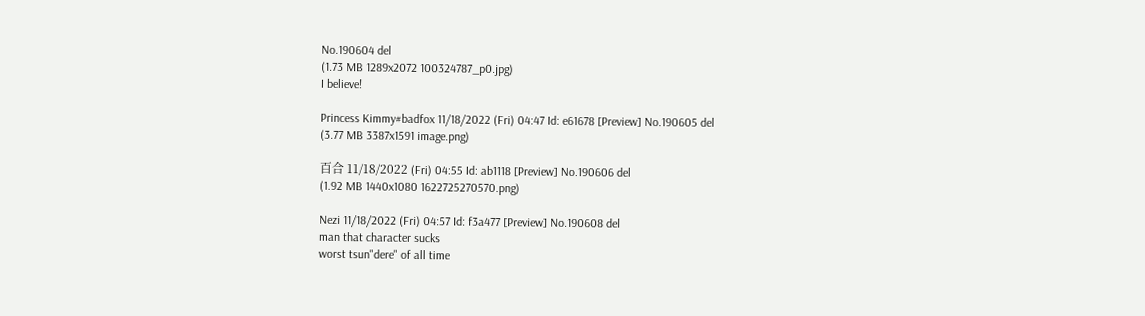No.190604 del
(1.73 MB 1289x2072 100324787_p0.jpg)
I believe!

Princess Kimmy#badfox 11/18/2022 (Fri) 04:47 Id: e61678 [Preview] No.190605 del
(3.77 MB 3387x1591 image.png)

百合 11/18/2022 (Fri) 04:55 Id: ab1118 [Preview] No.190606 del
(1.92 MB 1440x1080 1622725270570.png)

Nezi 11/18/2022 (Fri) 04:57 Id: f3a477 [Preview] No.190608 del
man that character sucks
worst tsun"dere" of all time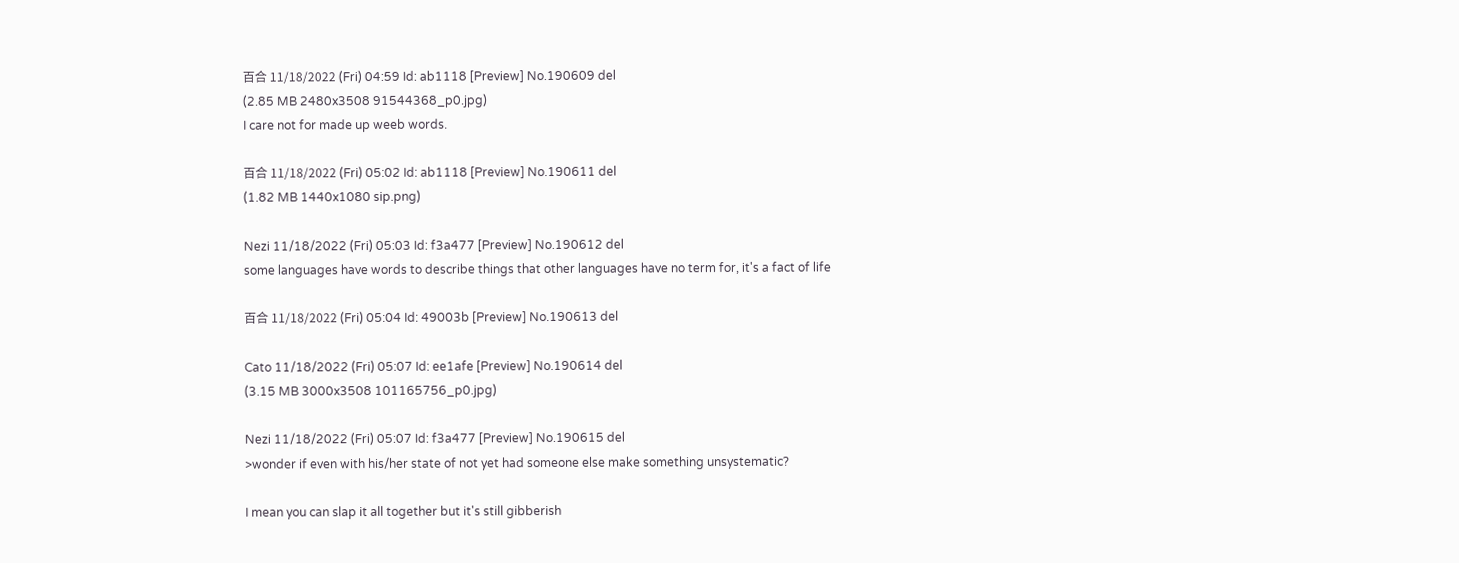百合 11/18/2022 (Fri) 04:59 Id: ab1118 [Preview] No.190609 del
(2.85 MB 2480x3508 91544368_p0.jpg)
I care not for made up weeb words.

百合 11/18/2022 (Fri) 05:02 Id: ab1118 [Preview] No.190611 del
(1.82 MB 1440x1080 sip.png)

Nezi 11/18/2022 (Fri) 05:03 Id: f3a477 [Preview] No.190612 del
some languages have words to describe things that other languages have no term for, it's a fact of life

百合 11/18/2022 (Fri) 05:04 Id: 49003b [Preview] No.190613 del

Cato 11/18/2022 (Fri) 05:07 Id: ee1afe [Preview] No.190614 del
(3.15 MB 3000x3508 101165756_p0.jpg)

Nezi 11/18/2022 (Fri) 05:07 Id: f3a477 [Preview] No.190615 del
>wonder if even with his/her state of not yet had someone else make something unsystematic?

I mean you can slap it all together but it's still gibberish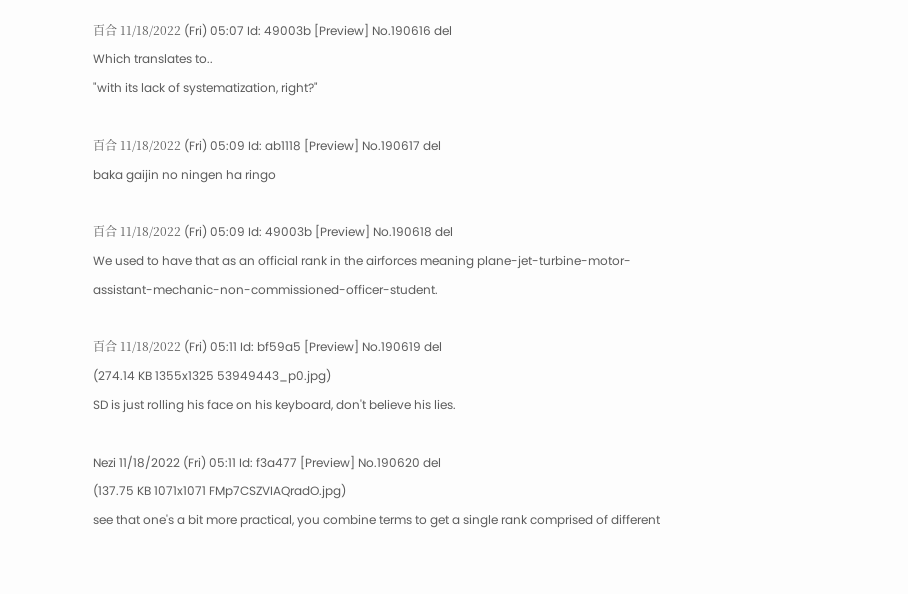百合 11/18/2022 (Fri) 05:07 Id: 49003b [Preview] No.190616 del
Which translates to..
"with its lack of systematization, right?"

百合 11/18/2022 (Fri) 05:09 Id: ab1118 [Preview] No.190617 del
baka gaijin no ningen ha ringo

百合 11/18/2022 (Fri) 05:09 Id: 49003b [Preview] No.190618 del
We used to have that as an official rank in the airforces meaning plane-jet-turbine-motor-assistant-mechanic-non-commissioned-officer-student.

百合 11/18/2022 (Fri) 05:11 Id: bf59a5 [Preview] No.190619 del
(274.14 KB 1355x1325 53949443_p0.jpg)
SD is just rolling his face on his keyboard, don't believe his lies.

Nezi 11/18/2022 (Fri) 05:11 Id: f3a477 [Preview] No.190620 del
(137.75 KB 1071x1071 FMp7CSZVIAQradO.jpg)
see that one's a bit more practical, you combine terms to get a single rank comprised of different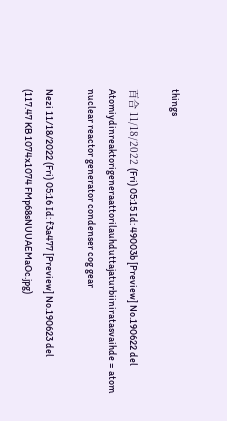things

百合 11/18/2022 (Fri) 05:15 Id: 49003b [Preview] No.190622 del
Atomiydinreaktorigeneraattorilauhduttajaturbiiniratasvaihde = atom nuclear reactor generator condenser cog gear

Nezi 11/18/2022 (Fri) 05:16 Id: f3a477 [Preview] No.190623 del
(117.47 KB 1074x1074 FMp68sNUUAEMaOc.jpg)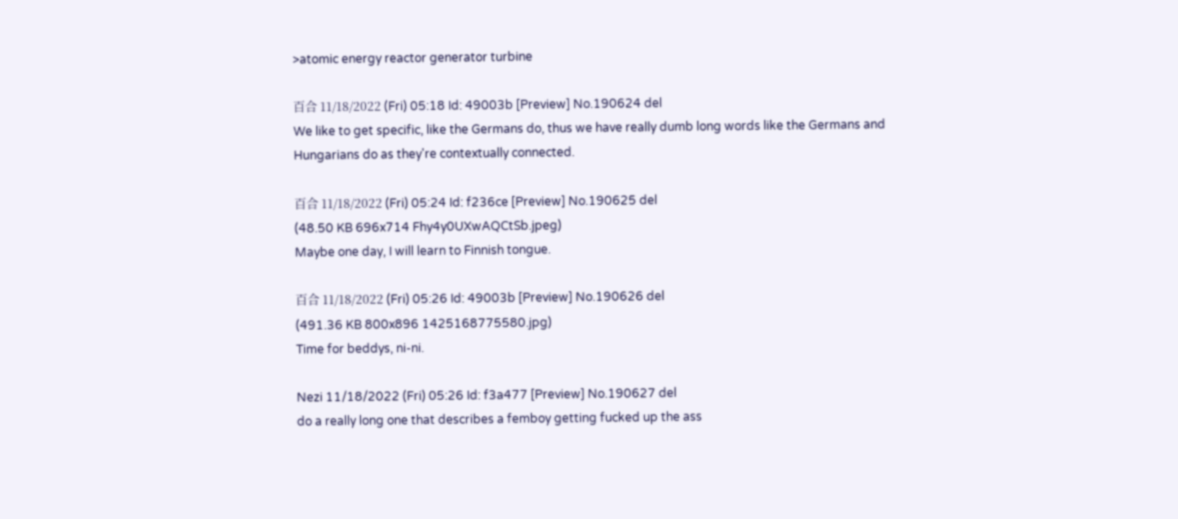>atomic energy reactor generator turbine

百合 11/18/2022 (Fri) 05:18 Id: 49003b [Preview] No.190624 del
We like to get specific, like the Germans do, thus we have really dumb long words like the Germans and Hungarians do as they're contextually connected.

百合 11/18/2022 (Fri) 05:24 Id: f236ce [Preview] No.190625 del
(48.50 KB 696x714 Fhy4y0UXwAQCtSb.jpeg)
Maybe one day, I will learn to Finnish tongue.

百合 11/18/2022 (Fri) 05:26 Id: 49003b [Preview] No.190626 del
(491.36 KB 800x896 1425168775580.jpg)
Time for beddys, ni-ni.

Nezi 11/18/2022 (Fri) 05:26 Id: f3a477 [Preview] No.190627 del
do a really long one that describes a femboy getting fucked up the ass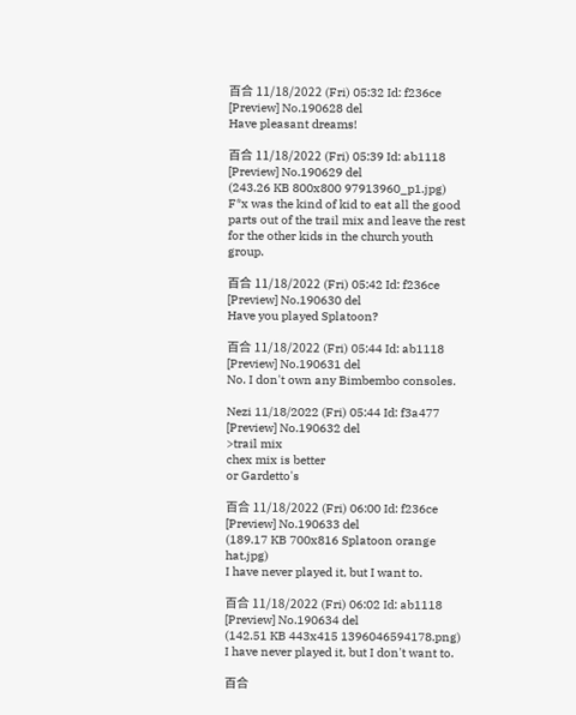百合 11/18/2022 (Fri) 05:32 Id: f236ce [Preview] No.190628 del
Have pleasant dreams!

百合 11/18/2022 (Fri) 05:39 Id: ab1118 [Preview] No.190629 del
(243.26 KB 800x800 97913960_p1.jpg)
F*x was the kind of kid to eat all the good parts out of the trail mix and leave the rest for the other kids in the church youth group.

百合 11/18/2022 (Fri) 05:42 Id: f236ce [Preview] No.190630 del
Have you played Splatoon?

百合 11/18/2022 (Fri) 05:44 Id: ab1118 [Preview] No.190631 del
No. I don't own any Bimbembo consoles.

Nezi 11/18/2022 (Fri) 05:44 Id: f3a477 [Preview] No.190632 del
>trail mix
chex mix is better
or Gardetto's

百合 11/18/2022 (Fri) 06:00 Id: f236ce [Preview] No.190633 del
(189.17 KB 700x816 Splatoon orange hat.jpg)
I have never played it, but I want to.

百合 11/18/2022 (Fri) 06:02 Id: ab1118 [Preview] No.190634 del
(142.51 KB 443x415 1396046594178.png)
I have never played it, but I don't want to.

百合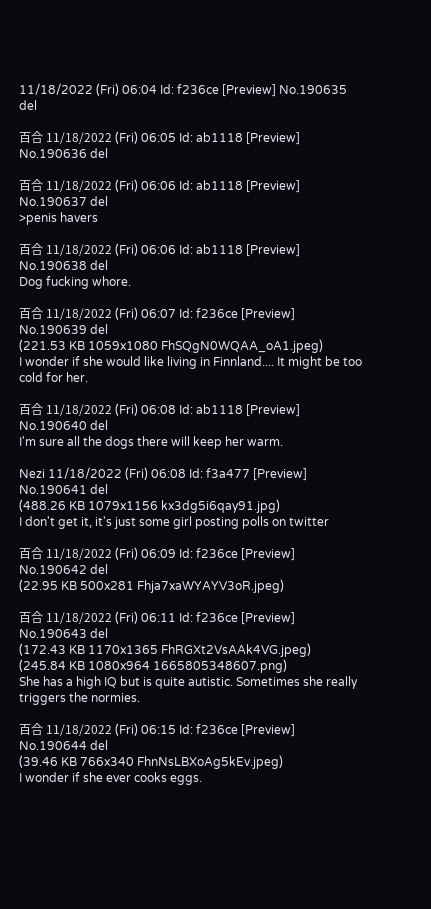11/18/2022 (Fri) 06:04 Id: f236ce [Preview] No.190635 del

百合 11/18/2022 (Fri) 06:05 Id: ab1118 [Preview] No.190636 del

百合 11/18/2022 (Fri) 06:06 Id: ab1118 [Preview] No.190637 del
>penis havers

百合 11/18/2022 (Fri) 06:06 Id: ab1118 [Preview] No.190638 del
Dog fucking whore.

百合 11/18/2022 (Fri) 06:07 Id: f236ce [Preview] No.190639 del
(221.53 KB 1059x1080 FhSQgN0WQAA_oA1.jpeg)
I wonder if she would like living in Finnland.... It might be too cold for her.

百合 11/18/2022 (Fri) 06:08 Id: ab1118 [Preview] No.190640 del
I'm sure all the dogs there will keep her warm.

Nezi 11/18/2022 (Fri) 06:08 Id: f3a477 [Preview] No.190641 del
(488.26 KB 1079x1156 kx3dg5i6qay91.jpg)
I don't get it, it's just some girl posting polls on twitter

百合 11/18/2022 (Fri) 06:09 Id: f236ce [Preview] No.190642 del
(22.95 KB 500x281 Fhja7xaWYAYV3oR.jpeg)

百合 11/18/2022 (Fri) 06:11 Id: f236ce [Preview] No.190643 del
(172.43 KB 1170x1365 FhRGXt2VsAAk4VG.jpeg)
(245.84 KB 1080x964 1665805348607.png)
She has a high IQ but is quite autistic. Sometimes she really triggers the normies.

百合 11/18/2022 (Fri) 06:15 Id: f236ce [Preview] No.190644 del
(39.46 KB 766x340 FhnNsLBXoAg5kEv.jpeg)
I wonder if she ever cooks eggs.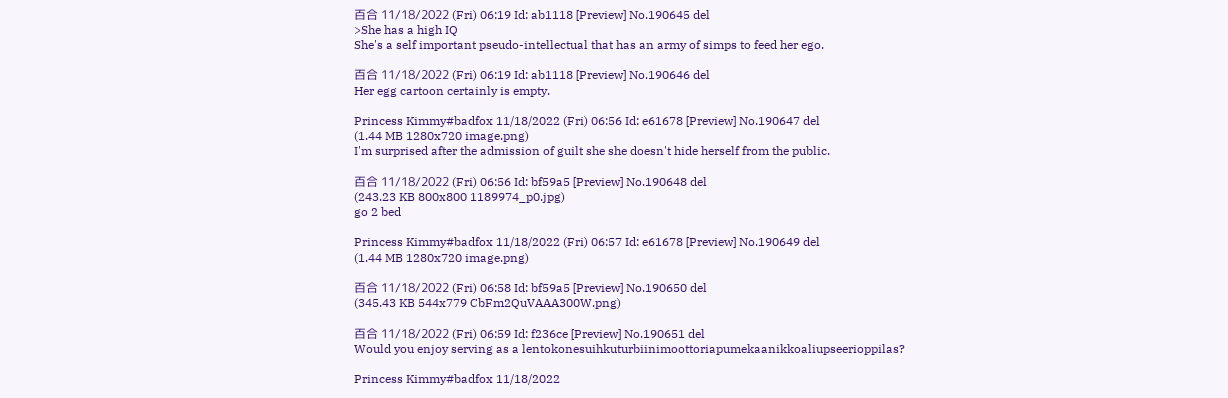百合 11/18/2022 (Fri) 06:19 Id: ab1118 [Preview] No.190645 del
>She has a high IQ
She's a self important pseudo-intellectual that has an army of simps to feed her ego.

百合 11/18/2022 (Fri) 06:19 Id: ab1118 [Preview] No.190646 del
Her egg cartoon certainly is empty.

Princess Kimmy#badfox 11/18/2022 (Fri) 06:56 Id: e61678 [Preview] No.190647 del
(1.44 MB 1280x720 image.png)
I'm surprised after the admission of guilt she she doesn't hide herself from the public.

百合 11/18/2022 (Fri) 06:56 Id: bf59a5 [Preview] No.190648 del
(243.23 KB 800x800 1189974_p0.jpg)
go 2 bed

Princess Kimmy#badfox 11/18/2022 (Fri) 06:57 Id: e61678 [Preview] No.190649 del
(1.44 MB 1280x720 image.png)

百合 11/18/2022 (Fri) 06:58 Id: bf59a5 [Preview] No.190650 del
(345.43 KB 544x779 CbFm2QuVAAA300W.png)

百合 11/18/2022 (Fri) 06:59 Id: f236ce [Preview] No.190651 del
Would you enjoy serving as a lentokonesuihkuturbiinimoottoriapumekaanikkoaliupseerioppilas?

Princess Kimmy#badfox 11/18/2022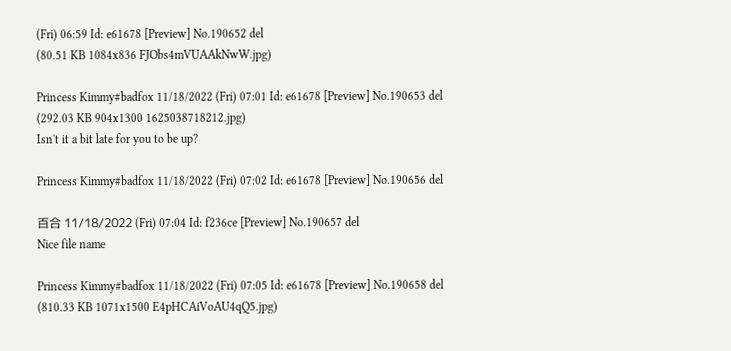(Fri) 06:59 Id: e61678 [Preview] No.190652 del
(80.51 KB 1084x836 FJObs4mVUAAkNwW.jpg)

Princess Kimmy#badfox 11/18/2022 (Fri) 07:01 Id: e61678 [Preview] No.190653 del
(292.03 KB 904x1300 1625038718212.jpg)
Isn't it a bit late for you to be up?

Princess Kimmy#badfox 11/18/2022 (Fri) 07:02 Id: e61678 [Preview] No.190656 del

百合 11/18/2022 (Fri) 07:04 Id: f236ce [Preview] No.190657 del
Nice file name

Princess Kimmy#badfox 11/18/2022 (Fri) 07:05 Id: e61678 [Preview] No.190658 del
(810.33 KB 1071x1500 E4pHCAiVoAU4qQ5.jpg)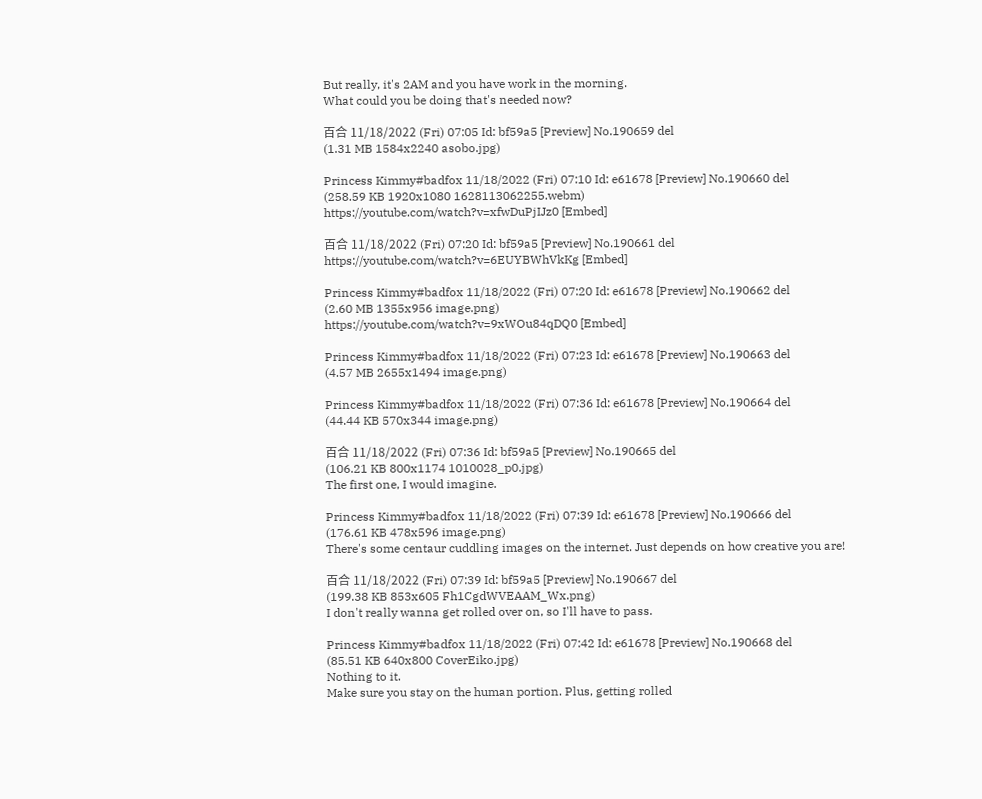But really, it's 2AM and you have work in the morning.
What could you be doing that's needed now?

百合 11/18/2022 (Fri) 07:05 Id: bf59a5 [Preview] No.190659 del
(1.31 MB 1584x2240 asobo.jpg)

Princess Kimmy#badfox 11/18/2022 (Fri) 07:10 Id: e61678 [Preview] No.190660 del
(258.59 KB 1920x1080 1628113062255.webm)
https://youtube.com/watch?v=xfwDuPjIJz0 [Embed]

百合 11/18/2022 (Fri) 07:20 Id: bf59a5 [Preview] No.190661 del
https://youtube.com/watch?v=6EUYBWhVkKg [Embed]

Princess Kimmy#badfox 11/18/2022 (Fri) 07:20 Id: e61678 [Preview] No.190662 del
(2.60 MB 1355x956 image.png)
https://youtube.com/watch?v=9xWOu84qDQ0 [Embed]

Princess Kimmy#badfox 11/18/2022 (Fri) 07:23 Id: e61678 [Preview] No.190663 del
(4.57 MB 2655x1494 image.png)

Princess Kimmy#badfox 11/18/2022 (Fri) 07:36 Id: e61678 [Preview] No.190664 del
(44.44 KB 570x344 image.png)

百合 11/18/2022 (Fri) 07:36 Id: bf59a5 [Preview] No.190665 del
(106.21 KB 800x1174 1010028_p0.jpg)
The first one, I would imagine.

Princess Kimmy#badfox 11/18/2022 (Fri) 07:39 Id: e61678 [Preview] No.190666 del
(176.61 KB 478x596 image.png)
There's some centaur cuddling images on the internet. Just depends on how creative you are!

百合 11/18/2022 (Fri) 07:39 Id: bf59a5 [Preview] No.190667 del
(199.38 KB 853x605 Fh1CgdWVEAAM_Wx.png)
I don't really wanna get rolled over on, so I'll have to pass.

Princess Kimmy#badfox 11/18/2022 (Fri) 07:42 Id: e61678 [Preview] No.190668 del
(85.51 KB 640x800 CoverEiko.jpg)
Nothing to it.
Make sure you stay on the human portion. Plus, getting rolled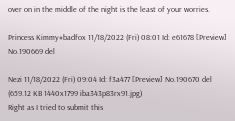over on in the middle of the night is the least of your worries.

Princess Kimmy#badfox 11/18/2022 (Fri) 08:01 Id: e61678 [Preview] No.190669 del

Nezi 11/18/2022 (Fri) 09:04 Id: f3a477 [Preview] No.190670 del
(659.12 KB 1440x1799 iba343p83rx91.jpg)
Right as I tried to submit this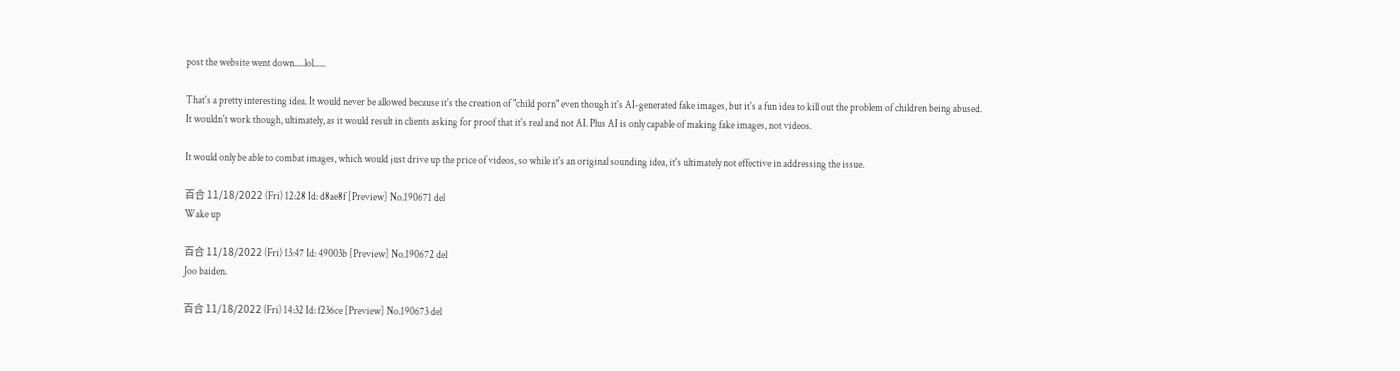post the website went down.....lol......

That's a pretty interesting idea. It would never be allowed because it's the creation of "child porn" even though it's AI-generated fake images, but it's a fun idea to kill out the problem of children being abused.
It wouldn't work though, ultimately, as it would result in clients asking for proof that it's real and not AI. Plus AI is only capable of making fake images, not videos.

It would only be able to combat images, which would just drive up the price of videos, so while it's an original sounding idea, it's ultimately not effective in addressing the issue.

百合 11/18/2022 (Fri) 12:28 Id: d8ae8f [Preview] No.190671 del
Wake up

百合 11/18/2022 (Fri) 13:47 Id: 49003b [Preview] No.190672 del
Joo baiden.

百合 11/18/2022 (Fri) 14:32 Id: f236ce [Preview] No.190673 del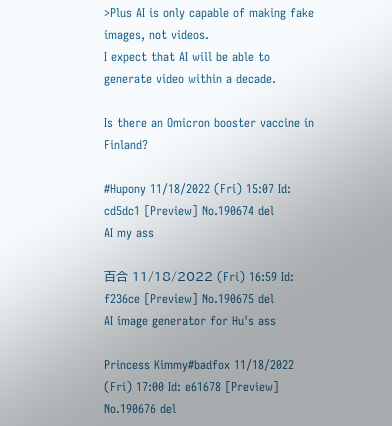>Plus AI is only capable of making fake images, not videos.
I expect that AI will be able to generate video within a decade.

Is there an Omicron booster vaccine in Finland?

#Hupony 11/18/2022 (Fri) 15:07 Id: cd5dc1 [Preview] No.190674 del
AI my ass

百合 11/18/2022 (Fri) 16:59 Id: f236ce [Preview] No.190675 del
AI image generator for Hu's ass

Princess Kimmy#badfox 11/18/2022 (Fri) 17:00 Id: e61678 [Preview] No.190676 del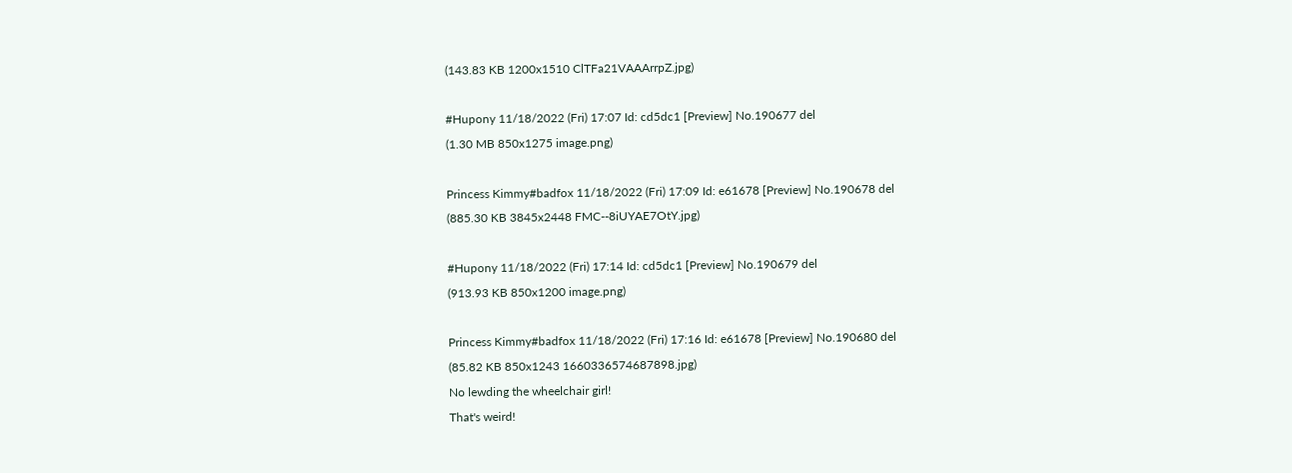(143.83 KB 1200x1510 ClTFa21VAAArrpZ.jpg)

#Hupony 11/18/2022 (Fri) 17:07 Id: cd5dc1 [Preview] No.190677 del
(1.30 MB 850x1275 image.png)

Princess Kimmy#badfox 11/18/2022 (Fri) 17:09 Id: e61678 [Preview] No.190678 del
(885.30 KB 3845x2448 FMC--8iUYAE7OtY.jpg)

#Hupony 11/18/2022 (Fri) 17:14 Id: cd5dc1 [Preview] No.190679 del
(913.93 KB 850x1200 image.png)

Princess Kimmy#badfox 11/18/2022 (Fri) 17:16 Id: e61678 [Preview] No.190680 del
(85.82 KB 850x1243 1660336574687898.jpg)
No lewding the wheelchair girl!
That's weird!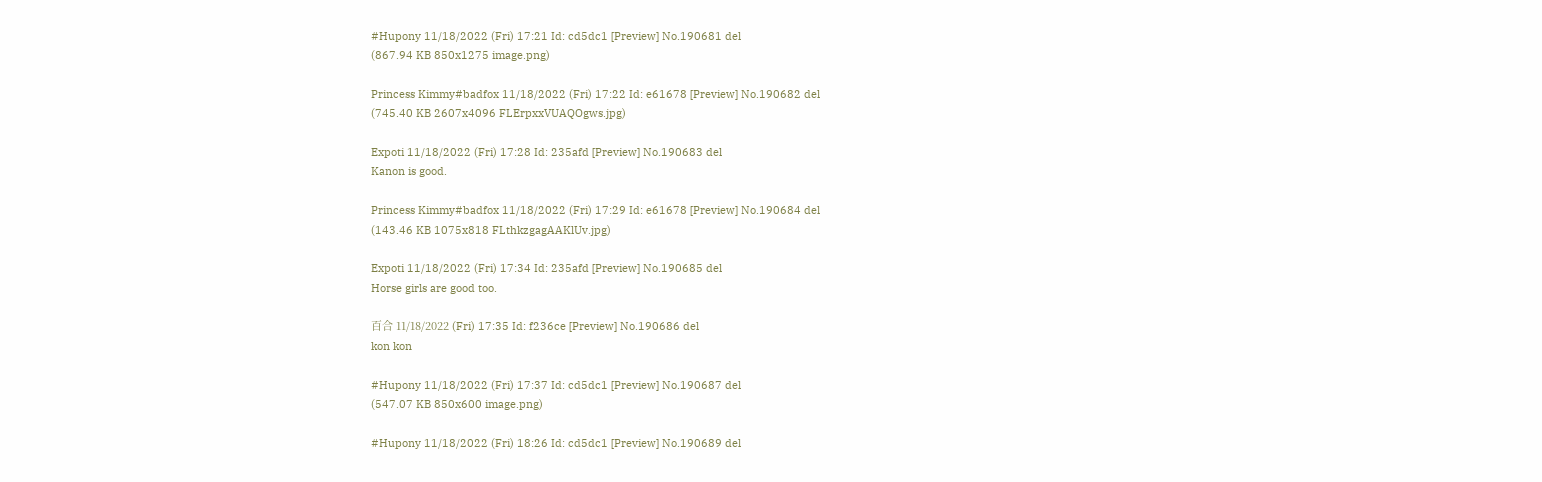#Hupony 11/18/2022 (Fri) 17:21 Id: cd5dc1 [Preview] No.190681 del
(867.94 KB 850x1275 image.png)

Princess Kimmy#badfox 11/18/2022 (Fri) 17:22 Id: e61678 [Preview] No.190682 del
(745.40 KB 2607x4096 FLErpxxVUAQOgws.jpg)

Expoti 11/18/2022 (Fri) 17:28 Id: 235afd [Preview] No.190683 del
Kanon is good.

Princess Kimmy#badfox 11/18/2022 (Fri) 17:29 Id: e61678 [Preview] No.190684 del
(143.46 KB 1075x818 FLthkzgagAAKlUv.jpg)

Expoti 11/18/2022 (Fri) 17:34 Id: 235afd [Preview] No.190685 del
Horse girls are good too.

百合 11/18/2022 (Fri) 17:35 Id: f236ce [Preview] No.190686 del
kon kon

#Hupony 11/18/2022 (Fri) 17:37 Id: cd5dc1 [Preview] No.190687 del
(547.07 KB 850x600 image.png)

#Hupony 11/18/2022 (Fri) 18:26 Id: cd5dc1 [Preview] No.190689 del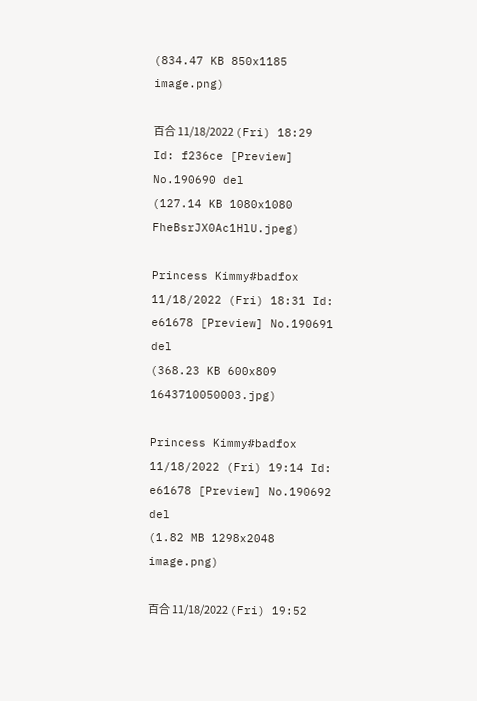(834.47 KB 850x1185 image.png)

百合 11/18/2022 (Fri) 18:29 Id: f236ce [Preview] No.190690 del
(127.14 KB 1080x1080 FheBsrJX0Ac1HlU.jpeg)

Princess Kimmy#badfox 11/18/2022 (Fri) 18:31 Id: e61678 [Preview] No.190691 del
(368.23 KB 600x809 1643710050003.jpg)

Princess Kimmy#badfox 11/18/2022 (Fri) 19:14 Id: e61678 [Preview] No.190692 del
(1.82 MB 1298x2048 image.png)

百合 11/18/2022 (Fri) 19:52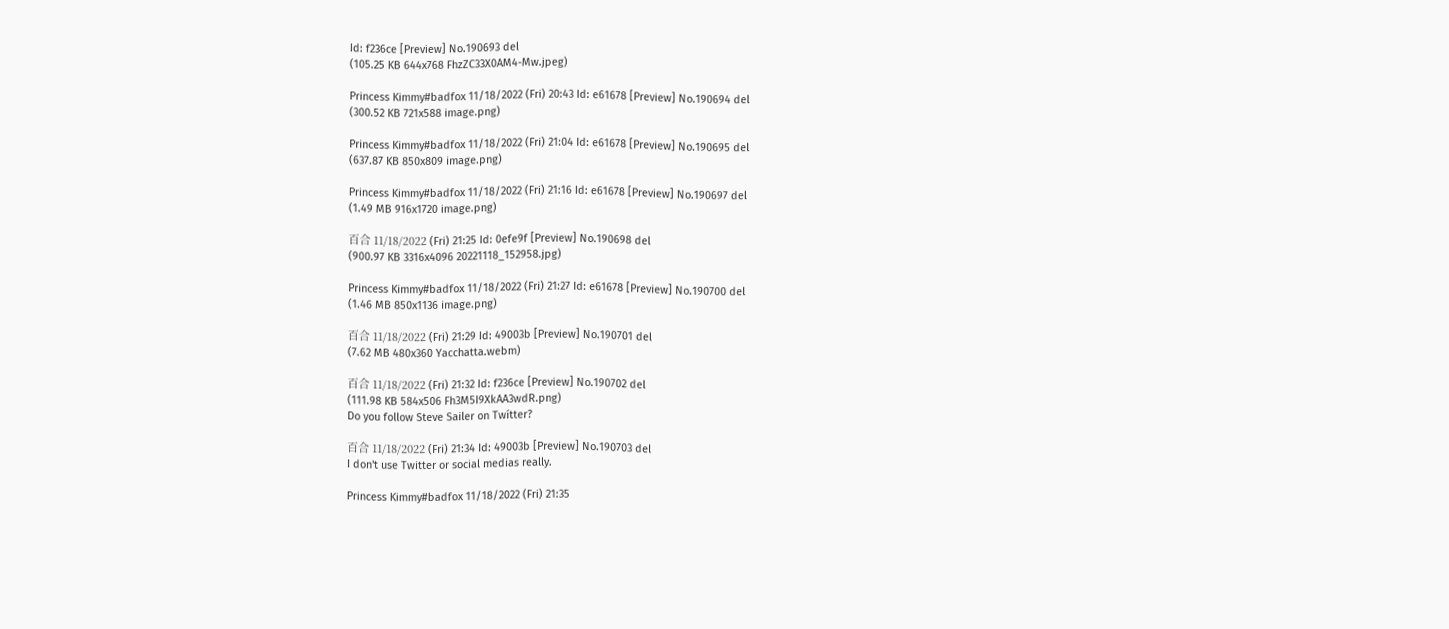Id: f236ce [Preview] No.190693 del
(105.25 KB 644x768 FhzZC33X0AM4-Mw.jpeg)

Princess Kimmy#badfox 11/18/2022 (Fri) 20:43 Id: e61678 [Preview] No.190694 del
(300.52 KB 721x588 image.png)

Princess Kimmy#badfox 11/18/2022 (Fri) 21:04 Id: e61678 [Preview] No.190695 del
(637.87 KB 850x809 image.png)

Princess Kimmy#badfox 11/18/2022 (Fri) 21:16 Id: e61678 [Preview] No.190697 del
(1.49 MB 916x1720 image.png)

百合 11/18/2022 (Fri) 21:25 Id: 0efe9f [Preview] No.190698 del
(900.97 KB 3316x4096 20221118_152958.jpg)

Princess Kimmy#badfox 11/18/2022 (Fri) 21:27 Id: e61678 [Preview] No.190700 del
(1.46 MB 850x1136 image.png)

百合 11/18/2022 (Fri) 21:29 Id: 49003b [Preview] No.190701 del
(7.62 MB 480x360 Yacchatta.webm)

百合 11/18/2022 (Fri) 21:32 Id: f236ce [Preview] No.190702 del
(111.98 KB 584x506 Fh3M5I9XkAA3wdR.png)
Do you follow Steve Sailer on Twítter?

百合 11/18/2022 (Fri) 21:34 Id: 49003b [Preview] No.190703 del
I don't use Twitter or social medias really.

Princess Kimmy#badfox 11/18/2022 (Fri) 21:35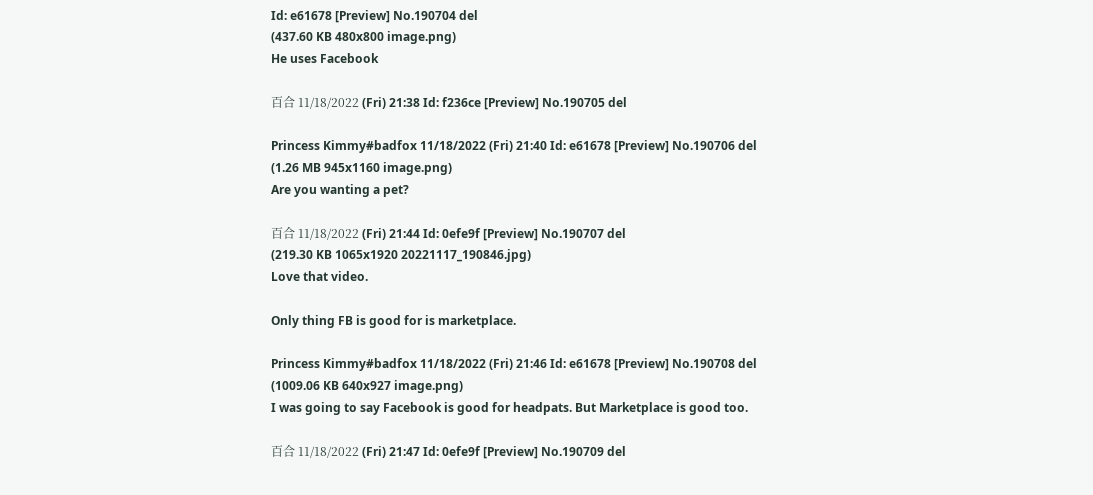Id: e61678 [Preview] No.190704 del
(437.60 KB 480x800 image.png)
He uses Facebook

百合 11/18/2022 (Fri) 21:38 Id: f236ce [Preview] No.190705 del

Princess Kimmy#badfox 11/18/2022 (Fri) 21:40 Id: e61678 [Preview] No.190706 del
(1.26 MB 945x1160 image.png)
Are you wanting a pet?

百合 11/18/2022 (Fri) 21:44 Id: 0efe9f [Preview] No.190707 del
(219.30 KB 1065x1920 20221117_190846.jpg)
Love that video.

Only thing FB is good for is marketplace.

Princess Kimmy#badfox 11/18/2022 (Fri) 21:46 Id: e61678 [Preview] No.190708 del
(1009.06 KB 640x927 image.png)
I was going to say Facebook is good for headpats. But Marketplace is good too.

百合 11/18/2022 (Fri) 21:47 Id: 0efe9f [Preview] No.190709 del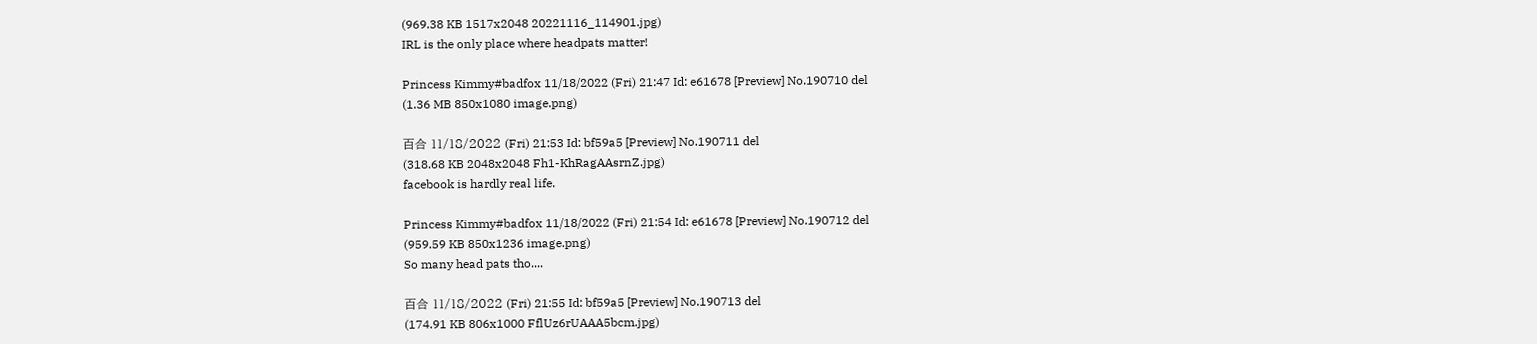(969.38 KB 1517x2048 20221116_114901.jpg)
IRL is the only place where headpats matter!

Princess Kimmy#badfox 11/18/2022 (Fri) 21:47 Id: e61678 [Preview] No.190710 del
(1.36 MB 850x1080 image.png)

百合 11/18/2022 (Fri) 21:53 Id: bf59a5 [Preview] No.190711 del
(318.68 KB 2048x2048 Fh1-KhRagAAsrnZ.jpg)
facebook is hardly real life.

Princess Kimmy#badfox 11/18/2022 (Fri) 21:54 Id: e61678 [Preview] No.190712 del
(959.59 KB 850x1236 image.png)
So many head pats tho....

百合 11/18/2022 (Fri) 21:55 Id: bf59a5 [Preview] No.190713 del
(174.91 KB 806x1000 FflUz6rUAAA5bcm.jpg)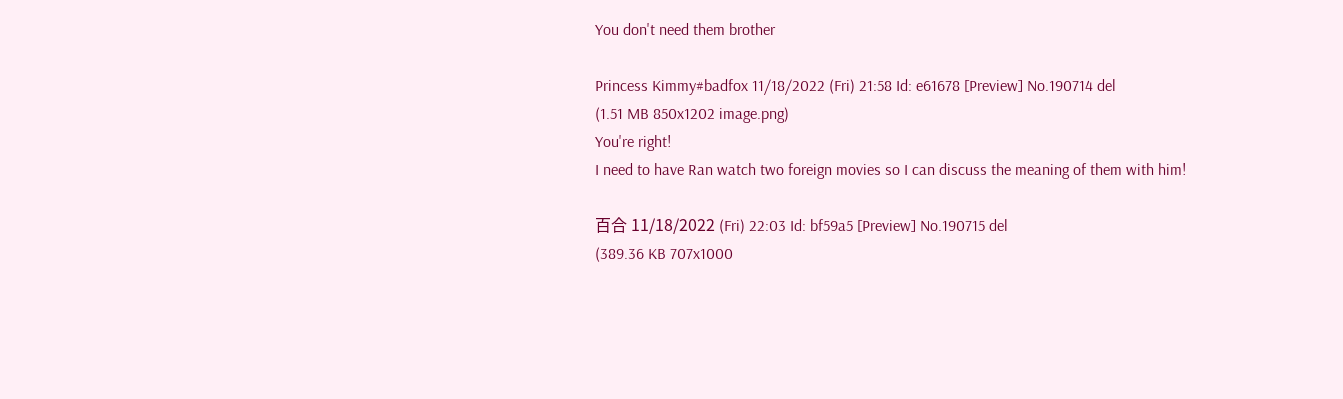You don't need them brother

Princess Kimmy#badfox 11/18/2022 (Fri) 21:58 Id: e61678 [Preview] No.190714 del
(1.51 MB 850x1202 image.png)
You're right!
I need to have Ran watch two foreign movies so I can discuss the meaning of them with him!

百合 11/18/2022 (Fri) 22:03 Id: bf59a5 [Preview] No.190715 del
(389.36 KB 707x1000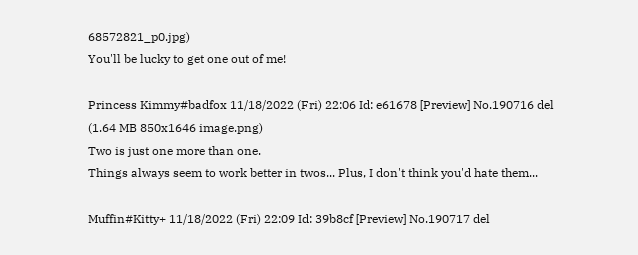68572821_p0.jpg)
You'll be lucky to get one out of me!

Princess Kimmy#badfox 11/18/2022 (Fri) 22:06 Id: e61678 [Preview] No.190716 del
(1.64 MB 850x1646 image.png)
Two is just one more than one.
Things always seem to work better in twos... Plus, I don't think you'd hate them...

Muffin#Kitty+ 11/18/2022 (Fri) 22:09 Id: 39b8cf [Preview] No.190717 del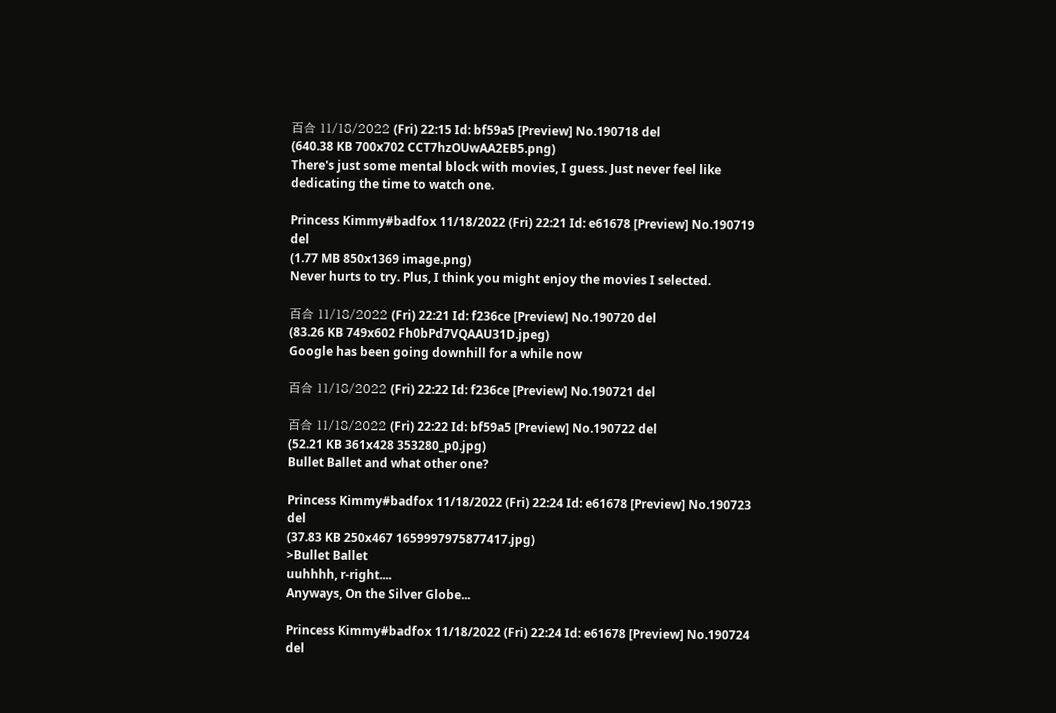百合 11/18/2022 (Fri) 22:15 Id: bf59a5 [Preview] No.190718 del
(640.38 KB 700x702 CCT7hzOUwAA2EB5.png)
There's just some mental block with movies, I guess. Just never feel like dedicating the time to watch one.

Princess Kimmy#badfox 11/18/2022 (Fri) 22:21 Id: e61678 [Preview] No.190719 del
(1.77 MB 850x1369 image.png)
Never hurts to try. Plus, I think you might enjoy the movies I selected.

百合 11/18/2022 (Fri) 22:21 Id: f236ce [Preview] No.190720 del
(83.26 KB 749x602 Fh0bPd7VQAAU31D.jpeg)
Google has been going downhill for a while now

百合 11/18/2022 (Fri) 22:22 Id: f236ce [Preview] No.190721 del

百合 11/18/2022 (Fri) 22:22 Id: bf59a5 [Preview] No.190722 del
(52.21 KB 361x428 353280_p0.jpg)
Bullet Ballet and what other one?

Princess Kimmy#badfox 11/18/2022 (Fri) 22:24 Id: e61678 [Preview] No.190723 del
(37.83 KB 250x467 1659997975877417.jpg)
>Bullet Ballet
uuhhhh, r-right....
Anyways, On the Silver Globe...

Princess Kimmy#badfox 11/18/2022 (Fri) 22:24 Id: e61678 [Preview] No.190724 del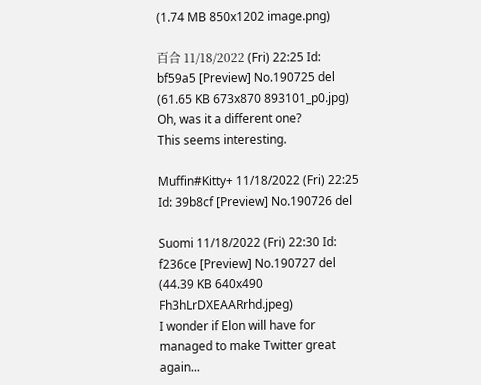(1.74 MB 850x1202 image.png)

百合 11/18/2022 (Fri) 22:25 Id: bf59a5 [Preview] No.190725 del
(61.65 KB 673x870 893101_p0.jpg)
Oh, was it a different one?
This seems interesting.

Muffin#Kitty+ 11/18/2022 (Fri) 22:25 Id: 39b8cf [Preview] No.190726 del

Suomi 11/18/2022 (Fri) 22:30 Id: f236ce [Preview] No.190727 del
(44.39 KB 640x490 Fh3hLrDXEAARrhd.jpeg)
I wonder if Elon will have for managed to make Twitter great again...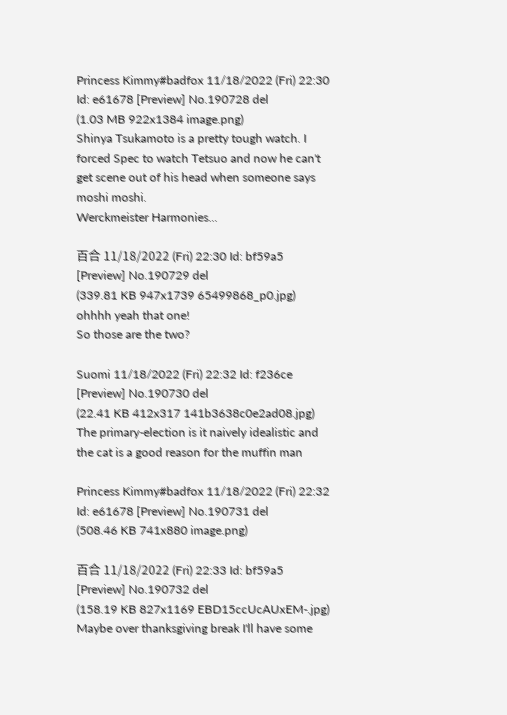Princess Kimmy#badfox 11/18/2022 (Fri) 22:30 Id: e61678 [Preview] No.190728 del
(1.03 MB 922x1384 image.png)
Shinya Tsukamoto is a pretty tough watch. I forced Spec to watch Tetsuo and now he can't get scene out of his head when someone says moshi moshi.
Werckmeister Harmonies...

百合 11/18/2022 (Fri) 22:30 Id: bf59a5 [Preview] No.190729 del
(339.81 KB 947x1739 65499868_p0.jpg)
ohhhh yeah that one!
So those are the two?

Suomi 11/18/2022 (Fri) 22:32 Id: f236ce [Preview] No.190730 del
(22.41 KB 412x317 141b3638c0e2ad08.jpg)
The primary-election is it naively idealistic and the cat is a good reason for the muffin man

Princess Kimmy#badfox 11/18/2022 (Fri) 22:32 Id: e61678 [Preview] No.190731 del
(508.46 KB 741x880 image.png)

百合 11/18/2022 (Fri) 22:33 Id: bf59a5 [Preview] No.190732 del
(158.19 KB 827x1169 EBD15ccUcAUxEM-.jpg)
Maybe over thanksgiving break I'll have some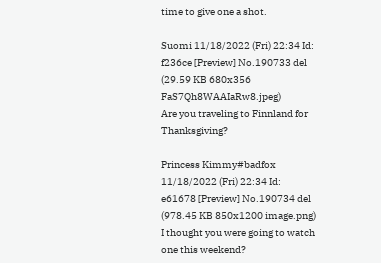time to give one a shot.

Suomi 11/18/2022 (Fri) 22:34 Id: f236ce [Preview] No.190733 del
(29.59 KB 680x356 FaS7Qh8WAAIaRw8.jpeg)
Are you traveling to Finnland for Thanksgiving?

Princess Kimmy#badfox 11/18/2022 (Fri) 22:34 Id: e61678 [Preview] No.190734 del
(978.45 KB 850x1200 image.png)
I thought you were going to watch one this weekend?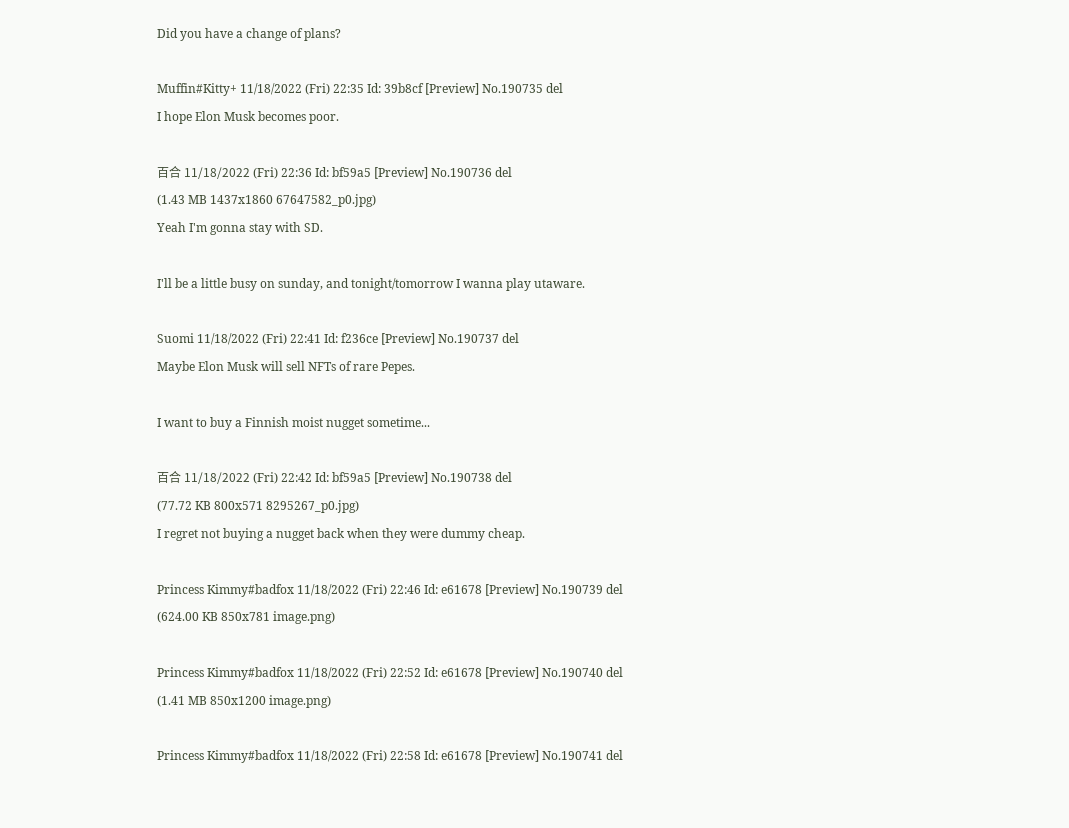Did you have a change of plans?

Muffin#Kitty+ 11/18/2022 (Fri) 22:35 Id: 39b8cf [Preview] No.190735 del
I hope Elon Musk becomes poor.

百合 11/18/2022 (Fri) 22:36 Id: bf59a5 [Preview] No.190736 del
(1.43 MB 1437x1860 67647582_p0.jpg)
Yeah I'm gonna stay with SD.

I'll be a little busy on sunday, and tonight/tomorrow I wanna play utaware.

Suomi 11/18/2022 (Fri) 22:41 Id: f236ce [Preview] No.190737 del
Maybe Elon Musk will sell NFTs of rare Pepes.

I want to buy a Finnish moist nugget sometime...

百合 11/18/2022 (Fri) 22:42 Id: bf59a5 [Preview] No.190738 del
(77.72 KB 800x571 8295267_p0.jpg)
I regret not buying a nugget back when they were dummy cheap.

Princess Kimmy#badfox 11/18/2022 (Fri) 22:46 Id: e61678 [Preview] No.190739 del
(624.00 KB 850x781 image.png)

Princess Kimmy#badfox 11/18/2022 (Fri) 22:52 Id: e61678 [Preview] No.190740 del
(1.41 MB 850x1200 image.png)

Princess Kimmy#badfox 11/18/2022 (Fri) 22:58 Id: e61678 [Preview] No.190741 del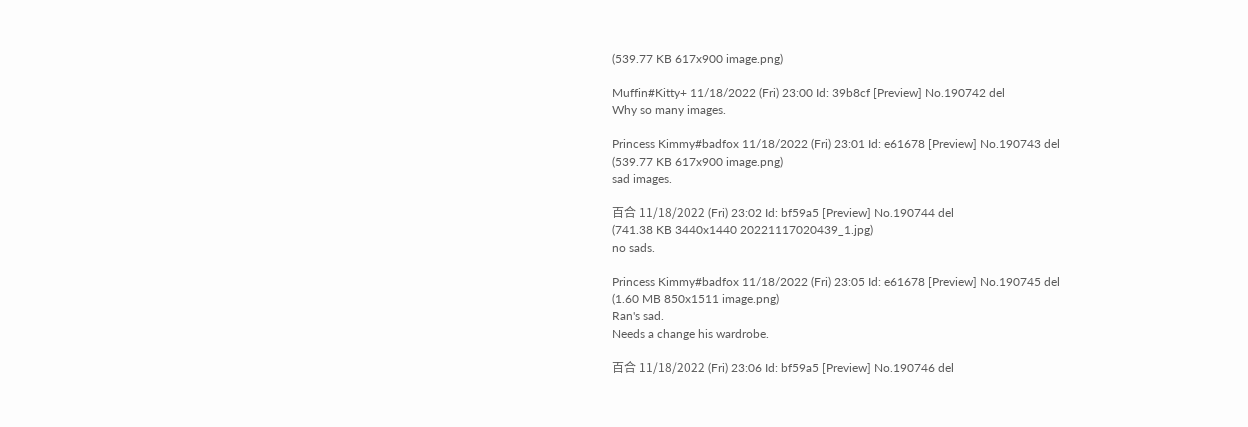(539.77 KB 617x900 image.png)

Muffin#Kitty+ 11/18/2022 (Fri) 23:00 Id: 39b8cf [Preview] No.190742 del
Why so many images.

Princess Kimmy#badfox 11/18/2022 (Fri) 23:01 Id: e61678 [Preview] No.190743 del
(539.77 KB 617x900 image.png)
sad images.

百合 11/18/2022 (Fri) 23:02 Id: bf59a5 [Preview] No.190744 del
(741.38 KB 3440x1440 20221117020439_1.jpg)
no sads.

Princess Kimmy#badfox 11/18/2022 (Fri) 23:05 Id: e61678 [Preview] No.190745 del
(1.60 MB 850x1511 image.png)
Ran's sad.
Needs a change his wardrobe.

百合 11/18/2022 (Fri) 23:06 Id: bf59a5 [Preview] No.190746 del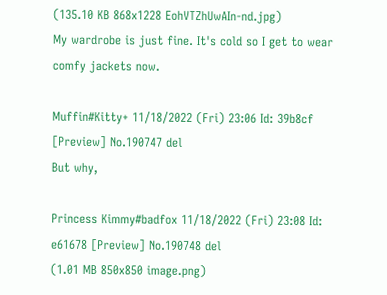(135.10 KB 868x1228 EohVTZhUwAIn-nd.jpg)
My wardrobe is just fine. It's cold so I get to wear comfy jackets now.

Muffin#Kitty+ 11/18/2022 (Fri) 23:06 Id: 39b8cf [Preview] No.190747 del
But why,

Princess Kimmy#badfox 11/18/2022 (Fri) 23:08 Id: e61678 [Preview] No.190748 del
(1.01 MB 850x850 image.png)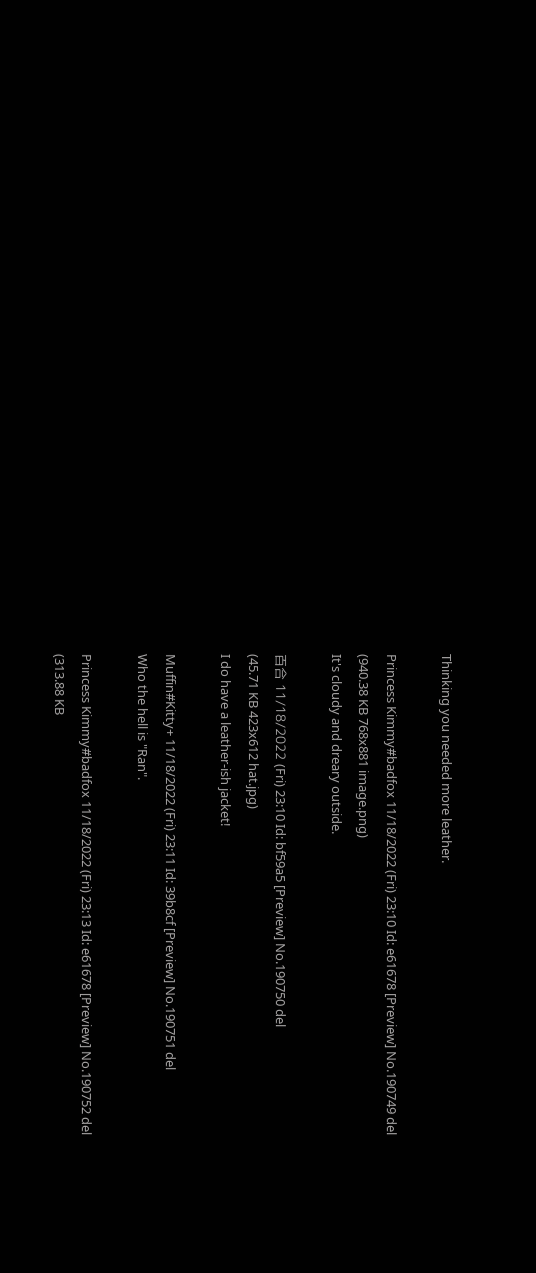Thinking you needed more leather.

Princess Kimmy#badfox 11/18/2022 (Fri) 23:10 Id: e61678 [Preview] No.190749 del
(940.38 KB 768x881 image.png)
It's cloudy and dreary outside.

百合 11/18/2022 (Fri) 23:10 Id: bf59a5 [Preview] No.190750 del
(45.71 KB 423x612 hat.jpg)
I do have a leather-ish jacket!

Muffin#Kitty+ 11/18/2022 (Fri) 23:11 Id: 39b8cf [Preview] No.190751 del
Who the hell is "Ran".

Princess Kimmy#badfox 11/18/2022 (Fri) 23:13 Id: e61678 [Preview] No.190752 del
(313.88 KB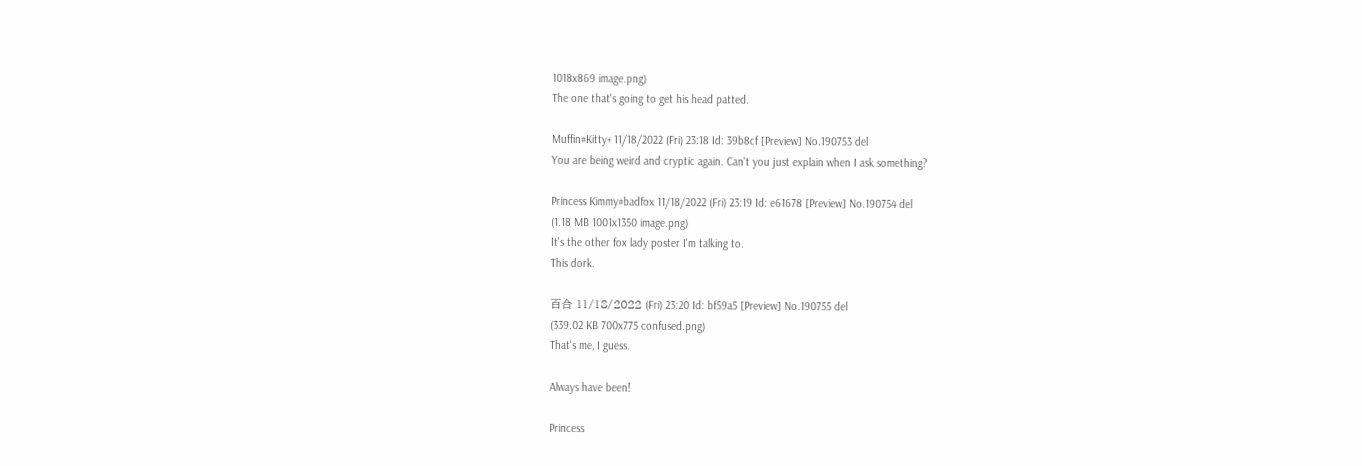1018x869 image.png)
The one that's going to get his head patted.

Muffin#Kitty+ 11/18/2022 (Fri) 23:18 Id: 39b8cf [Preview] No.190753 del
You are being weird and cryptic again. Can't you just explain when I ask something?

Princess Kimmy#badfox 11/18/2022 (Fri) 23:19 Id: e61678 [Preview] No.190754 del
(1.18 MB 1001x1350 image.png)
It's the other fox lady poster I'm talking to.
This dork.

百合 11/18/2022 (Fri) 23:20 Id: bf59a5 [Preview] No.190755 del
(339.02 KB 700x775 confused.png)
That's me, I guess.

Always have been!

Princess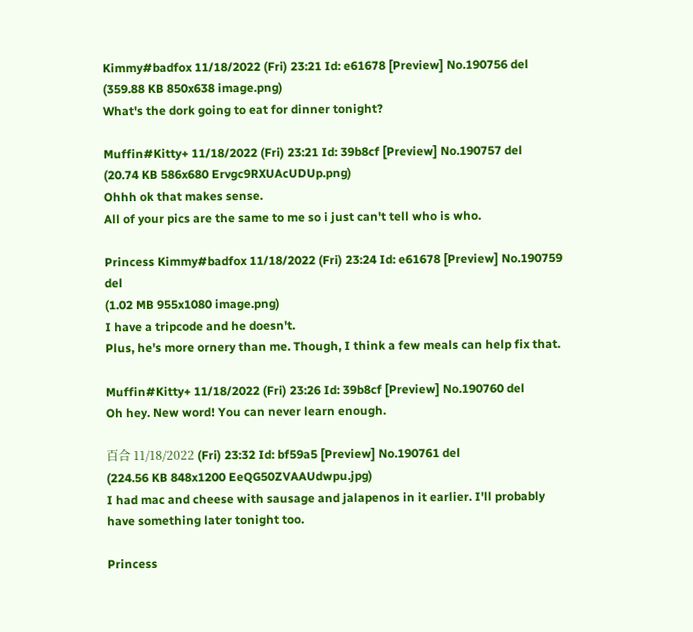Kimmy#badfox 11/18/2022 (Fri) 23:21 Id: e61678 [Preview] No.190756 del
(359.88 KB 850x638 image.png)
What's the dork going to eat for dinner tonight?

Muffin#Kitty+ 11/18/2022 (Fri) 23:21 Id: 39b8cf [Preview] No.190757 del
(20.74 KB 586x680 Ervgc9RXUAcUDUp.png)
Ohhh ok that makes sense.
All of your pics are the same to me so i just can't tell who is who.

Princess Kimmy#badfox 11/18/2022 (Fri) 23:24 Id: e61678 [Preview] No.190759 del
(1.02 MB 955x1080 image.png)
I have a tripcode and he doesn't.
Plus, he's more ornery than me. Though, I think a few meals can help fix that.

Muffin#Kitty+ 11/18/2022 (Fri) 23:26 Id: 39b8cf [Preview] No.190760 del
Oh hey. New word! You can never learn enough.

百合 11/18/2022 (Fri) 23:32 Id: bf59a5 [Preview] No.190761 del
(224.56 KB 848x1200 EeQG50ZVAAUdwpu.jpg)
I had mac and cheese with sausage and jalapenos in it earlier. I'll probably have something later tonight too.

Princess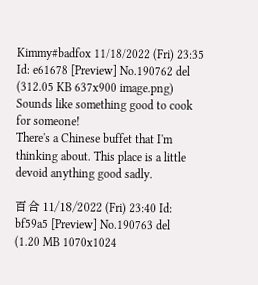Kimmy#badfox 11/18/2022 (Fri) 23:35 Id: e61678 [Preview] No.190762 del
(312.05 KB 637x900 image.png)
Sounds like something good to cook for someone!
There's a Chinese buffet that I'm thinking about. This place is a little devoid anything good sadly.

百合 11/18/2022 (Fri) 23:40 Id: bf59a5 [Preview] No.190763 del
(1.20 MB 1070x1024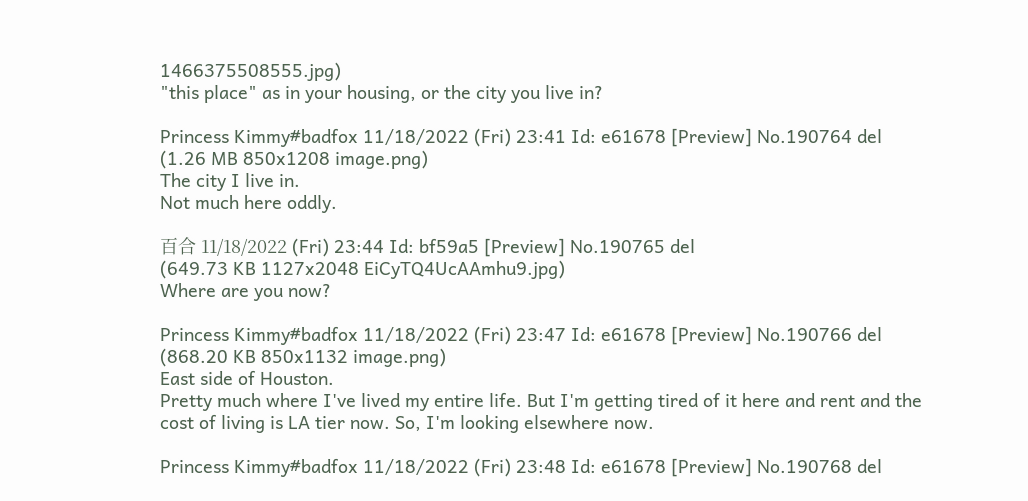1466375508555.jpg)
"this place" as in your housing, or the city you live in?

Princess Kimmy#badfox 11/18/2022 (Fri) 23:41 Id: e61678 [Preview] No.190764 del
(1.26 MB 850x1208 image.png)
The city I live in.
Not much here oddly.

百合 11/18/2022 (Fri) 23:44 Id: bf59a5 [Preview] No.190765 del
(649.73 KB 1127x2048 EiCyTQ4UcAAmhu9.jpg)
Where are you now?

Princess Kimmy#badfox 11/18/2022 (Fri) 23:47 Id: e61678 [Preview] No.190766 del
(868.20 KB 850x1132 image.png)
East side of Houston.
Pretty much where I've lived my entire life. But I'm getting tired of it here and rent and the cost of living is LA tier now. So, I'm looking elsewhere now.

Princess Kimmy#badfox 11/18/2022 (Fri) 23:48 Id: e61678 [Preview] No.190768 del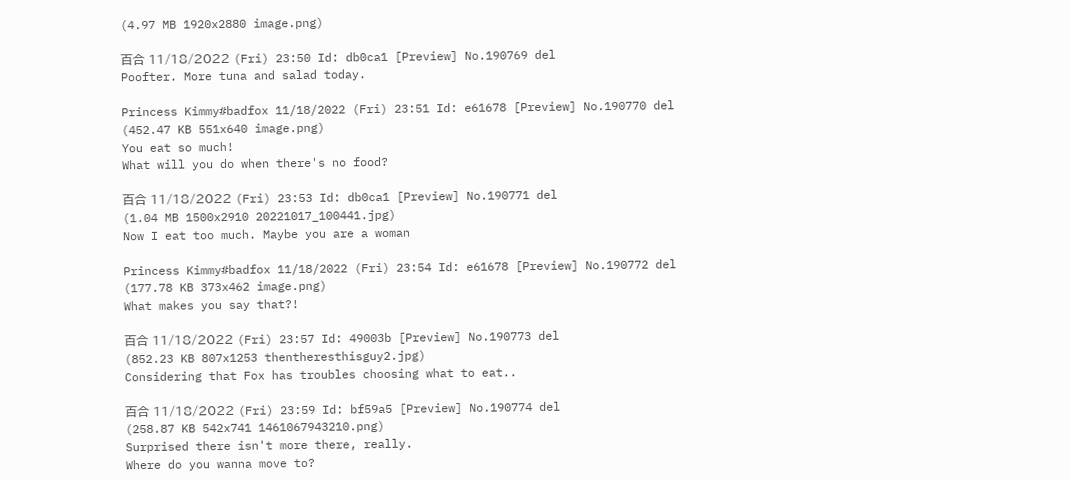(4.97 MB 1920x2880 image.png)

百合 11/18/2022 (Fri) 23:50 Id: db0ca1 [Preview] No.190769 del
Poofter. More tuna and salad today.

Princess Kimmy#badfox 11/18/2022 (Fri) 23:51 Id: e61678 [Preview] No.190770 del
(452.47 KB 551x640 image.png)
You eat so much!
What will you do when there's no food?

百合 11/18/2022 (Fri) 23:53 Id: db0ca1 [Preview] No.190771 del
(1.04 MB 1500x2910 20221017_100441.jpg)
Now I eat too much. Maybe you are a woman

Princess Kimmy#badfox 11/18/2022 (Fri) 23:54 Id: e61678 [Preview] No.190772 del
(177.78 KB 373x462 image.png)
What makes you say that?!

百合 11/18/2022 (Fri) 23:57 Id: 49003b [Preview] No.190773 del
(852.23 KB 807x1253 thentheresthisguy2.jpg)
Considering that Fox has troubles choosing what to eat..

百合 11/18/2022 (Fri) 23:59 Id: bf59a5 [Preview] No.190774 del
(258.87 KB 542x741 1461067943210.png)
Surprised there isn't more there, really.
Where do you wanna move to?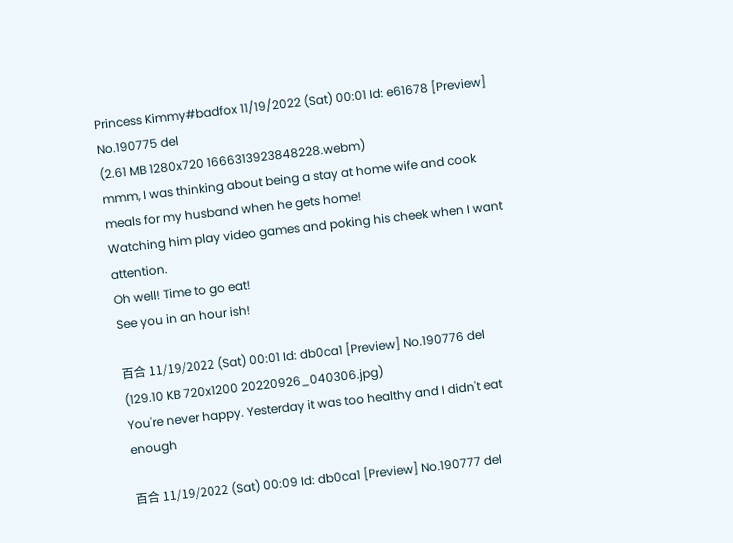Princess Kimmy#badfox 11/19/2022 (Sat) 00:01 Id: e61678 [Preview] No.190775 del
(2.61 MB 1280x720 1666313923848228.webm)
mmm, I was thinking about being a stay at home wife and cook meals for my husband when he gets home!
Watching him play video games and poking his cheek when I want attention.
Oh well! Time to go eat!
See you in an hour ish!

百合 11/19/2022 (Sat) 00:01 Id: db0ca1 [Preview] No.190776 del
(129.10 KB 720x1200 20220926_040306.jpg)
You're never happy. Yesterday it was too healthy and I didn't eat enough

百合 11/19/2022 (Sat) 00:09 Id: db0ca1 [Preview] No.190777 del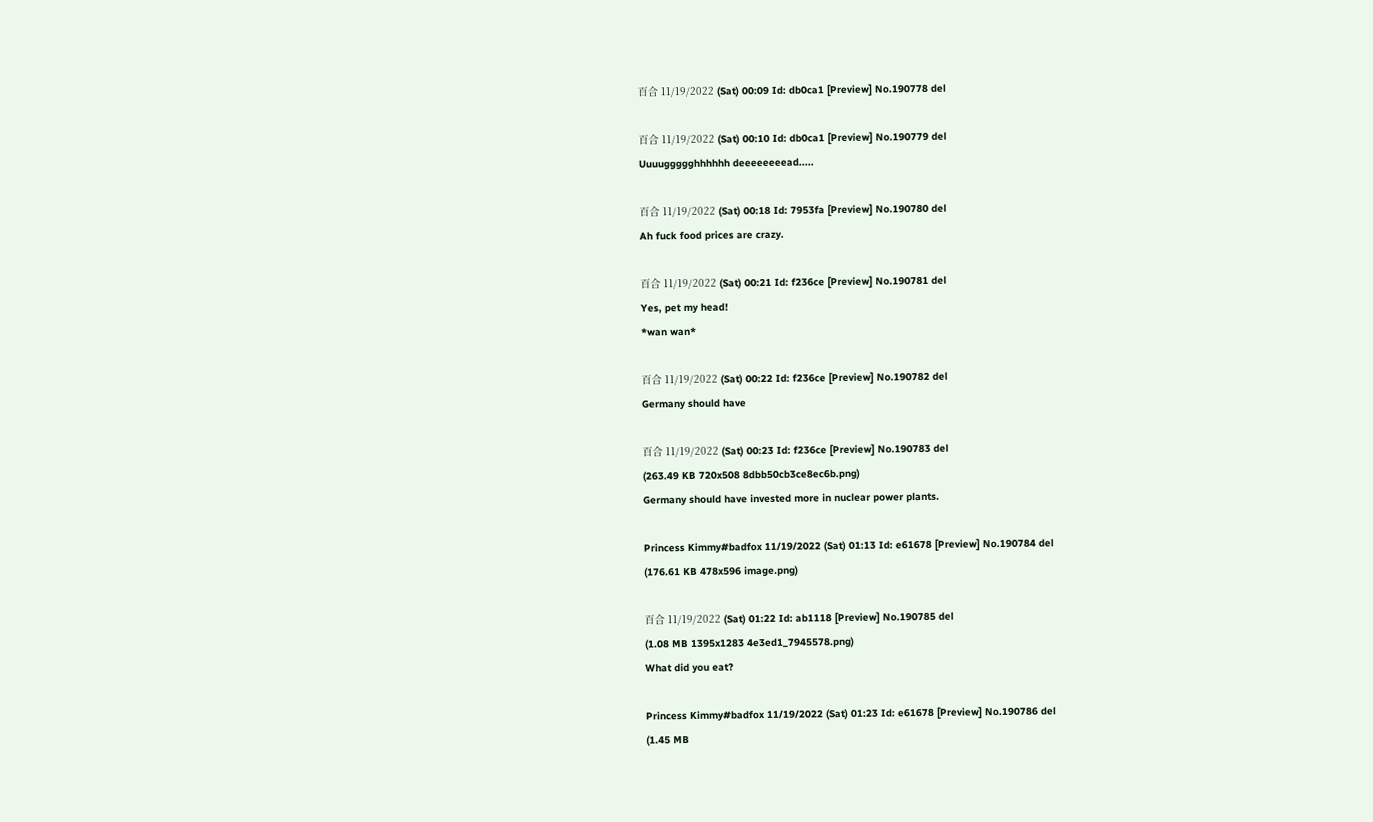百合 11/19/2022 (Sat) 00:09 Id: db0ca1 [Preview] No.190778 del

百合 11/19/2022 (Sat) 00:10 Id: db0ca1 [Preview] No.190779 del
Uuuuggggghhhhhh deeeeeeeead.....

百合 11/19/2022 (Sat) 00:18 Id: 7953fa [Preview] No.190780 del
Ah fuck food prices are crazy.

百合 11/19/2022 (Sat) 00:21 Id: f236ce [Preview] No.190781 del
Yes, pet my head!
*wan wan*

百合 11/19/2022 (Sat) 00:22 Id: f236ce [Preview] No.190782 del
Germany should have

百合 11/19/2022 (Sat) 00:23 Id: f236ce [Preview] No.190783 del
(263.49 KB 720x508 8dbb50cb3ce8ec6b.png)
Germany should have invested more in nuclear power plants.

Princess Kimmy#badfox 11/19/2022 (Sat) 01:13 Id: e61678 [Preview] No.190784 del
(176.61 KB 478x596 image.png)

百合 11/19/2022 (Sat) 01:22 Id: ab1118 [Preview] No.190785 del
(1.08 MB 1395x1283 4e3ed1_7945578.png)
What did you eat?

Princess Kimmy#badfox 11/19/2022 (Sat) 01:23 Id: e61678 [Preview] No.190786 del
(1.45 MB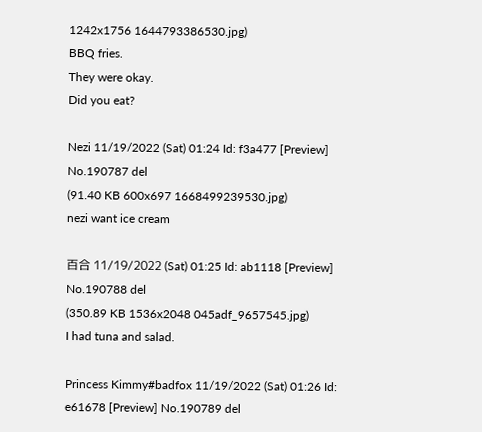1242x1756 1644793386530.jpg)
BBQ fries.
They were okay.
Did you eat?

Nezi 11/19/2022 (Sat) 01:24 Id: f3a477 [Preview] No.190787 del
(91.40 KB 600x697 1668499239530.jpg)
nezi want ice cream

百合 11/19/2022 (Sat) 01:25 Id: ab1118 [Preview] No.190788 del
(350.89 KB 1536x2048 045adf_9657545.jpg)
I had tuna and salad.

Princess Kimmy#badfox 11/19/2022 (Sat) 01:26 Id: e61678 [Preview] No.190789 del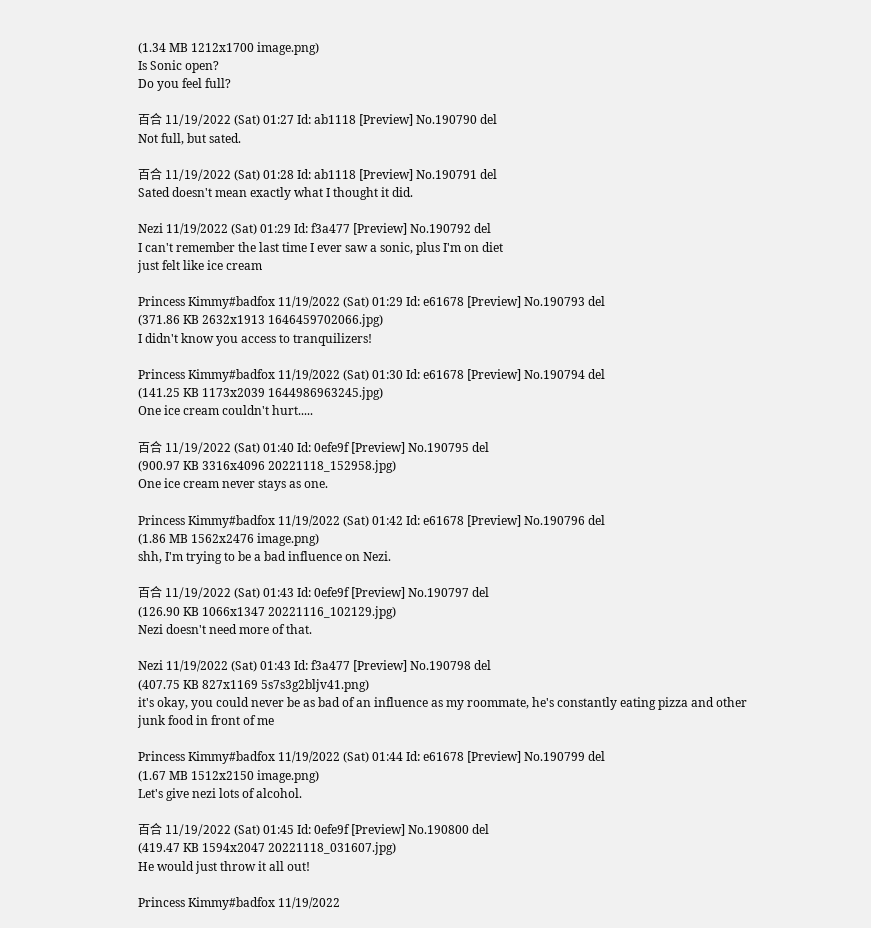(1.34 MB 1212x1700 image.png)
Is Sonic open?
Do you feel full?

百合 11/19/2022 (Sat) 01:27 Id: ab1118 [Preview] No.190790 del
Not full, but sated.

百合 11/19/2022 (Sat) 01:28 Id: ab1118 [Preview] No.190791 del
Sated doesn't mean exactly what I thought it did.

Nezi 11/19/2022 (Sat) 01:29 Id: f3a477 [Preview] No.190792 del
I can't remember the last time I ever saw a sonic, plus I'm on diet
just felt like ice cream

Princess Kimmy#badfox 11/19/2022 (Sat) 01:29 Id: e61678 [Preview] No.190793 del
(371.86 KB 2632x1913 1646459702066.jpg)
I didn't know you access to tranquilizers!

Princess Kimmy#badfox 11/19/2022 (Sat) 01:30 Id: e61678 [Preview] No.190794 del
(141.25 KB 1173x2039 1644986963245.jpg)
One ice cream couldn't hurt.....

百合 11/19/2022 (Sat) 01:40 Id: 0efe9f [Preview] No.190795 del
(900.97 KB 3316x4096 20221118_152958.jpg)
One ice cream never stays as one.

Princess Kimmy#badfox 11/19/2022 (Sat) 01:42 Id: e61678 [Preview] No.190796 del
(1.86 MB 1562x2476 image.png)
shh, I'm trying to be a bad influence on Nezi.

百合 11/19/2022 (Sat) 01:43 Id: 0efe9f [Preview] No.190797 del
(126.90 KB 1066x1347 20221116_102129.jpg)
Nezi doesn't need more of that.

Nezi 11/19/2022 (Sat) 01:43 Id: f3a477 [Preview] No.190798 del
(407.75 KB 827x1169 5s7s3g2bljv41.png)
it's okay, you could never be as bad of an influence as my roommate, he's constantly eating pizza and other junk food in front of me

Princess Kimmy#badfox 11/19/2022 (Sat) 01:44 Id: e61678 [Preview] No.190799 del
(1.67 MB 1512x2150 image.png)
Let's give nezi lots of alcohol.

百合 11/19/2022 (Sat) 01:45 Id: 0efe9f [Preview] No.190800 del
(419.47 KB 1594x2047 20221118_031607.jpg)
He would just throw it all out!

Princess Kimmy#badfox 11/19/2022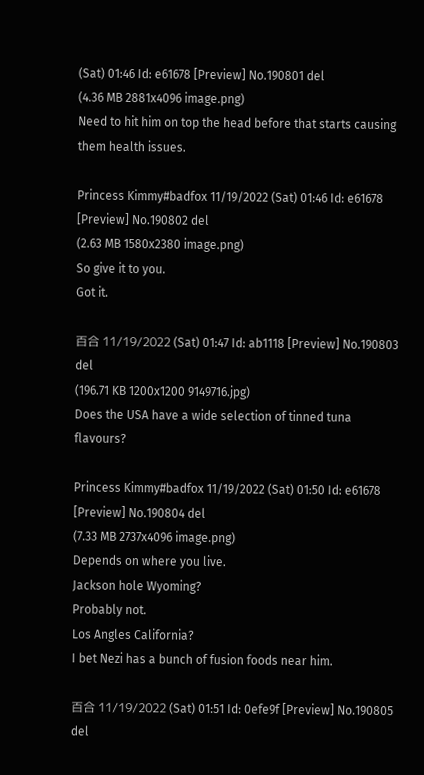(Sat) 01:46 Id: e61678 [Preview] No.190801 del
(4.36 MB 2881x4096 image.png)
Need to hit him on top the head before that starts causing them health issues.

Princess Kimmy#badfox 11/19/2022 (Sat) 01:46 Id: e61678 [Preview] No.190802 del
(2.63 MB 1580x2380 image.png)
So give it to you.
Got it.

百合 11/19/2022 (Sat) 01:47 Id: ab1118 [Preview] No.190803 del
(196.71 KB 1200x1200 9149716.jpg)
Does the USA have a wide selection of tinned tuna flavours?

Princess Kimmy#badfox 11/19/2022 (Sat) 01:50 Id: e61678 [Preview] No.190804 del
(7.33 MB 2737x4096 image.png)
Depends on where you live.
Jackson hole Wyoming?
Probably not.
Los Angles California?
I bet Nezi has a bunch of fusion foods near him.

百合 11/19/2022 (Sat) 01:51 Id: 0efe9f [Preview] No.190805 del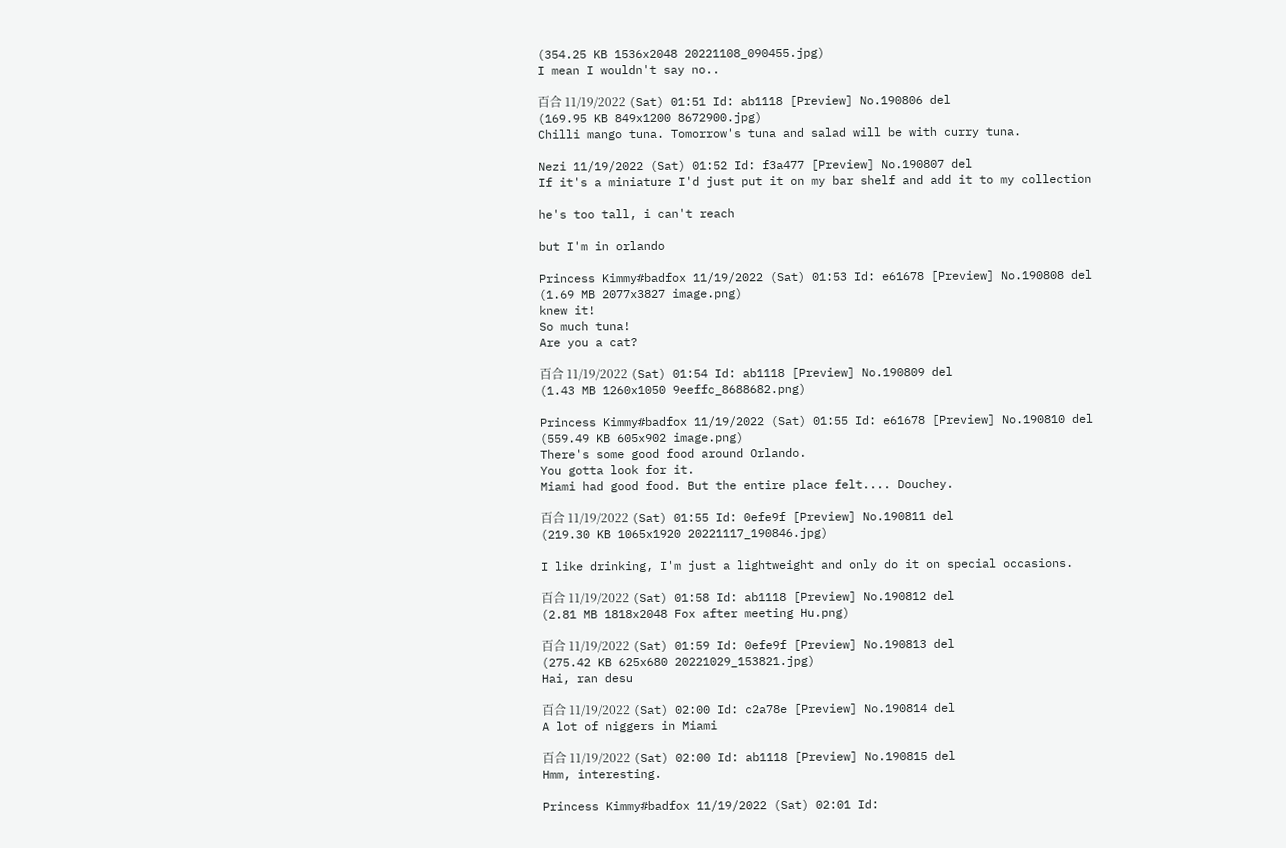(354.25 KB 1536x2048 20221108_090455.jpg)
I mean I wouldn't say no..

百合 11/19/2022 (Sat) 01:51 Id: ab1118 [Preview] No.190806 del
(169.95 KB 849x1200 8672900.jpg)
Chilli mango tuna. Tomorrow's tuna and salad will be with curry tuna.

Nezi 11/19/2022 (Sat) 01:52 Id: f3a477 [Preview] No.190807 del
If it's a miniature I'd just put it on my bar shelf and add it to my collection

he's too tall, i can't reach

but I'm in orlando

Princess Kimmy#badfox 11/19/2022 (Sat) 01:53 Id: e61678 [Preview] No.190808 del
(1.69 MB 2077x3827 image.png)
knew it!
So much tuna!
Are you a cat?

百合 11/19/2022 (Sat) 01:54 Id: ab1118 [Preview] No.190809 del
(1.43 MB 1260x1050 9eeffc_8688682.png)

Princess Kimmy#badfox 11/19/2022 (Sat) 01:55 Id: e61678 [Preview] No.190810 del
(559.49 KB 605x902 image.png)
There's some good food around Orlando.
You gotta look for it.
Miami had good food. But the entire place felt.... Douchey.

百合 11/19/2022 (Sat) 01:55 Id: 0efe9f [Preview] No.190811 del
(219.30 KB 1065x1920 20221117_190846.jpg)

I like drinking, I'm just a lightweight and only do it on special occasions.

百合 11/19/2022 (Sat) 01:58 Id: ab1118 [Preview] No.190812 del
(2.81 MB 1818x2048 Fox after meeting Hu.png)

百合 11/19/2022 (Sat) 01:59 Id: 0efe9f [Preview] No.190813 del
(275.42 KB 625x680 20221029_153821.jpg)
Hai, ran desu

百合 11/19/2022 (Sat) 02:00 Id: c2a78e [Preview] No.190814 del
A lot of niggers in Miami

百合 11/19/2022 (Sat) 02:00 Id: ab1118 [Preview] No.190815 del
Hmm, interesting.

Princess Kimmy#badfox 11/19/2022 (Sat) 02:01 Id: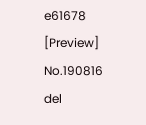e61678 [Preview] No.190816 del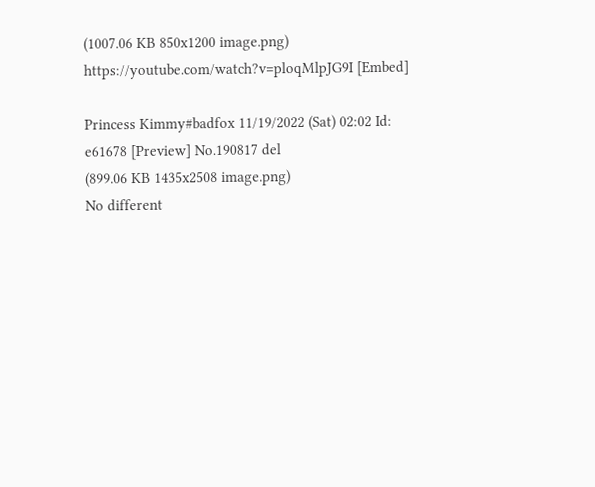(1007.06 KB 850x1200 image.png)
https://youtube.com/watch?v=ploqMlpJG9I [Embed]

Princess Kimmy#badfox 11/19/2022 (Sat) 02:02 Id: e61678 [Preview] No.190817 del
(899.06 KB 1435x2508 image.png)
No different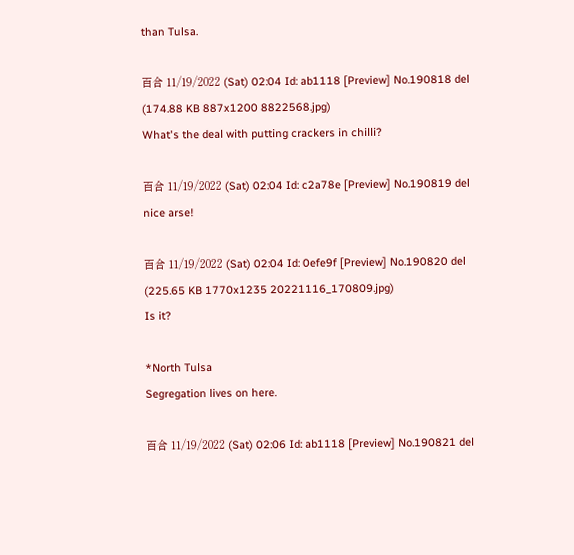than Tulsa.

百合 11/19/2022 (Sat) 02:04 Id: ab1118 [Preview] No.190818 del
(174.88 KB 887x1200 8822568.jpg)
What's the deal with putting crackers in chilli?

百合 11/19/2022 (Sat) 02:04 Id: c2a78e [Preview] No.190819 del
nice arse!

百合 11/19/2022 (Sat) 02:04 Id: 0efe9f [Preview] No.190820 del
(225.65 KB 1770x1235 20221116_170809.jpg)
Is it?

*North Tulsa
Segregation lives on here.

百合 11/19/2022 (Sat) 02:06 Id: ab1118 [Preview] No.190821 del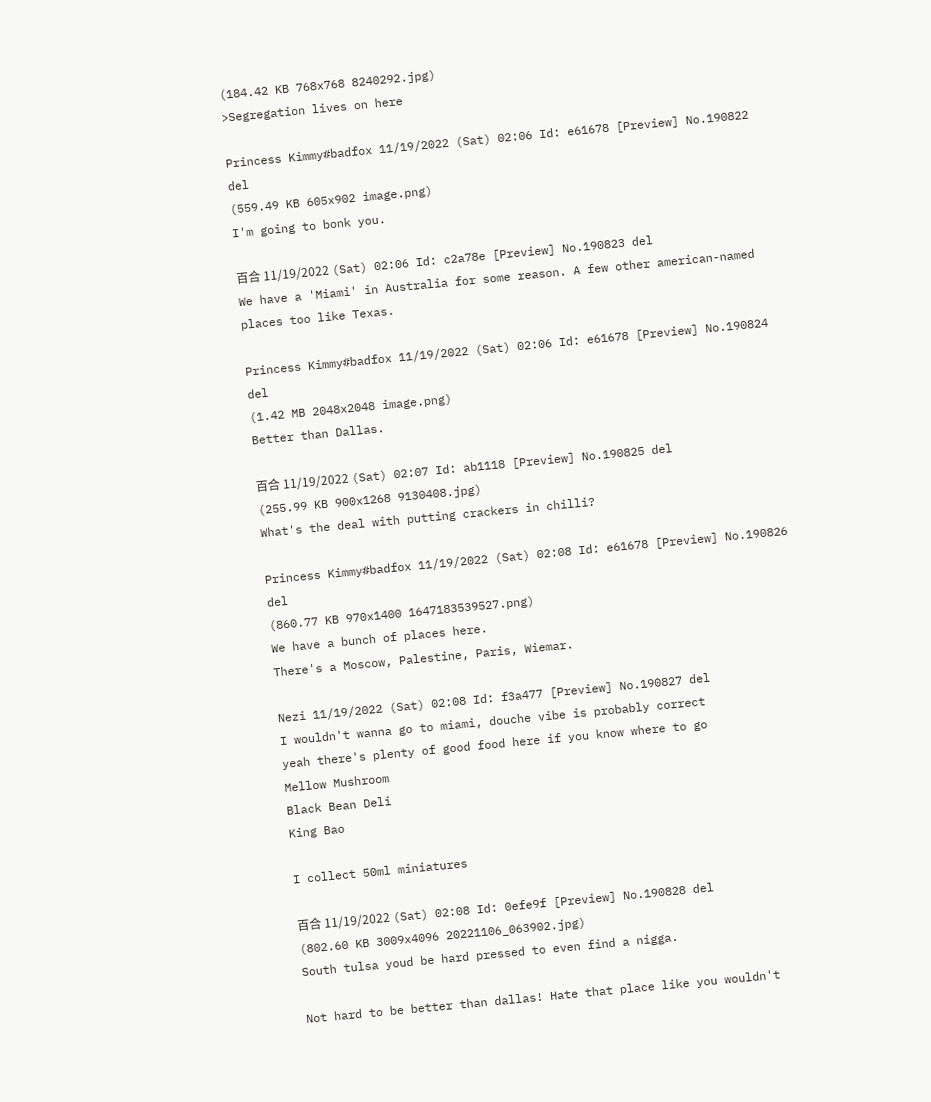(184.42 KB 768x768 8240292.jpg)
>Segregation lives on here

Princess Kimmy#badfox 11/19/2022 (Sat) 02:06 Id: e61678 [Preview] No.190822 del
(559.49 KB 605x902 image.png)
I'm going to bonk you.

百合 11/19/2022 (Sat) 02:06 Id: c2a78e [Preview] No.190823 del
We have a 'Miami' in Australia for some reason. A few other american-named places too like Texas.

Princess Kimmy#badfox 11/19/2022 (Sat) 02:06 Id: e61678 [Preview] No.190824 del
(1.42 MB 2048x2048 image.png)
Better than Dallas.

百合 11/19/2022 (Sat) 02:07 Id: ab1118 [Preview] No.190825 del
(255.99 KB 900x1268 9130408.jpg)
What's the deal with putting crackers in chilli?

Princess Kimmy#badfox 11/19/2022 (Sat) 02:08 Id: e61678 [Preview] No.190826 del
(860.77 KB 970x1400 1647183539527.png)
We have a bunch of places here.
There's a Moscow, Palestine, Paris, Wiemar.

Nezi 11/19/2022 (Sat) 02:08 Id: f3a477 [Preview] No.190827 del
I wouldn't wanna go to miami, douche vibe is probably correct
yeah there's plenty of good food here if you know where to go
Mellow Mushroom
Black Bean Deli
King Bao

I collect 50ml miniatures

百合 11/19/2022 (Sat) 02:08 Id: 0efe9f [Preview] No.190828 del
(802.60 KB 3009x4096 20221106_063902.jpg)
South tulsa youd be hard pressed to even find a nigga.

Not hard to be better than dallas! Hate that place like you wouldn't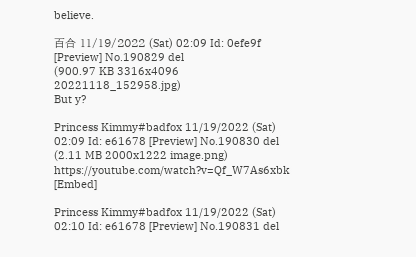believe.

百合 11/19/2022 (Sat) 02:09 Id: 0efe9f [Preview] No.190829 del
(900.97 KB 3316x4096 20221118_152958.jpg)
But y?

Princess Kimmy#badfox 11/19/2022 (Sat) 02:09 Id: e61678 [Preview] No.190830 del
(2.11 MB 2000x1222 image.png)
https://youtube.com/watch?v=Qf_W7As6xbk [Embed]

Princess Kimmy#badfox 11/19/2022 (Sat) 02:10 Id: e61678 [Preview] No.190831 del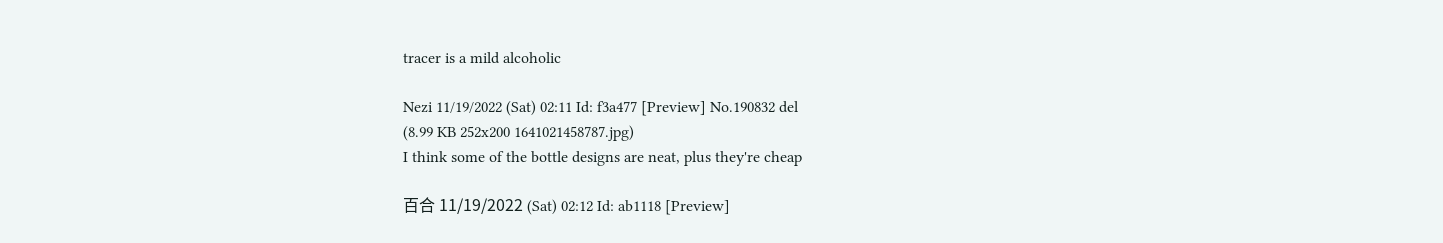tracer is a mild alcoholic

Nezi 11/19/2022 (Sat) 02:11 Id: f3a477 [Preview] No.190832 del
(8.99 KB 252x200 1641021458787.jpg)
I think some of the bottle designs are neat, plus they're cheap

百合 11/19/2022 (Sat) 02:12 Id: ab1118 [Preview]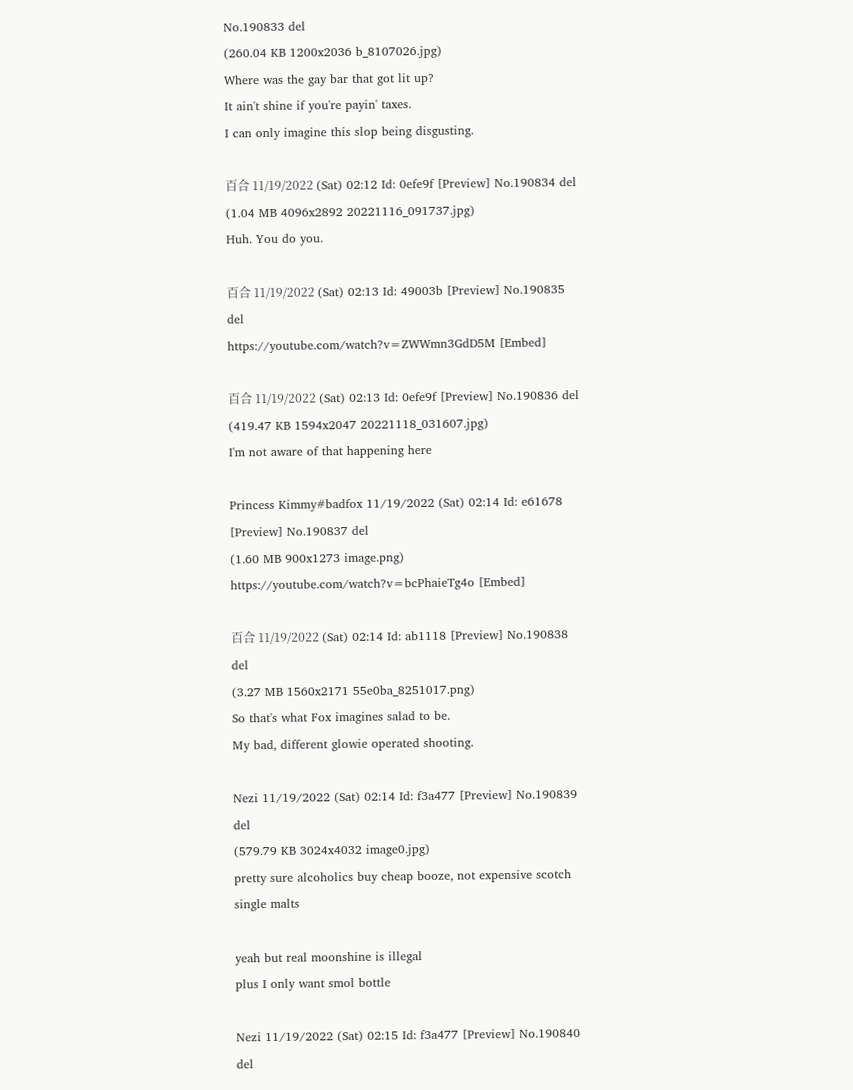No.190833 del
(260.04 KB 1200x2036 b_8107026.jpg)
Where was the gay bar that got lit up?
It ain't shine if you're payin' taxes.
I can only imagine this slop being disgusting.

百合 11/19/2022 (Sat) 02:12 Id: 0efe9f [Preview] No.190834 del
(1.04 MB 4096x2892 20221116_091737.jpg)
Huh. You do you.

百合 11/19/2022 (Sat) 02:13 Id: 49003b [Preview] No.190835 del
https://youtube.com/watch?v=ZWWmn3GdD5M [Embed]

百合 11/19/2022 (Sat) 02:13 Id: 0efe9f [Preview] No.190836 del
(419.47 KB 1594x2047 20221118_031607.jpg)
I'm not aware of that happening here

Princess Kimmy#badfox 11/19/2022 (Sat) 02:14 Id: e61678 [Preview] No.190837 del
(1.60 MB 900x1273 image.png)
https://youtube.com/watch?v=bcPhaieTg4o [Embed]

百合 11/19/2022 (Sat) 02:14 Id: ab1118 [Preview] No.190838 del
(3.27 MB 1560x2171 55e0ba_8251017.png)
So that's what Fox imagines salad to be.
My bad, different glowie operated shooting.

Nezi 11/19/2022 (Sat) 02:14 Id: f3a477 [Preview] No.190839 del
(579.79 KB 3024x4032 image0.jpg)
pretty sure alcoholics buy cheap booze, not expensive scotch single malts

yeah but real moonshine is illegal
plus I only want smol bottle

Nezi 11/19/2022 (Sat) 02:15 Id: f3a477 [Preview] No.190840 del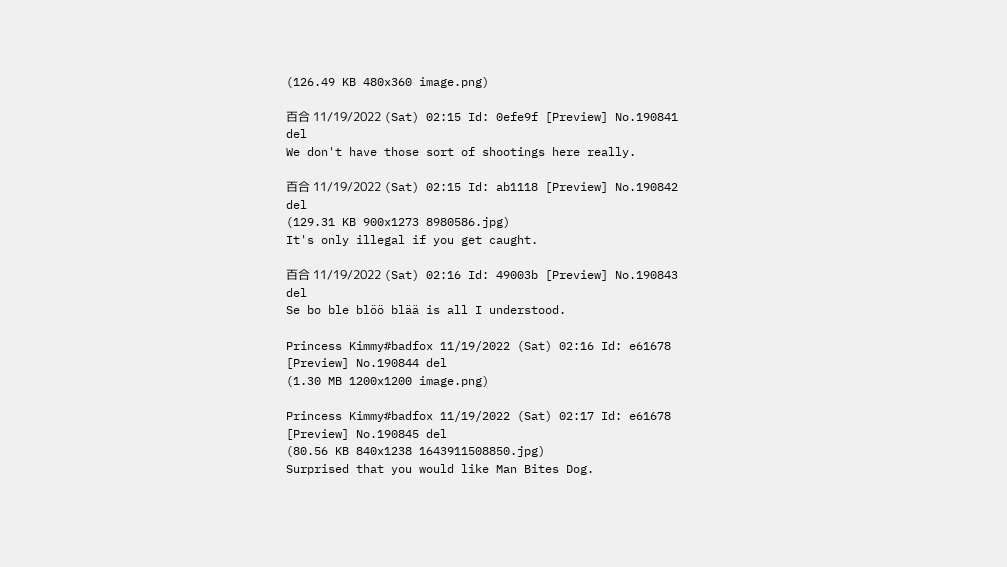(126.49 KB 480x360 image.png)

百合 11/19/2022 (Sat) 02:15 Id: 0efe9f [Preview] No.190841 del
We don't have those sort of shootings here really.

百合 11/19/2022 (Sat) 02:15 Id: ab1118 [Preview] No.190842 del
(129.31 KB 900x1273 8980586.jpg)
It's only illegal if you get caught.

百合 11/19/2022 (Sat) 02:16 Id: 49003b [Preview] No.190843 del
Se bo ble blöö blää is all I understood.

Princess Kimmy#badfox 11/19/2022 (Sat) 02:16 Id: e61678 [Preview] No.190844 del
(1.30 MB 1200x1200 image.png)

Princess Kimmy#badfox 11/19/2022 (Sat) 02:17 Id: e61678 [Preview] No.190845 del
(80.56 KB 840x1238 1643911508850.jpg)
Surprised that you would like Man Bites Dog.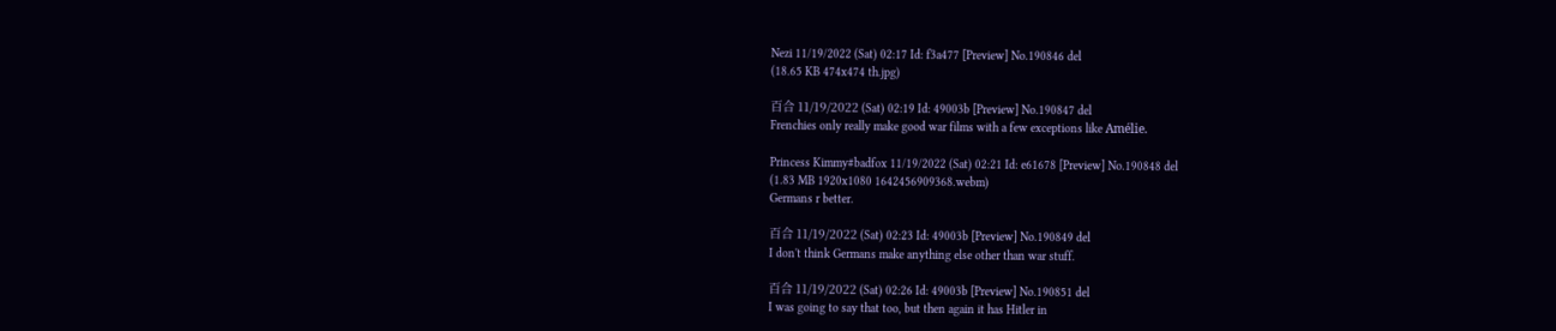Nezi 11/19/2022 (Sat) 02:17 Id: f3a477 [Preview] No.190846 del
(18.65 KB 474x474 th.jpg)

百合 11/19/2022 (Sat) 02:19 Id: 49003b [Preview] No.190847 del
Frenchies only really make good war films with a few exceptions like Amélie.

Princess Kimmy#badfox 11/19/2022 (Sat) 02:21 Id: e61678 [Preview] No.190848 del
(1.83 MB 1920x1080 1642456909368.webm)
Germans r better.

百合 11/19/2022 (Sat) 02:23 Id: 49003b [Preview] No.190849 del
I don't think Germans make anything else other than war stuff.

百合 11/19/2022 (Sat) 02:26 Id: 49003b [Preview] No.190851 del
I was going to say that too, but then again it has Hitler in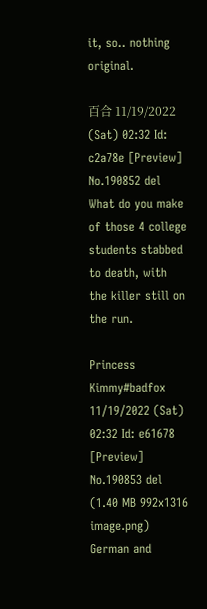it, so.. nothing original.

百合 11/19/2022 (Sat) 02:32 Id: c2a78e [Preview] No.190852 del
What do you make of those 4 college students stabbed to death, with the killer still on the run.

Princess Kimmy#badfox 11/19/2022 (Sat) 02:32 Id: e61678 [Preview] No.190853 del
(1.40 MB 992x1316 image.png)
German and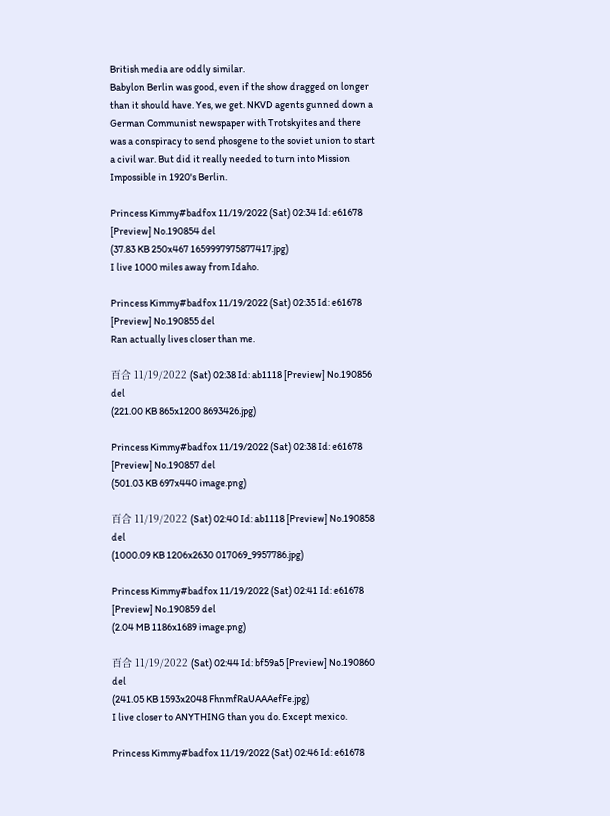British media are oddly similar.
Babylon Berlin was good, even if the show dragged on longer than it should have. Yes, we get. NKVD agents gunned down a German Communist newspaper with Trotskyites and there was a conspiracy to send phosgene to the soviet union to start a civil war. But did it really needed to turn into Mission Impossible in 1920's Berlin.

Princess Kimmy#badfox 11/19/2022 (Sat) 02:34 Id: e61678 [Preview] No.190854 del
(37.83 KB 250x467 1659997975877417.jpg)
I live 1000 miles away from Idaho.

Princess Kimmy#badfox 11/19/2022 (Sat) 02:35 Id: e61678 [Preview] No.190855 del
Ran actually lives closer than me.

百合 11/19/2022 (Sat) 02:38 Id: ab1118 [Preview] No.190856 del
(221.00 KB 865x1200 8693426.jpg)

Princess Kimmy#badfox 11/19/2022 (Sat) 02:38 Id: e61678 [Preview] No.190857 del
(501.03 KB 697x440 image.png)

百合 11/19/2022 (Sat) 02:40 Id: ab1118 [Preview] No.190858 del
(1000.09 KB 1206x2630 017069_9957786.jpg)

Princess Kimmy#badfox 11/19/2022 (Sat) 02:41 Id: e61678 [Preview] No.190859 del
(2.04 MB 1186x1689 image.png)

百合 11/19/2022 (Sat) 02:44 Id: bf59a5 [Preview] No.190860 del
(241.05 KB 1593x2048 FhnmfRaUAAAefFe.jpg)
I live closer to ANYTHING than you do. Except mexico.

Princess Kimmy#badfox 11/19/2022 (Sat) 02:46 Id: e61678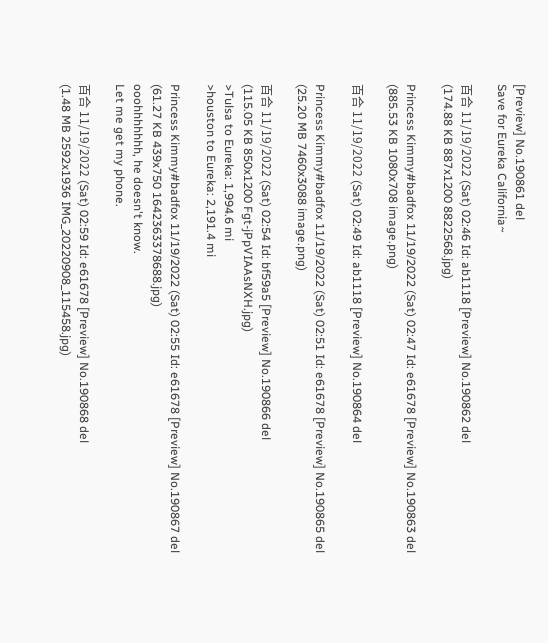[Preview] No.190861 del
Save for Eureka California~

百合 11/19/2022 (Sat) 02:46 Id: ab1118 [Preview] No.190862 del
(174.88 KB 887x1200 8822568.jpg)

Princess Kimmy#badfox 11/19/2022 (Sat) 02:47 Id: e61678 [Preview] No.190863 del
(885.53 KB 1080x708 image.png)

百合 11/19/2022 (Sat) 02:49 Id: ab1118 [Preview] No.190864 del

Princess Kimmy#badfox 11/19/2022 (Sat) 02:51 Id: e61678 [Preview] No.190865 del
(25.20 MB 7460x3088 image.png)

百合 11/19/2022 (Sat) 02:54 Id: bf59a5 [Preview] No.190866 del
(115.05 KB 850x1200 Fgt-jPpVIAAsNXH.jpg)
>Tulsa to Eureka: 1,994.6 mi
>houston to Eureka: 2,191.4 mi

Princess Kimmy#badfox 11/19/2022 (Sat) 02:55 Id: e61678 [Preview] No.190867 del
(61.27 KB 439x750 1642363378688.jpg)
ooohhhhhhh, he doesn't know.
Let me get my phone.

百合 11/19/2022 (Sat) 02:59 Id: e61678 [Preview] No.190868 del
(1.48 MB 2592x1936 IMG_20220908_115458.jpg)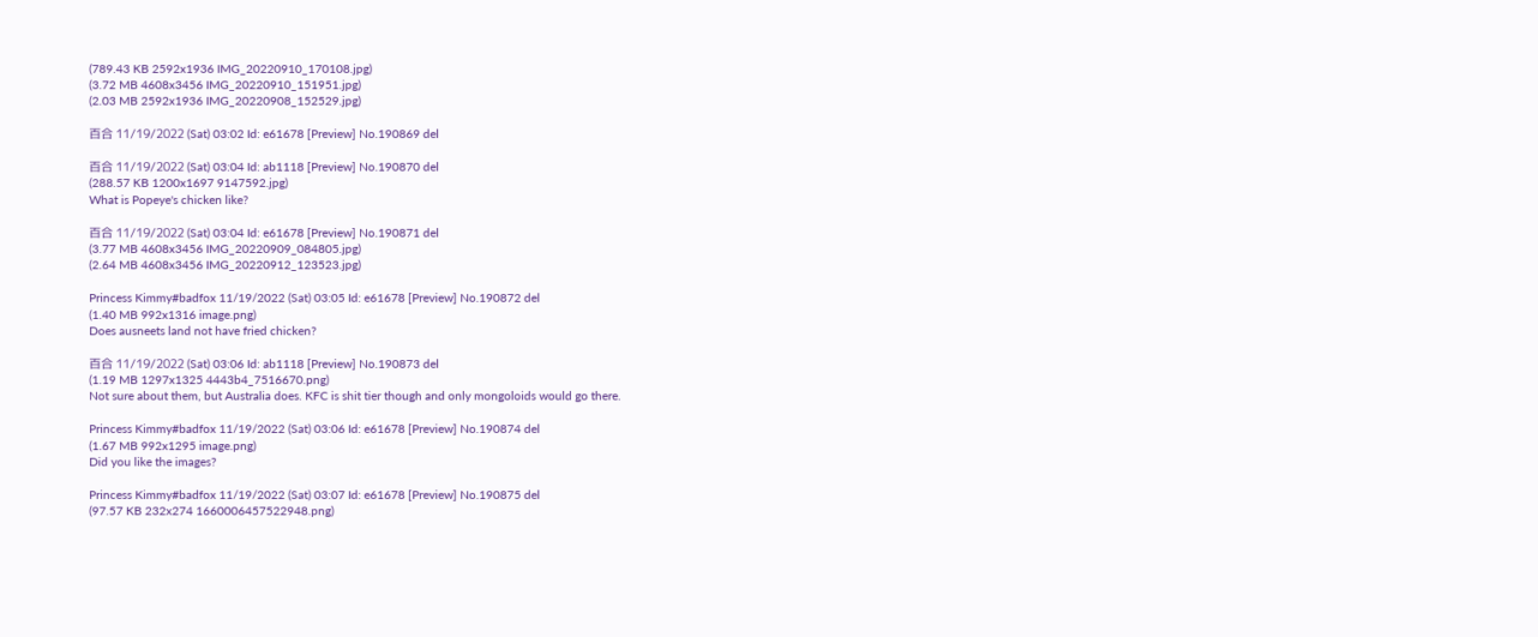(789.43 KB 2592x1936 IMG_20220910_170108.jpg)
(3.72 MB 4608x3456 IMG_20220910_151951.jpg)
(2.03 MB 2592x1936 IMG_20220908_152529.jpg)

百合 11/19/2022 (Sat) 03:02 Id: e61678 [Preview] No.190869 del

百合 11/19/2022 (Sat) 03:04 Id: ab1118 [Preview] No.190870 del
(288.57 KB 1200x1697 9147592.jpg)
What is Popeye's chicken like?

百合 11/19/2022 (Sat) 03:04 Id: e61678 [Preview] No.190871 del
(3.77 MB 4608x3456 IMG_20220909_084805.jpg)
(2.64 MB 4608x3456 IMG_20220912_123523.jpg)

Princess Kimmy#badfox 11/19/2022 (Sat) 03:05 Id: e61678 [Preview] No.190872 del
(1.40 MB 992x1316 image.png)
Does ausneets land not have fried chicken?

百合 11/19/2022 (Sat) 03:06 Id: ab1118 [Preview] No.190873 del
(1.19 MB 1297x1325 4443b4_7516670.png)
Not sure about them, but Australia does. KFC is shit tier though and only mongoloids would go there.

Princess Kimmy#badfox 11/19/2022 (Sat) 03:06 Id: e61678 [Preview] No.190874 del
(1.67 MB 992x1295 image.png)
Did you like the images?

Princess Kimmy#badfox 11/19/2022 (Sat) 03:07 Id: e61678 [Preview] No.190875 del
(97.57 KB 232x274 1660006457522948.png)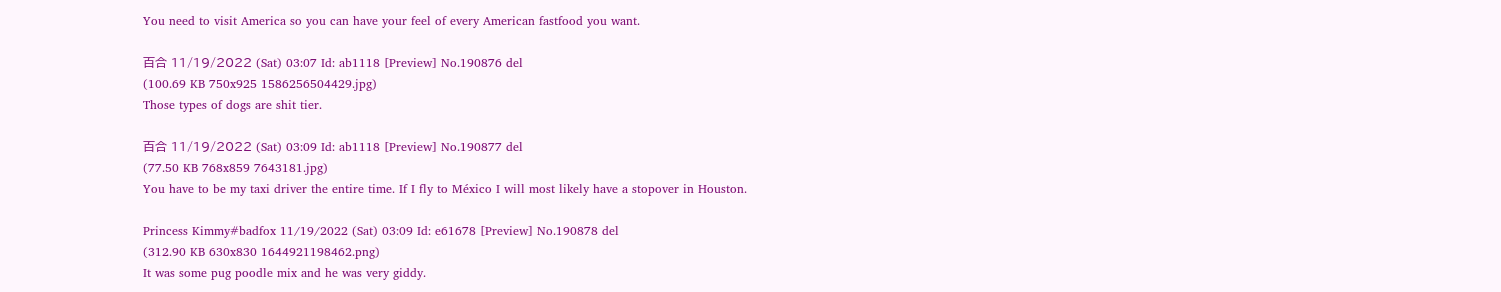You need to visit America so you can have your feel of every American fastfood you want.

百合 11/19/2022 (Sat) 03:07 Id: ab1118 [Preview] No.190876 del
(100.69 KB 750x925 1586256504429.jpg)
Those types of dogs are shit tier.

百合 11/19/2022 (Sat) 03:09 Id: ab1118 [Preview] No.190877 del
(77.50 KB 768x859 7643181.jpg)
You have to be my taxi driver the entire time. If I fly to México I will most likely have a stopover in Houston.

Princess Kimmy#badfox 11/19/2022 (Sat) 03:09 Id: e61678 [Preview] No.190878 del
(312.90 KB 630x830 1644921198462.png)
It was some pug poodle mix and he was very giddy.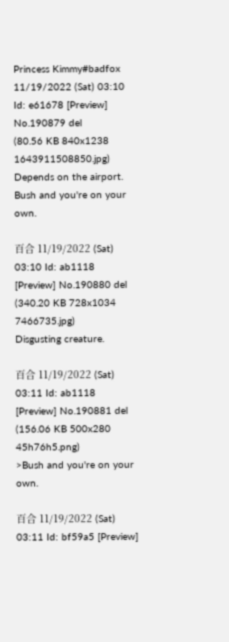Princess Kimmy#badfox 11/19/2022 (Sat) 03:10 Id: e61678 [Preview] No.190879 del
(80.56 KB 840x1238 1643911508850.jpg)
Depends on the airport.
Bush and you're on your own.

百合 11/19/2022 (Sat) 03:10 Id: ab1118 [Preview] No.190880 del
(340.20 KB 728x1034 7466735.jpg)
Disgusting creature.

百合 11/19/2022 (Sat) 03:11 Id: ab1118 [Preview] No.190881 del
(156.06 KB 500x280 45h76h5.png)
>Bush and you're on your own.

百合 11/19/2022 (Sat) 03:11 Id: bf59a5 [Preview]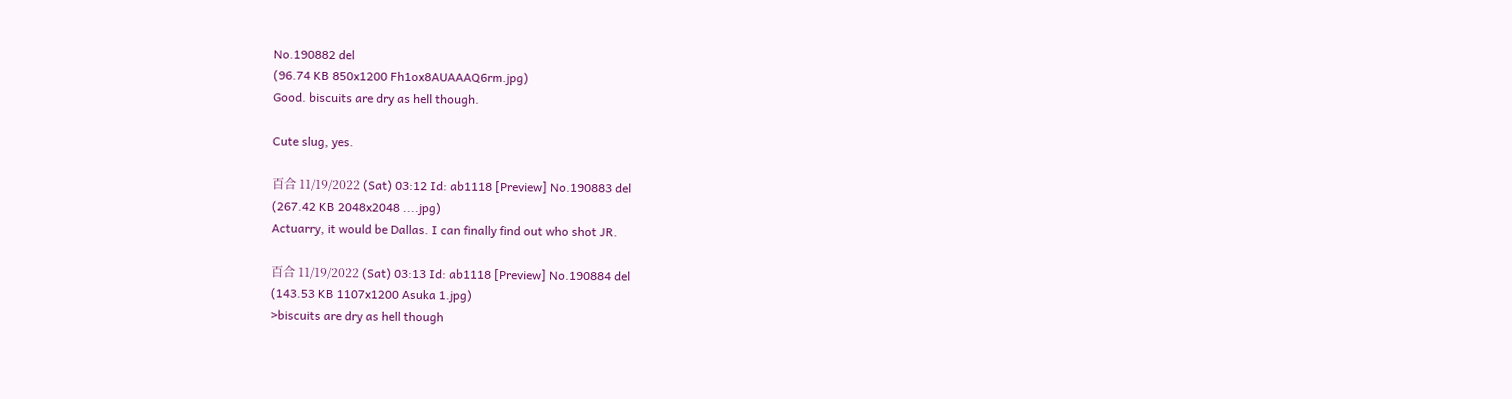No.190882 del
(96.74 KB 850x1200 Fh1ox8AUAAAQ6rm.jpg)
Good. biscuits are dry as hell though.

Cute slug, yes.

百合 11/19/2022 (Sat) 03:12 Id: ab1118 [Preview] No.190883 del
(267.42 KB 2048x2048 ....jpg)
Actuarry, it would be Dallas. I can finally find out who shot JR.

百合 11/19/2022 (Sat) 03:13 Id: ab1118 [Preview] No.190884 del
(143.53 KB 1107x1200 Asuka 1.jpg)
>biscuits are dry as hell though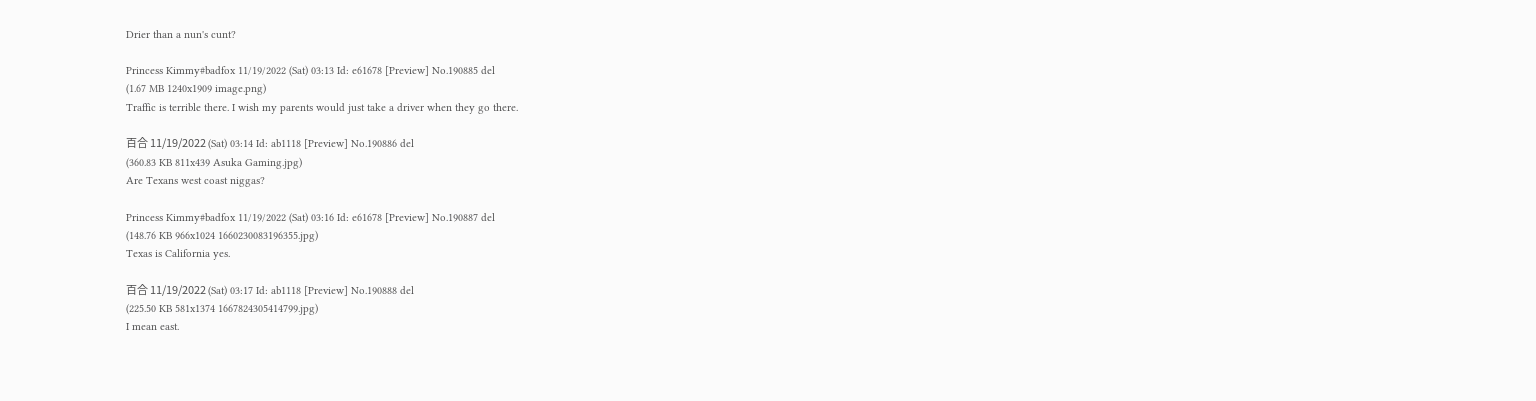Drier than a nun's cunt?

Princess Kimmy#badfox 11/19/2022 (Sat) 03:13 Id: e61678 [Preview] No.190885 del
(1.67 MB 1240x1909 image.png)
Traffic is terrible there. I wish my parents would just take a driver when they go there.

百合 11/19/2022 (Sat) 03:14 Id: ab1118 [Preview] No.190886 del
(360.83 KB 811x439 Asuka Gaming.jpg)
Are Texans west coast niggas?

Princess Kimmy#badfox 11/19/2022 (Sat) 03:16 Id: e61678 [Preview] No.190887 del
(148.76 KB 966x1024 1660230083196355.jpg)
Texas is California yes.

百合 11/19/2022 (Sat) 03:17 Id: ab1118 [Preview] No.190888 del
(225.50 KB 581x1374 1667824305414799.jpg)
I mean east.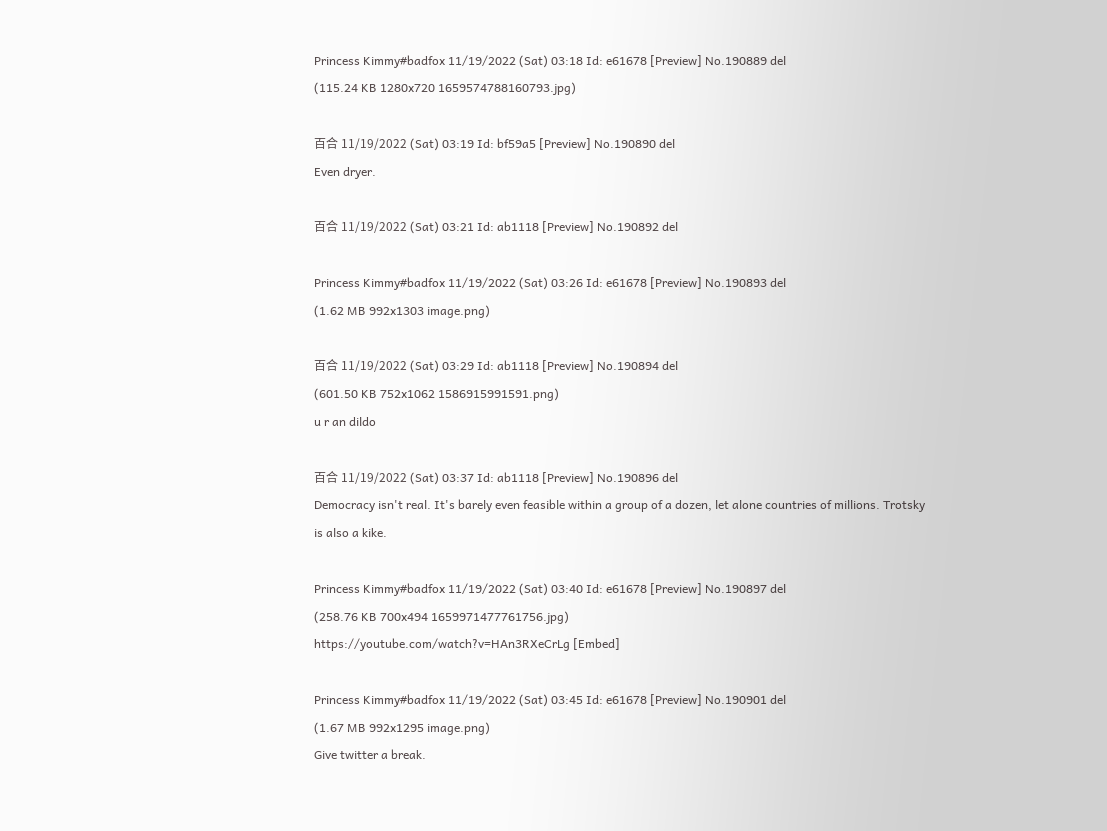Princess Kimmy#badfox 11/19/2022 (Sat) 03:18 Id: e61678 [Preview] No.190889 del
(115.24 KB 1280x720 1659574788160793.jpg)

百合 11/19/2022 (Sat) 03:19 Id: bf59a5 [Preview] No.190890 del
Even dryer.

百合 11/19/2022 (Sat) 03:21 Id: ab1118 [Preview] No.190892 del

Princess Kimmy#badfox 11/19/2022 (Sat) 03:26 Id: e61678 [Preview] No.190893 del
(1.62 MB 992x1303 image.png)

百合 11/19/2022 (Sat) 03:29 Id: ab1118 [Preview] No.190894 del
(601.50 KB 752x1062 1586915991591.png)
u r an dildo

百合 11/19/2022 (Sat) 03:37 Id: ab1118 [Preview] No.190896 del
Democracy isn't real. It's barely even feasible within a group of a dozen, let alone countries of millions. Trotsky is also a kike.

Princess Kimmy#badfox 11/19/2022 (Sat) 03:40 Id: e61678 [Preview] No.190897 del
(258.76 KB 700x494 1659971477761756.jpg)
https://youtube.com/watch?v=HAn3RXeCrLg [Embed]

Princess Kimmy#badfox 11/19/2022 (Sat) 03:45 Id: e61678 [Preview] No.190901 del
(1.67 MB 992x1295 image.png)
Give twitter a break.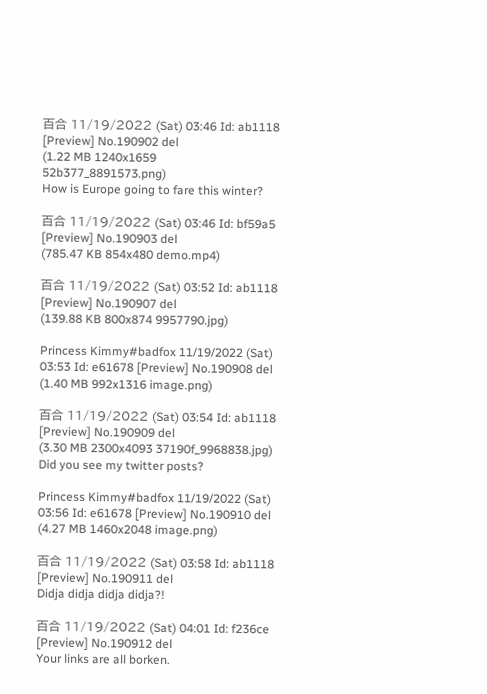百合 11/19/2022 (Sat) 03:46 Id: ab1118 [Preview] No.190902 del
(1.22 MB 1240x1659 52b377_8891573.png)
How is Europe going to fare this winter?

百合 11/19/2022 (Sat) 03:46 Id: bf59a5 [Preview] No.190903 del
(785.47 KB 854x480 demo.mp4)

百合 11/19/2022 (Sat) 03:52 Id: ab1118 [Preview] No.190907 del
(139.88 KB 800x874 9957790.jpg)

Princess Kimmy#badfox 11/19/2022 (Sat) 03:53 Id: e61678 [Preview] No.190908 del
(1.40 MB 992x1316 image.png)

百合 11/19/2022 (Sat) 03:54 Id: ab1118 [Preview] No.190909 del
(3.30 MB 2300x4093 37190f_9968838.jpg)
Did you see my twitter posts?

Princess Kimmy#badfox 11/19/2022 (Sat) 03:56 Id: e61678 [Preview] No.190910 del
(4.27 MB 1460x2048 image.png)

百合 11/19/2022 (Sat) 03:58 Id: ab1118 [Preview] No.190911 del
Didja didja didja didja?!

百合 11/19/2022 (Sat) 04:01 Id: f236ce [Preview] No.190912 del
Your links are all borken.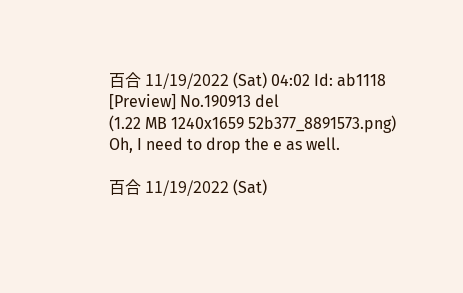百合 11/19/2022 (Sat) 04:02 Id: ab1118 [Preview] No.190913 del
(1.22 MB 1240x1659 52b377_8891573.png)
Oh, I need to drop the e as well.

百合 11/19/2022 (Sat)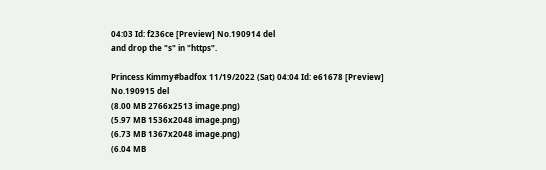04:03 Id: f236ce [Preview] No.190914 del
and drop the "s" in "https".

Princess Kimmy#badfox 11/19/2022 (Sat) 04:04 Id: e61678 [Preview] No.190915 del
(8.00 MB 2766x2513 image.png)
(5.97 MB 1536x2048 image.png)
(6.73 MB 1367x2048 image.png)
(6.04 MB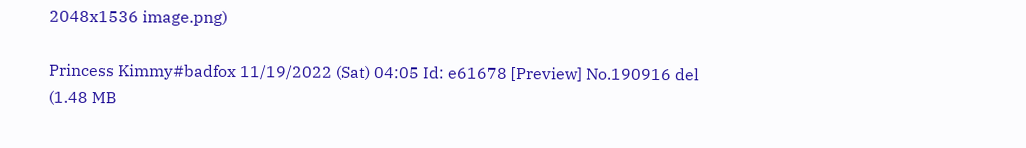2048x1536 image.png)

Princess Kimmy#badfox 11/19/2022 (Sat) 04:05 Id: e61678 [Preview] No.190916 del
(1.48 MB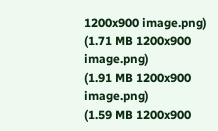1200x900 image.png)
(1.71 MB 1200x900 image.png)
(1.91 MB 1200x900 image.png)
(1.59 MB 1200x900